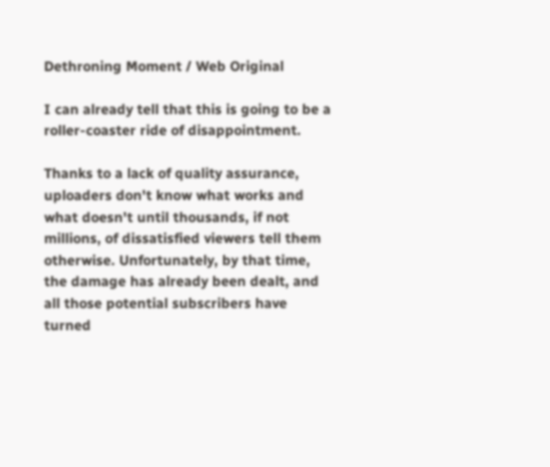Dethroning Moment / Web Original

I can already tell that this is going to be a roller-coaster ride of disappointment.

Thanks to a lack of quality assurance, uploaders don't know what works and what doesn't until thousands, if not millions, of dissatisfied viewers tell them otherwise. Unfortunately, by that time, the damage has already been dealt, and all those potential subscribers have turned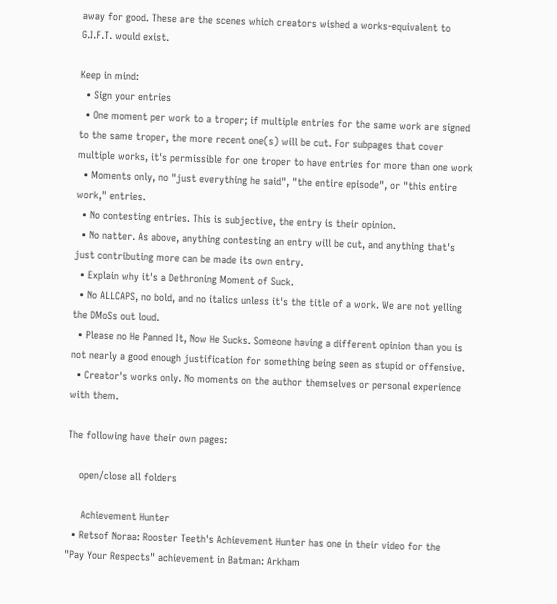away for good. These are the scenes which creators wished a works-equivalent to G.I.F.T. would exist.

Keep in mind:
  • Sign your entries
  • One moment per work to a troper; if multiple entries for the same work are signed to the same troper, the more recent one(s) will be cut. For subpages that cover multiple works, it's permissible for one troper to have entries for more than one work
  • Moments only, no "just everything he said", "the entire episode", or "this entire work," entries.
  • No contesting entries. This is subjective, the entry is their opinion.
  • No natter. As above, anything contesting an entry will be cut, and anything that's just contributing more can be made its own entry.
  • Explain why it's a Dethroning Moment of Suck.
  • No ALLCAPS, no bold, and no italics unless it's the title of a work. We are not yelling the DMoSs out loud.
  • Please no He Panned It, Now He Sucks. Someone having a different opinion than you is not nearly a good enough justification for something being seen as stupid or offensive.
  • Creator's works only. No moments on the author themselves or personal experience with them.

The following have their own pages:

    open/close all folders

     Achievement Hunter
  • Retsof Noraa: Rooster Teeth's Achievement Hunter has one in their video for the "Pay Your Respects" achievement in Batman: Arkham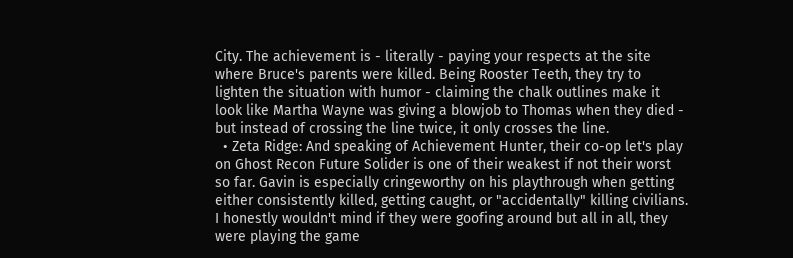City. The achievement is - literally - paying your respects at the site where Bruce's parents were killed. Being Rooster Teeth, they try to lighten the situation with humor - claiming the chalk outlines make it look like Martha Wayne was giving a blowjob to Thomas when they died - but instead of crossing the line twice, it only crosses the line.
  • Zeta Ridge: And speaking of Achievement Hunter, their co-op let's play on Ghost Recon Future Solider is one of their weakest if not their worst so far. Gavin is especially cringeworthy on his playthrough when getting either consistently killed, getting caught, or "accidentally" killing civilians. I honestly wouldn't mind if they were goofing around but all in all, they were playing the game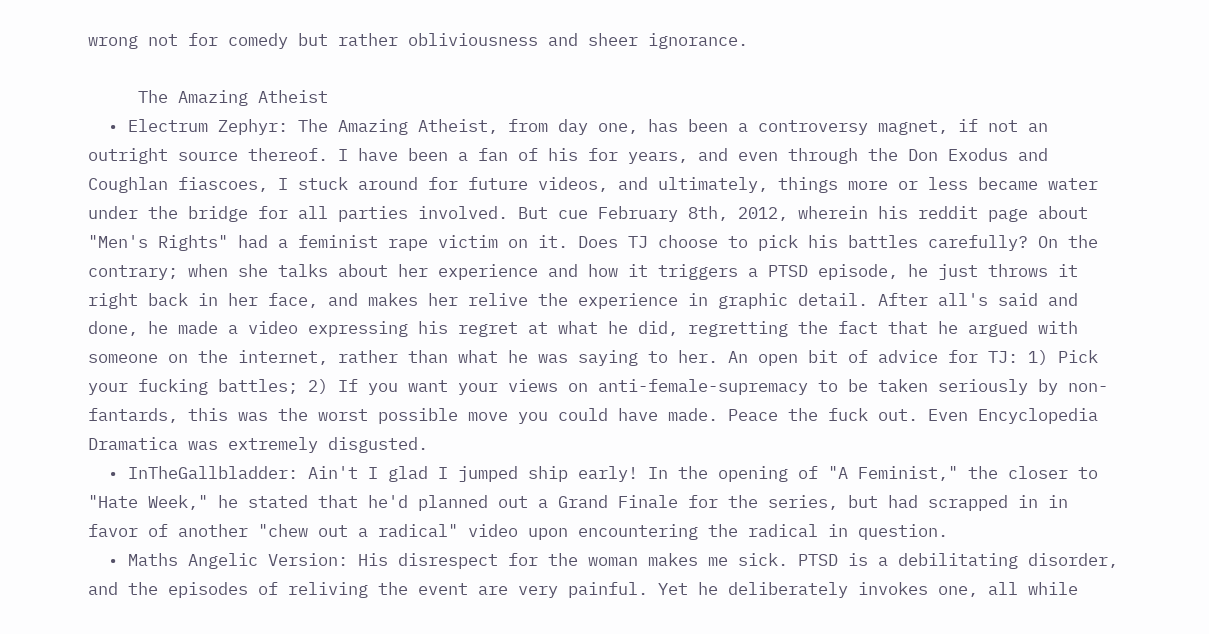wrong not for comedy but rather obliviousness and sheer ignorance.

     The Amazing Atheist
  • Electrum Zephyr: The Amazing Atheist, from day one, has been a controversy magnet, if not an outright source thereof. I have been a fan of his for years, and even through the Don Exodus and Coughlan fiascoes, I stuck around for future videos, and ultimately, things more or less became water under the bridge for all parties involved. But cue February 8th, 2012, wherein his reddit page about "Men's Rights" had a feminist rape victim on it. Does TJ choose to pick his battles carefully? On the contrary; when she talks about her experience and how it triggers a PTSD episode, he just throws it right back in her face, and makes her relive the experience in graphic detail. After all's said and done, he made a video expressing his regret at what he did, regretting the fact that he argued with someone on the internet, rather than what he was saying to her. An open bit of advice for TJ: 1) Pick your fucking battles; 2) If you want your views on anti-female-supremacy to be taken seriously by non-fantards, this was the worst possible move you could have made. Peace the fuck out. Even Encyclopedia Dramatica was extremely disgusted.
  • InTheGallbladder: Ain't I glad I jumped ship early! In the opening of "A Feminist," the closer to "Hate Week," he stated that he'd planned out a Grand Finale for the series, but had scrapped in in favor of another "chew out a radical" video upon encountering the radical in question.
  • Maths Angelic Version: His disrespect for the woman makes me sick. PTSD is a debilitating disorder, and the episodes of reliving the event are very painful. Yet he deliberately invokes one, all while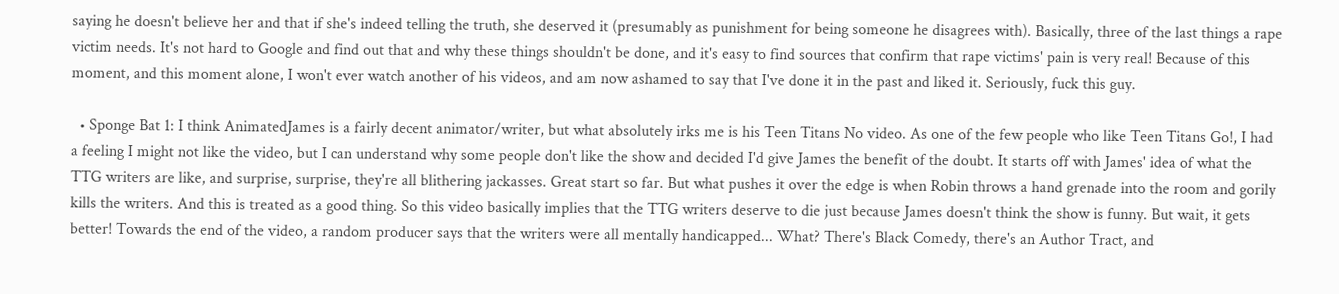saying he doesn't believe her and that if she's indeed telling the truth, she deserved it (presumably as punishment for being someone he disagrees with). Basically, three of the last things a rape victim needs. It's not hard to Google and find out that and why these things shouldn't be done, and it's easy to find sources that confirm that rape victims' pain is very real! Because of this moment, and this moment alone, I won't ever watch another of his videos, and am now ashamed to say that I've done it in the past and liked it. Seriously, fuck this guy.

  • Sponge Bat 1: I think AnimatedJames is a fairly decent animator/writer, but what absolutely irks me is his Teen Titans No video. As one of the few people who like Teen Titans Go!, I had a feeling I might not like the video, but I can understand why some people don't like the show and decided I'd give James the benefit of the doubt. It starts off with James' idea of what the TTG writers are like, and surprise, surprise, they're all blithering jackasses. Great start so far. But what pushes it over the edge is when Robin throws a hand grenade into the room and gorily kills the writers. And this is treated as a good thing. So this video basically implies that the TTG writers deserve to die just because James doesn't think the show is funny. But wait, it gets better! Towards the end of the video, a random producer says that the writers were all mentally handicapped... What? There's Black Comedy, there's an Author Tract, and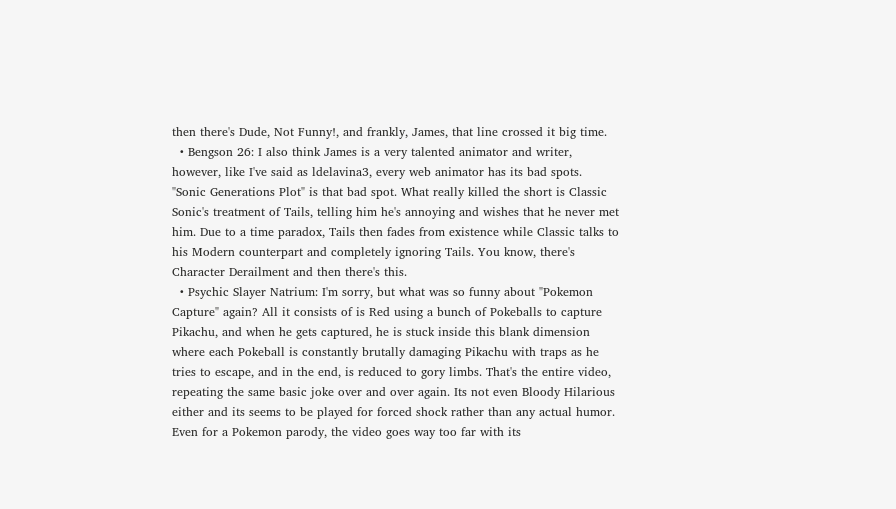then there's Dude, Not Funny!, and frankly, James, that line crossed it big time.
  • Bengson 26: I also think James is a very talented animator and writer, however, like I've said as ldelavina3, every web animator has its bad spots. "Sonic Generations Plot" is that bad spot. What really killed the short is Classic Sonic's treatment of Tails, telling him he's annoying and wishes that he never met him. Due to a time paradox, Tails then fades from existence while Classic talks to his Modern counterpart and completely ignoring Tails. You know, there's Character Derailment and then there's this.
  • Psychic Slayer Natrium: I'm sorry, but what was so funny about "Pokemon Capture" again? All it consists of is Red using a bunch of Pokeballs to capture Pikachu, and when he gets captured, he is stuck inside this blank dimension where each Pokeball is constantly brutally damaging Pikachu with traps as he tries to escape, and in the end, is reduced to gory limbs. That's the entire video, repeating the same basic joke over and over again. Its not even Bloody Hilarious either and its seems to be played for forced shock rather than any actual humor. Even for a Pokemon parody, the video goes way too far with its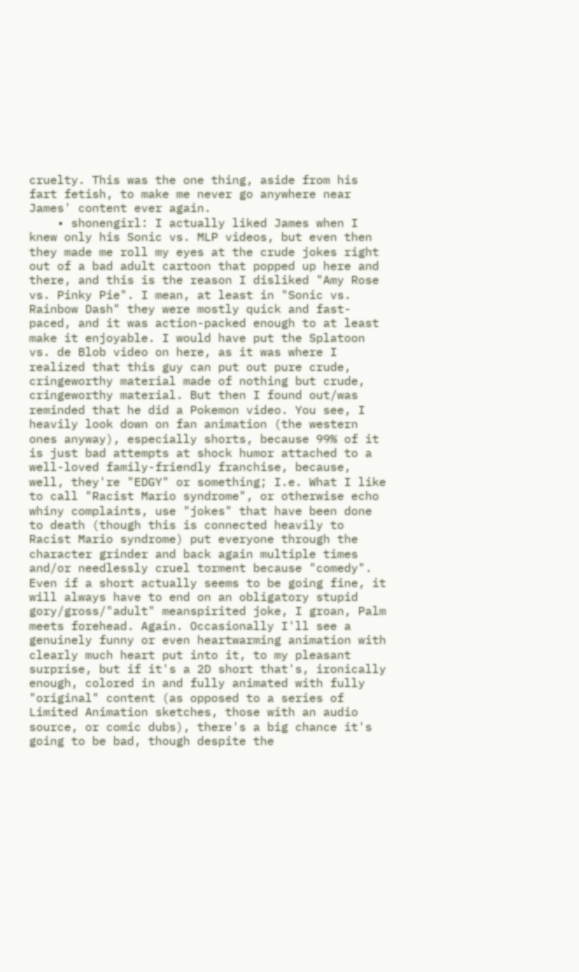cruelty. This was the one thing, aside from his fart fetish, to make me never go anywhere near James' content ever again.
    • shonengirl: I actually liked James when I knew only his Sonic vs. MLP videos, but even then they made me roll my eyes at the crude jokes right out of a bad adult cartoon that popped up here and there, and this is the reason I disliked "Amy Rose vs. Pinky Pie". I mean, at least in "Sonic vs. Rainbow Dash" they were mostly quick and fast-paced, and it was action-packed enough to at least make it enjoyable. I would have put the Splatoon vs. de Blob video on here, as it was where I realized that this guy can put out pure crude, cringeworthy material made of nothing but crude, cringeworthy material. But then I found out/was reminded that he did a Pokemon video. You see, I heavily look down on fan animation (the western ones anyway), especially shorts, because 99% of it is just bad attempts at shock humor attached to a well-loved family-friendly franchise, because, well, they're "EDGY" or something; I.e. What I like to call "Racist Mario syndrome", or otherwise echo whiny complaints, use "jokes" that have been done to death (though this is connected heavily to Racist Mario syndrome) put everyone through the character grinder and back again multiple times and/or needlessly cruel torment because "comedy". Even if a short actually seems to be going fine, it will always have to end on an obligatory stupid gory/gross/"adult" meanspirited joke, I groan, Palm meets forehead. Again. Occasionally I'll see a genuinely funny or even heartwarming animation with clearly much heart put into it, to my pleasant surprise, but if it's a 2D short that's, ironically enough, colored in and fully animated with fully "original" content (as opposed to a series of Limited Animation sketches, those with an audio source, or comic dubs), there's a big chance it's going to be bad, though despite the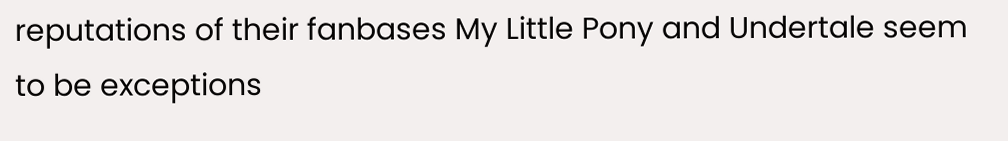reputations of their fanbases My Little Pony and Undertale seem to be exceptions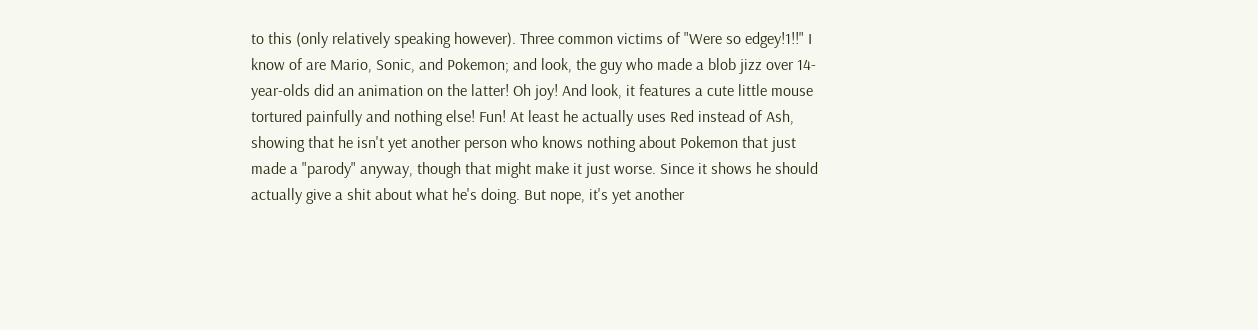to this (only relatively speaking however). Three common victims of "Were so edgey!1!!" I know of are Mario, Sonic, and Pokemon; and look, the guy who made a blob jizz over 14-year-olds did an animation on the latter! Oh joy! And look, it features a cute little mouse tortured painfully and nothing else! Fun! At least he actually uses Red instead of Ash, showing that he isn't yet another person who knows nothing about Pokemon that just made a "parody" anyway, though that might make it just worse. Since it shows he should actually give a shit about what he's doing. But nope, it's yet another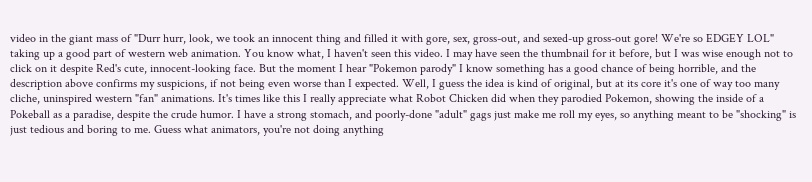video in the giant mass of "Durr hurr, look, we took an innocent thing and filled it with gore, sex, gross-out, and sexed-up gross-out gore! We're so EDGEY LOL" taking up a good part of western web animation. You know what, I haven't seen this video. I may have seen the thumbnail for it before, but I was wise enough not to click on it despite Red's cute, innocent-looking face. But the moment I hear "Pokemon parody" I know something has a good chance of being horrible, and the description above confirms my suspicions, if not being even worse than I expected. Well, I guess the idea is kind of original, but at its core it's one of way too many cliche, uninspired western "fan" animations. It's times like this I really appreciate what Robot Chicken did when they parodied Pokemon, showing the inside of a Pokeball as a paradise, despite the crude humor. I have a strong stomach, and poorly-done "adult" gags just make me roll my eyes, so anything meant to be "shocking" is just tedious and boring to me. Guess what animators, you're not doing anything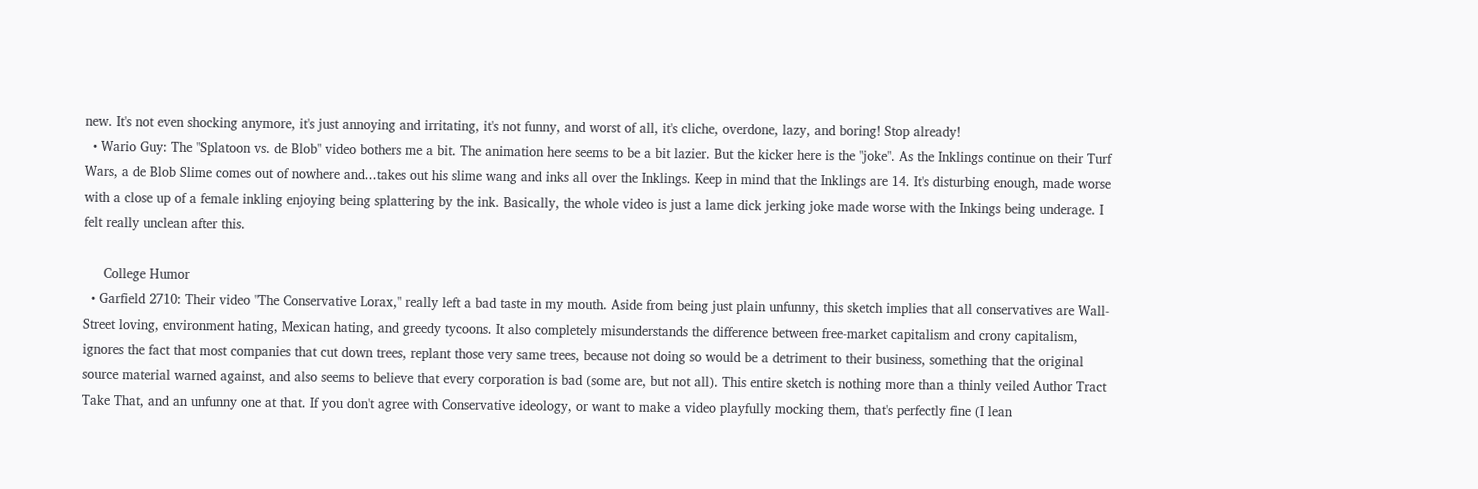new. It's not even shocking anymore, it's just annoying and irritating, it's not funny, and worst of all, it's cliche, overdone, lazy, and boring! Stop already!
  • Wario Guy: The "Splatoon vs. de Blob" video bothers me a bit. The animation here seems to be a bit lazier. But the kicker here is the "joke". As the Inklings continue on their Turf Wars, a de Blob Slime comes out of nowhere and...takes out his slime wang and inks all over the Inklings. Keep in mind that the Inklings are 14. It's disturbing enough, made worse with a close up of a female inkling enjoying being splattering by the ink. Basically, the whole video is just a lame dick jerking joke made worse with the Inkings being underage. I felt really unclean after this.

     College Humor
  • Garfield 2710: Their video "The Conservative Lorax," really left a bad taste in my mouth. Aside from being just plain unfunny, this sketch implies that all conservatives are Wall-Street loving, environment hating, Mexican hating, and greedy tycoons. It also completely misunderstands the difference between free-market capitalism and crony capitalism, ignores the fact that most companies that cut down trees, replant those very same trees, because not doing so would be a detriment to their business, something that the original source material warned against, and also seems to believe that every corporation is bad (some are, but not all). This entire sketch is nothing more than a thinly veiled Author Tract Take That, and an unfunny one at that. If you don't agree with Conservative ideology, or want to make a video playfully mocking them, that's perfectly fine (I lean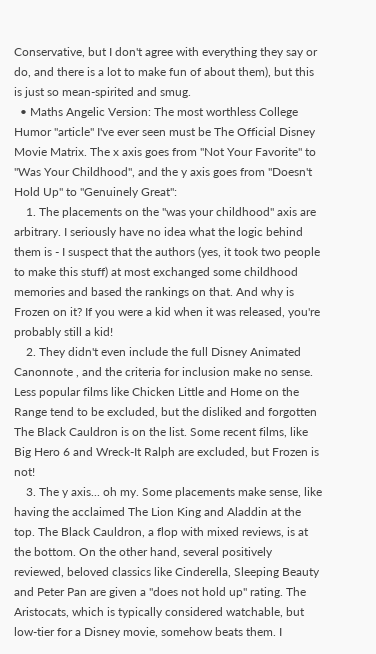Conservative, but I don't agree with everything they say or do, and there is a lot to make fun of about them), but this is just so mean-spirited and smug.
  • Maths Angelic Version: The most worthless College Humor "article" I've ever seen must be The Official Disney Movie Matrix. The x axis goes from "Not Your Favorite" to "Was Your Childhood", and the y axis goes from "Doesn't Hold Up" to "Genuinely Great":
    1. The placements on the "was your childhood" axis are arbitrary. I seriously have no idea what the logic behind them is - I suspect that the authors (yes, it took two people to make this stuff) at most exchanged some childhood memories and based the rankings on that. And why is Frozen on it? If you were a kid when it was released, you're probably still a kid!
    2. They didn't even include the full Disney Animated Canonnote , and the criteria for inclusion make no sense. Less popular films like Chicken Little and Home on the Range tend to be excluded, but the disliked and forgotten The Black Cauldron is on the list. Some recent films, like Big Hero 6 and Wreck-It Ralph are excluded, but Frozen is not!
    3. The y axis... oh my. Some placements make sense, like having the acclaimed The Lion King and Aladdin at the top. The Black Cauldron, a flop with mixed reviews, is at the bottom. On the other hand, several positively reviewed, beloved classics like Cinderella, Sleeping Beauty and Peter Pan are given a "does not hold up" rating. The Aristocats, which is typically considered watchable, but low-tier for a Disney movie, somehow beats them. I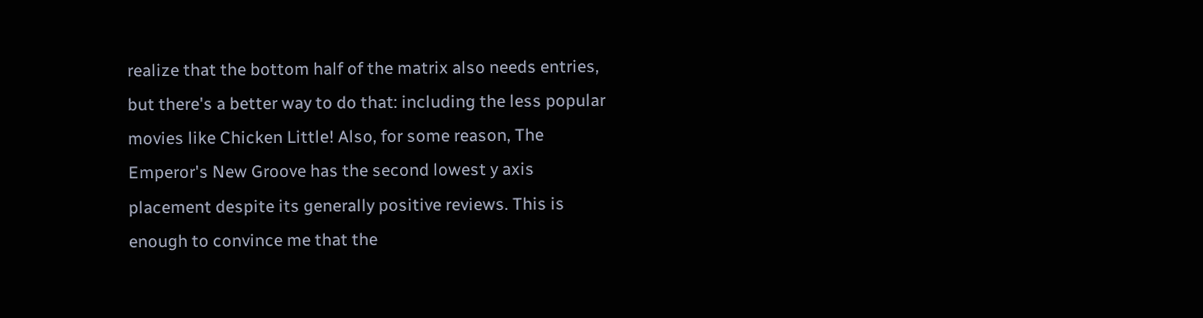realize that the bottom half of the matrix also needs entries, but there's a better way to do that: including the less popular movies like Chicken Little! Also, for some reason, The Emperor's New Groove has the second lowest y axis placement despite its generally positive reviews. This is enough to convince me that the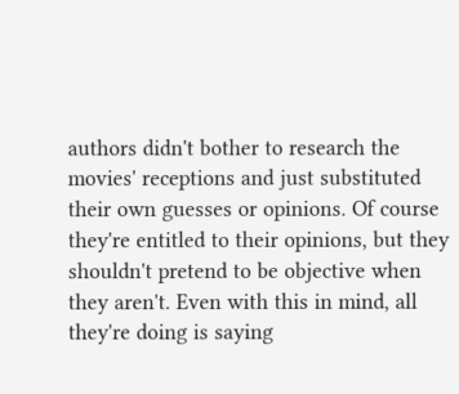authors didn't bother to research the movies' receptions and just substituted their own guesses or opinions. Of course they're entitled to their opinions, but they shouldn't pretend to be objective when they aren't. Even with this in mind, all they're doing is saying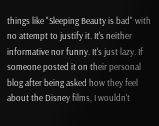things like "Sleeping Beauty is bad" with no attempt to justify it. It's neither informative nor funny. It's just lazy. If someone posted it on their personal blog after being asked how they feel about the Disney films, I wouldn't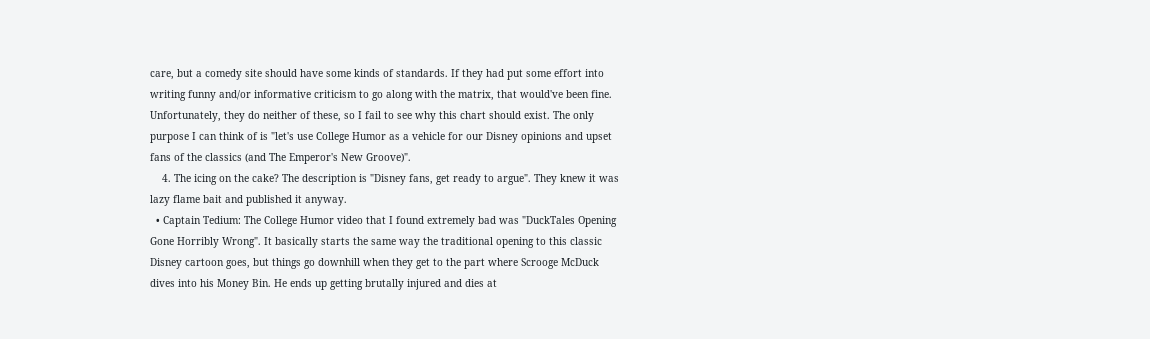care, but a comedy site should have some kinds of standards. If they had put some effort into writing funny and/or informative criticism to go along with the matrix, that would've been fine. Unfortunately, they do neither of these, so I fail to see why this chart should exist. The only purpose I can think of is "let's use College Humor as a vehicle for our Disney opinions and upset fans of the classics (and The Emperor's New Groove)".
    4. The icing on the cake? The description is "Disney fans, get ready to argue". They knew it was lazy flame bait and published it anyway.
  • Captain Tedium: The College Humor video that I found extremely bad was "DuckTales Opening Gone Horribly Wrong". It basically starts the same way the traditional opening to this classic Disney cartoon goes, but things go downhill when they get to the part where Scrooge McDuck dives into his Money Bin. He ends up getting brutally injured and dies at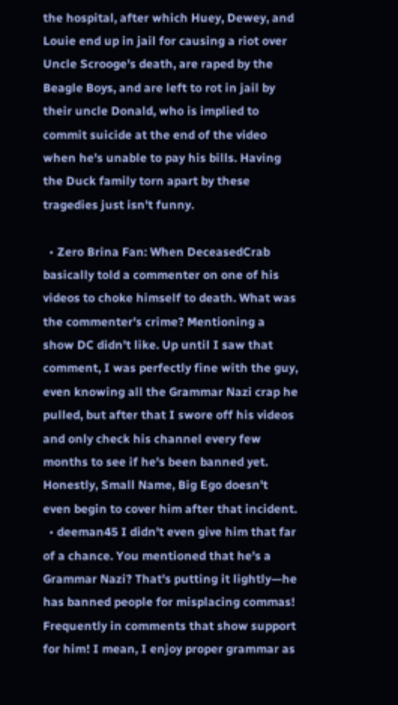the hospital, after which Huey, Dewey, and Louie end up in jail for causing a riot over Uncle Scrooge's death, are raped by the Beagle Boys, and are left to rot in jail by their uncle Donald, who is implied to commit suicide at the end of the video when he's unable to pay his bills. Having the Duck family torn apart by these tragedies just isn't funny.

  • Zero Brina Fan: When DeceasedCrab basically told a commenter on one of his videos to choke himself to death. What was the commenter's crime? Mentioning a show DC didn't like. Up until I saw that comment, I was perfectly fine with the guy, even knowing all the Grammar Nazi crap he pulled, but after that I swore off his videos and only check his channel every few months to see if he's been banned yet. Honestly, Small Name, Big Ego doesn't even begin to cover him after that incident.
  • deeman45 I didn't even give him that far of a chance. You mentioned that he's a Grammar Nazi? That's putting it lightly—he has banned people for misplacing commas! Frequently in comments that show support for him! I mean, I enjoy proper grammar as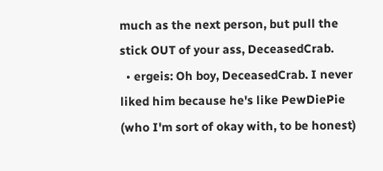much as the next person, but pull the stick OUT of your ass, DeceasedCrab.
  • ergeis: Oh boy, DeceasedCrab. I never liked him because he's like PewDiePie (who I'm sort of okay with, to be honest)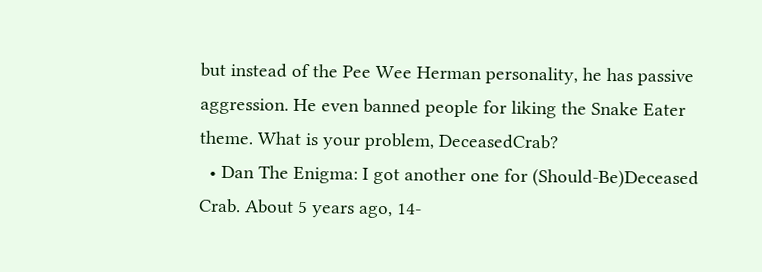but instead of the Pee Wee Herman personality, he has passive aggression. He even banned people for liking the Snake Eater theme. What is your problem, DeceasedCrab?
  • Dan The Enigma: I got another one for (Should-Be)Deceased Crab. About 5 years ago, 14-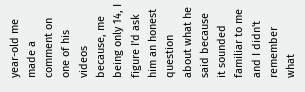year-old me made a comment on one of his videos because, me being only 14, I figure I'd ask him an honest question about what he said because it sounded familiar to me and I didn't remember what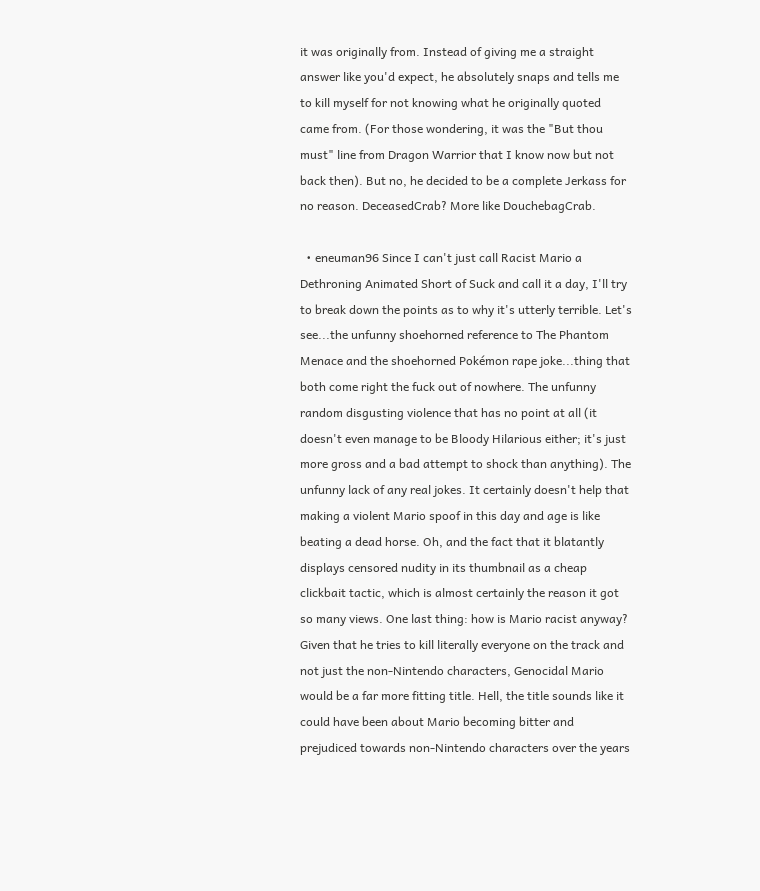it was originally from. Instead of giving me a straight answer like you'd expect, he absolutely snaps and tells me to kill myself for not knowing what he originally quoted came from. (For those wondering, it was the "But thou must" line from Dragon Warrior that I know now but not back then). But no, he decided to be a complete Jerkass for no reason. DeceasedCrab? More like DouchebagCrab.

  • eneuman96 Since I can't just call Racist Mario a Dethroning Animated Short of Suck and call it a day, I'll try to break down the points as to why it's utterly terrible. Let's see...the unfunny shoehorned reference to The Phantom Menace and the shoehorned Pokémon rape joke...thing that both come right the fuck out of nowhere. The unfunny random disgusting violence that has no point at all (it doesn't even manage to be Bloody Hilarious either; it's just more gross and a bad attempt to shock than anything). The unfunny lack of any real jokes. It certainly doesn't help that making a violent Mario spoof in this day and age is like beating a dead horse. Oh, and the fact that it blatantly displays censored nudity in its thumbnail as a cheap clickbait tactic, which is almost certainly the reason it got so many views. One last thing: how is Mario racist anyway? Given that he tries to kill literally everyone on the track and not just the non-Nintendo characters, Genocidal Mario would be a far more fitting title. Hell, the title sounds like it could have been about Mario becoming bitter and prejudiced towards non-Nintendo characters over the years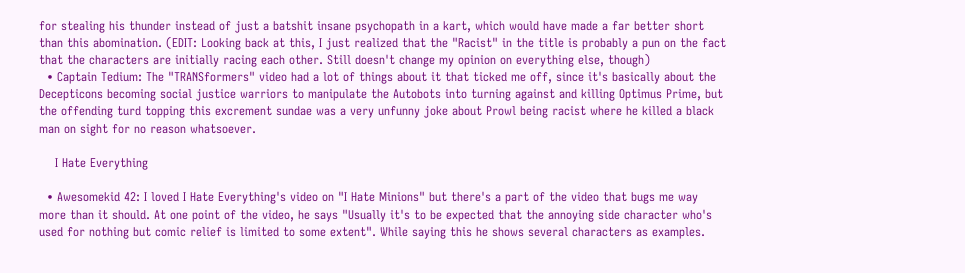for stealing his thunder instead of just a batshit insane psychopath in a kart, which would have made a far better short than this abomination. (EDIT: Looking back at this, I just realized that the "Racist" in the title is probably a pun on the fact that the characters are initially racing each other. Still doesn't change my opinion on everything else, though)
  • Captain Tedium: The "TRANSformers" video had a lot of things about it that ticked me off, since it's basically about the Decepticons becoming social justice warriors to manipulate the Autobots into turning against and killing Optimus Prime, but the offending turd topping this excrement sundae was a very unfunny joke about Prowl being racist where he killed a black man on sight for no reason whatsoever.

    I Hate Everything

  • Awesomekid 42: I loved I Hate Everything's video on "I Hate Minions" but there's a part of the video that bugs me way more than it should. At one point of the video, he says "Usually it's to be expected that the annoying side character who's used for nothing but comic relief is limited to some extent". While saying this he shows several characters as examples.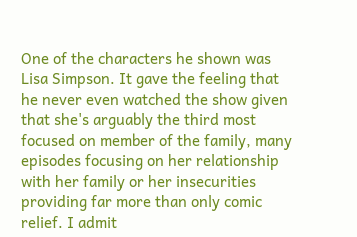One of the characters he shown was Lisa Simpson. It gave the feeling that he never even watched the show given that she's arguably the third most focused on member of the family, many episodes focusing on her relationship with her family or her insecurities providing far more than only comic relief. I admit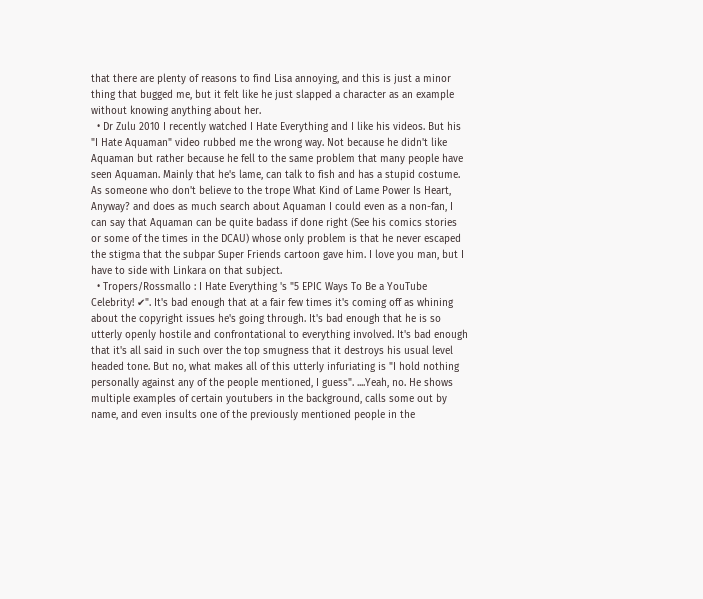that there are plenty of reasons to find Lisa annoying, and this is just a minor thing that bugged me, but it felt like he just slapped a character as an example without knowing anything about her.
  • Dr Zulu 2010 I recently watched I Hate Everything and I like his videos. But his "I Hate Aquaman" video rubbed me the wrong way. Not because he didn't like Aquaman but rather because he fell to the same problem that many people have seen Aquaman. Mainly that he's lame, can talk to fish and has a stupid costume. As someone who don't believe to the trope What Kind of Lame Power Is Heart, Anyway? and does as much search about Aquaman I could even as a non-fan, I can say that Aquaman can be quite badass if done right (See his comics stories or some of the times in the DCAU) whose only problem is that he never escaped the stigma that the subpar Super Friends cartoon gave him. I love you man, but I have to side with Linkara on that subject.
  • Tropers/Rossmallo : I Hate Everything 's "5 EPIC Ways To Be a YouTube Celebrity! ✔". It's bad enough that at a fair few times it's coming off as whining about the copyright issues he's going through. It's bad enough that he is so utterly openly hostile and confrontational to everything involved. It's bad enough that it's all said in such over the top smugness that it destroys his usual level headed tone. But no, what makes all of this utterly infuriating is "I hold nothing personally against any of the people mentioned, I guess". ....Yeah, no. He shows multiple examples of certain youtubers in the background, calls some out by name, and even insults one of the previously mentioned people in the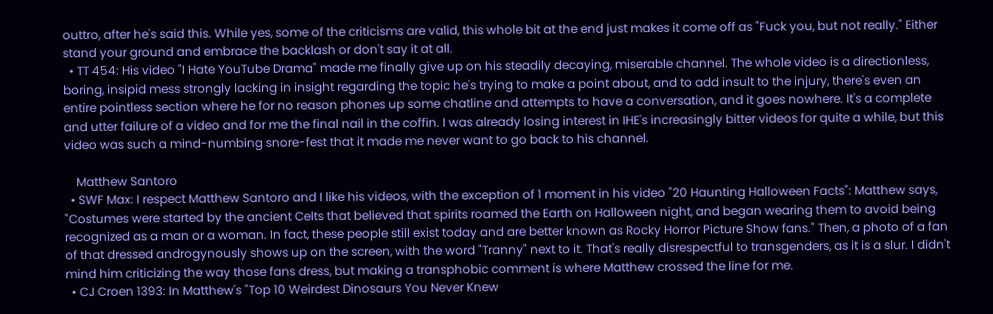outtro, after he's said this. While yes, some of the criticisms are valid, this whole bit at the end just makes it come off as "Fuck you, but not really." Either stand your ground and embrace the backlash or don't say it at all.
  • TT 454: His video "I Hate YouTube Drama" made me finally give up on his steadily decaying, miserable channel. The whole video is a directionless, boring, insipid mess strongly lacking in insight regarding the topic he's trying to make a point about, and to add insult to the injury, there's even an entire pointless section where he for no reason phones up some chatline and attempts to have a conversation, and it goes nowhere. It's a complete and utter failure of a video and for me the final nail in the coffin. I was already losing interest in IHE's increasingly bitter videos for quite a while, but this video was such a mind-numbing snore-fest that it made me never want to go back to his channel.

    Matthew Santoro
  • SWF Max: I respect Matthew Santoro and I like his videos, with the exception of 1 moment in his video "20 Haunting Halloween Facts": Matthew says, "Costumes were started by the ancient Celts that believed that spirits roamed the Earth on Halloween night, and began wearing them to avoid being recognized as a man or a woman. In fact, these people still exist today and are better known as Rocky Horror Picture Show fans." Then, a photo of a fan of that dressed androgynously shows up on the screen, with the word "Tranny" next to it. That's really disrespectful to transgenders, as it is a slur. I didn't mind him criticizing the way those fans dress, but making a transphobic comment is where Matthew crossed the line for me.
  • CJ Croen 1393: In Matthew's "Top 10 Weirdest Dinosaurs You Never Knew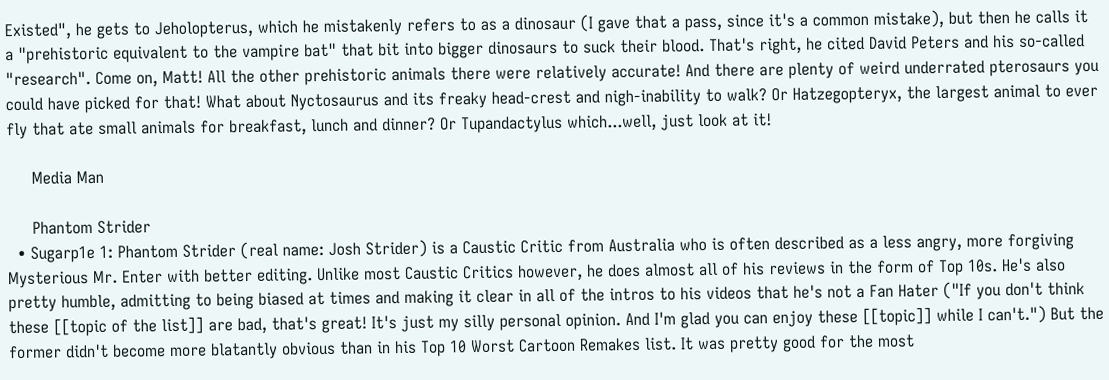Existed", he gets to Jeholopterus, which he mistakenly refers to as a dinosaur (I gave that a pass, since it's a common mistake), but then he calls it a "prehistoric equivalent to the vampire bat" that bit into bigger dinosaurs to suck their blood. That's right, he cited David Peters and his so-called "research". Come on, Matt! All the other prehistoric animals there were relatively accurate! And there are plenty of weird underrated pterosaurs you could have picked for that! What about Nyctosaurus and its freaky head-crest and nigh-inability to walk? Or Hatzegopteryx, the largest animal to ever fly that ate small animals for breakfast, lunch and dinner? Or Tupandactylus which...well, just look at it!

     Media Man

     Phantom Strider
  • Sugarp1e 1: Phantom Strider (real name: Josh Strider) is a Caustic Critic from Australia who is often described as a less angry, more forgiving Mysterious Mr. Enter with better editing. Unlike most Caustic Critics however, he does almost all of his reviews in the form of Top 10s. He's also pretty humble, admitting to being biased at times and making it clear in all of the intros to his videos that he's not a Fan Hater ("If you don't think these [[topic of the list]] are bad, that's great! It's just my silly personal opinion. And I'm glad you can enjoy these [[topic]] while I can't.") But the former didn't become more blatantly obvious than in his Top 10 Worst Cartoon Remakes list. It was pretty good for the most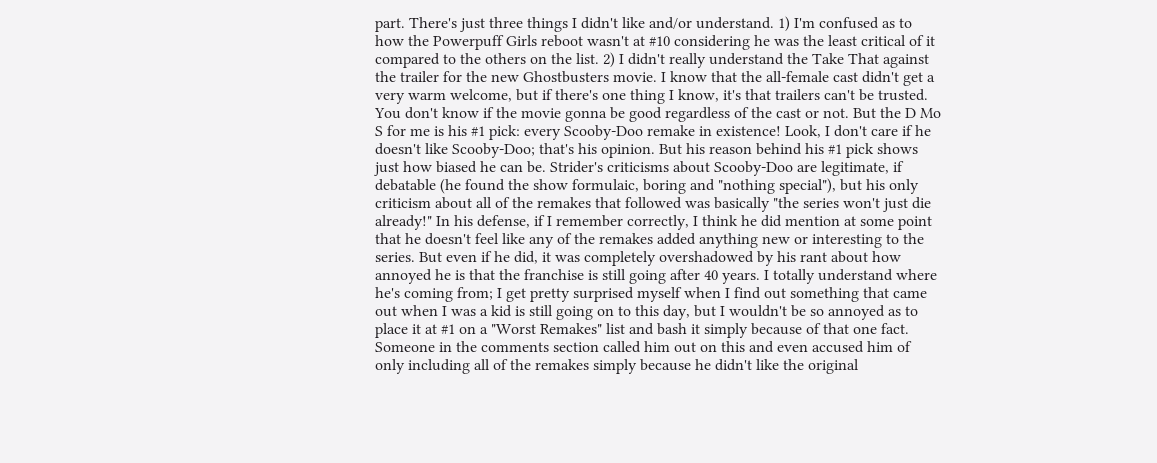part. There's just three things I didn't like and/or understand. 1) I'm confused as to how the Powerpuff Girls reboot wasn't at #10 considering he was the least critical of it compared to the others on the list. 2) I didn't really understand the Take That against the trailer for the new Ghostbusters movie. I know that the all-female cast didn't get a very warm welcome, but if there's one thing I know, it's that trailers can't be trusted. You don't know if the movie gonna be good regardless of the cast or not. But the D Mo S for me is his #1 pick: every Scooby-Doo remake in existence! Look, I don't care if he doesn't like Scooby-Doo; that's his opinion. But his reason behind his #1 pick shows just how biased he can be. Strider's criticisms about Scooby-Doo are legitimate, if debatable (he found the show formulaic, boring and "nothing special"), but his only criticism about all of the remakes that followed was basically "the series won't just die already!" In his defense, if I remember correctly, I think he did mention at some point that he doesn't feel like any of the remakes added anything new or interesting to the series. But even if he did, it was completely overshadowed by his rant about how annoyed he is that the franchise is still going after 40 years. I totally understand where he's coming from; I get pretty surprised myself when I find out something that came out when I was a kid is still going on to this day, but I wouldn't be so annoyed as to place it at #1 on a "Worst Remakes" list and bash it simply because of that one fact. Someone in the comments section called him out on this and even accused him of only including all of the remakes simply because he didn't like the original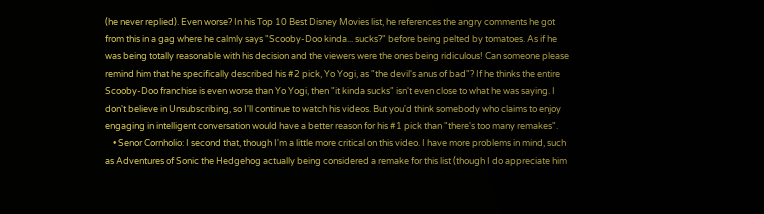(he never replied). Even worse? In his Top 10 Best Disney Movies list, he references the angry comments he got from this in a gag where he calmly says "Scooby-Doo kinda... sucks?" before being pelted by tomatoes. As if he was being totally reasonable with his decision and the viewers were the ones being ridiculous! Can someone please remind him that he specifically described his #2 pick, Yo Yogi, as "the devil's anus of bad"? If he thinks the entire Scooby-Doo franchise is even worse than Yo Yogi, then "it kinda sucks" isn't even close to what he was saying. I don't believe in Unsubscribing, so I'll continue to watch his videos. But you'd think somebody who claims to enjoy engaging in intelligent conversation would have a better reason for his #1 pick than "there's too many remakes".
    • Senor Cornholio: I second that, though I'm a little more critical on this video. I have more problems in mind, such as Adventures of Sonic the Hedgehog actually being considered a remake for this list (though I do appreciate him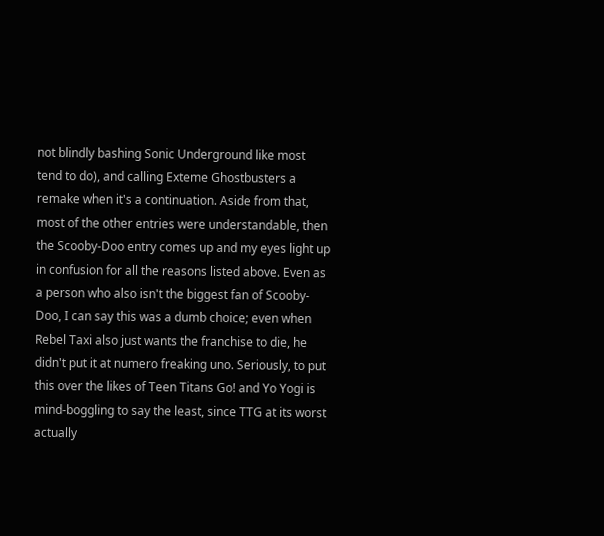not blindly bashing Sonic Underground like most tend to do), and calling Exteme Ghostbusters a remake when it's a continuation. Aside from that, most of the other entries were understandable, then the Scooby-Doo entry comes up and my eyes light up in confusion for all the reasons listed above. Even as a person who also isn't the biggest fan of Scooby-Doo, I can say this was a dumb choice; even when Rebel Taxi also just wants the franchise to die, he didn't put it at numero freaking uno. Seriously, to put this over the likes of Teen Titans Go! and Yo Yogi is mind-boggling to say the least, since TTG at its worst actually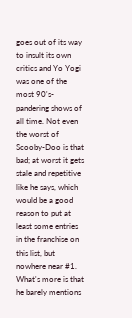goes out of its way to insult its own critics and Yo Yogi was one of the most 90's-pandering shows of all time. Not even the worst of Scooby-Doo is that bad; at worst it gets stale and repetitive like he says, which would be a good reason to put at least some entries in the franchise on this list, but nowhere near #1. What's more is that he barely mentions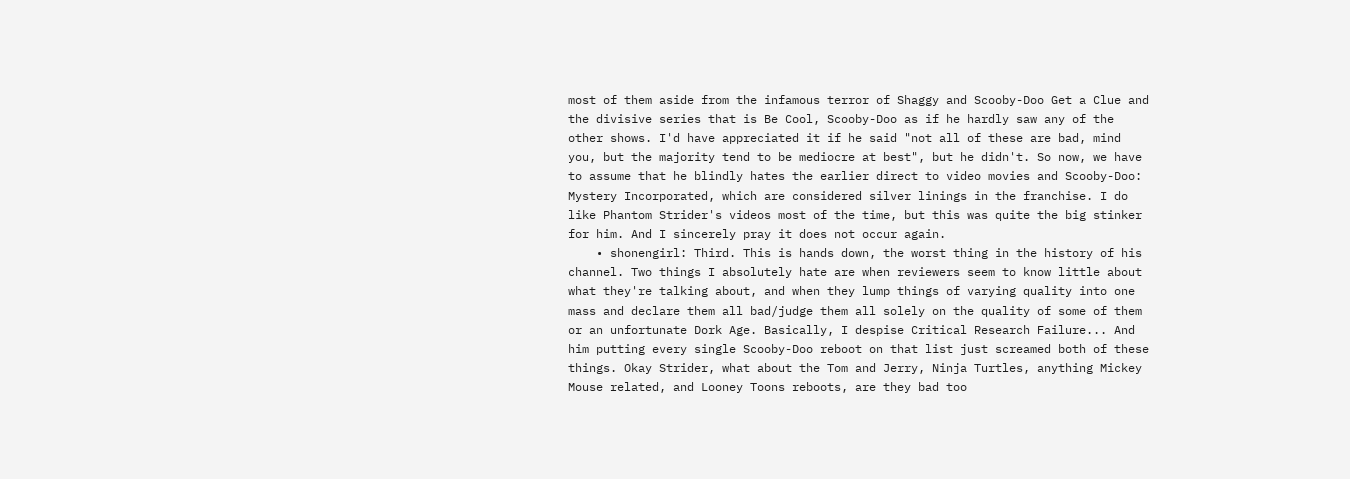most of them aside from the infamous terror of Shaggy and Scooby-Doo Get a Clue and the divisive series that is Be Cool, Scooby-Doo as if he hardly saw any of the other shows. I'd have appreciated it if he said "not all of these are bad, mind you, but the majority tend to be mediocre at best", but he didn't. So now, we have to assume that he blindly hates the earlier direct to video movies and Scooby-Doo: Mystery Incorporated, which are considered silver linings in the franchise. I do like Phantom Strider's videos most of the time, but this was quite the big stinker for him. And I sincerely pray it does not occur again.
    • shonengirl: Third. This is hands down, the worst thing in the history of his channel. Two things I absolutely hate are when reviewers seem to know little about what they're talking about, and when they lump things of varying quality into one mass and declare them all bad/judge them all solely on the quality of some of them or an unfortunate Dork Age. Basically, I despise Critical Research Failure... And him putting every single Scooby-Doo reboot on that list just screamed both of these things. Okay Strider, what about the Tom and Jerry, Ninja Turtles, anything Mickey Mouse related, and Looney Toons reboots, are they bad too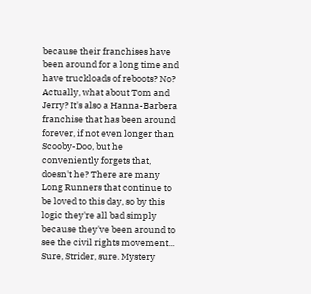because their franchises have been around for a long time and have truckloads of reboots? No? Actually, what about Tom and Jerry? It's also a Hanna-Barbera franchise that has been around forever, if not even longer than Scooby-Doo, but he conveniently forgets that, doesn't he? There are many Long Runners that continue to be loved to this day, so by this logic they're all bad simply because they've been around to see the civil rights movement... Sure, Strider, sure. Mystery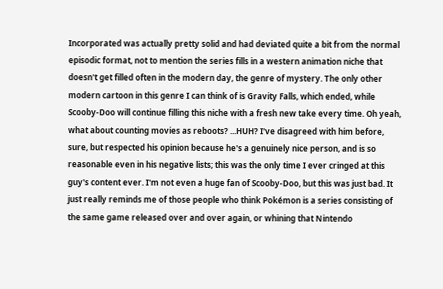Incorporated was actually pretty solid and had deviated quite a bit from the normal episodic format, not to mention the series fills in a western animation niche that doesn't get filled often in the modern day, the genre of mystery. The only other modern cartoon in this genre I can think of is Gravity Falls, which ended, while Scooby-Doo will continue filling this niche with a fresh new take every time. Oh yeah, what about counting movies as reboots? ...HUH? I've disagreed with him before, sure, but respected his opinion because he's a genuinely nice person, and is so reasonable even in his negative lists; this was the only time I ever cringed at this guy's content ever. I'm not even a huge fan of Scooby-Doo, but this was just bad. It just really reminds me of those people who think Pokémon is a series consisting of the same game released over and over again, or whining that Nintendo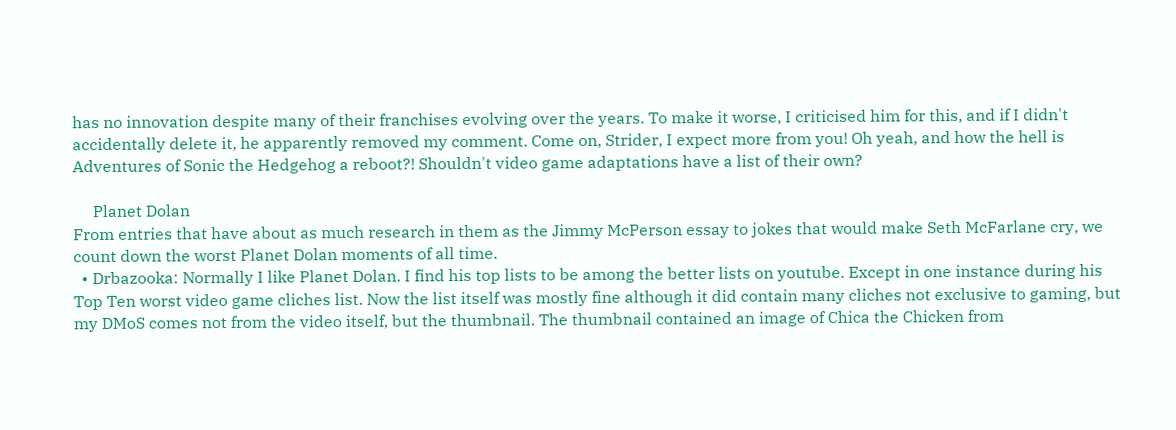has no innovation despite many of their franchises evolving over the years. To make it worse, I criticised him for this, and if I didn't accidentally delete it, he apparently removed my comment. Come on, Strider, I expect more from you! Oh yeah, and how the hell is Adventures of Sonic the Hedgehog a reboot?! Shouldn't video game adaptations have a list of their own?

     Planet Dolan
From entries that have about as much research in them as the Jimmy McPerson essay to jokes that would make Seth McFarlane cry, we count down the worst Planet Dolan moments of all time.
  • Drbazooka: Normally I like Planet Dolan. I find his top lists to be among the better lists on youtube. Except in one instance during his Top Ten worst video game cliches list. Now the list itself was mostly fine although it did contain many cliches not exclusive to gaming, but my DMoS comes not from the video itself, but the thumbnail. The thumbnail contained an image of Chica the Chicken from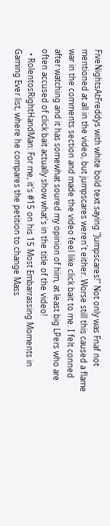FiveNightsAtFreddys with white bold text saying "Jumpscares!" Not only was Fnaf not mentioned at all in the video, but jumpscares weren't either. Worse still this caused a flame war in the comments section and made the video feel like click bait to me. I felt conned after watching and it has somewhat soured my opinion of him, at least big LPers who are often accused of click bait actually show what's in the title of the video!
  • RolentosRightHandMan: For me, it's #15 on his 15 Most Embarrassing Moments in Gaming Ever list, where he compares the petition to change Mass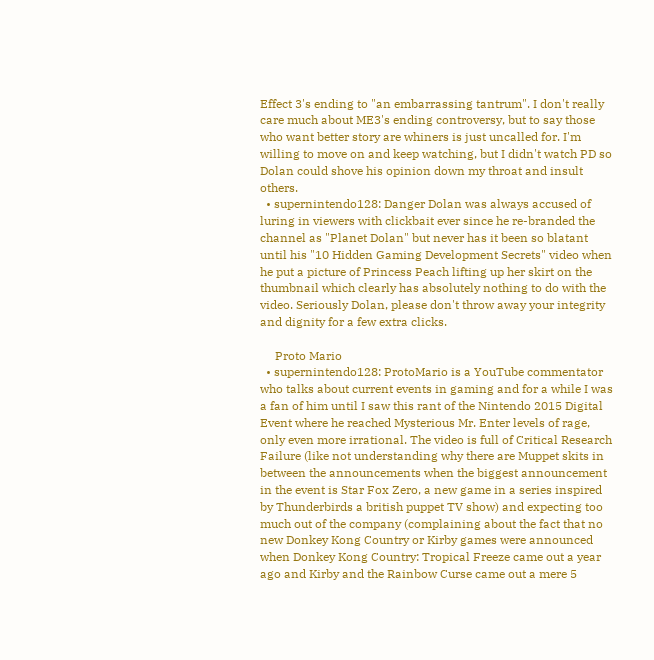Effect 3's ending to "an embarrassing tantrum". I don't really care much about ME3's ending controversy, but to say those who want better story are whiners is just uncalled for. I'm willing to move on and keep watching, but I didn't watch PD so Dolan could shove his opinion down my throat and insult others.
  • supernintendo128: Danger Dolan was always accused of luring in viewers with clickbait ever since he re-branded the channel as "Planet Dolan" but never has it been so blatant until his "10 Hidden Gaming Development Secrets" video when he put a picture of Princess Peach lifting up her skirt on the thumbnail which clearly has absolutely nothing to do with the video. Seriously Dolan, please don't throw away your integrity and dignity for a few extra clicks.

     Proto Mario
  • supernintendo128: ProtoMario is a YouTube commentator who talks about current events in gaming and for a while I was a fan of him until I saw this rant of the Nintendo 2015 Digital Event where he reached Mysterious Mr. Enter levels of rage, only even more irrational. The video is full of Critical Research Failure (like not understanding why there are Muppet skits in between the announcements when the biggest announcement in the event is Star Fox Zero, a new game in a series inspired by Thunderbirds a british puppet TV show) and expecting too much out of the company (complaining about the fact that no new Donkey Kong Country or Kirby games were announced when Donkey Kong Country: Tropical Freeze came out a year ago and Kirby and the Rainbow Curse came out a mere 5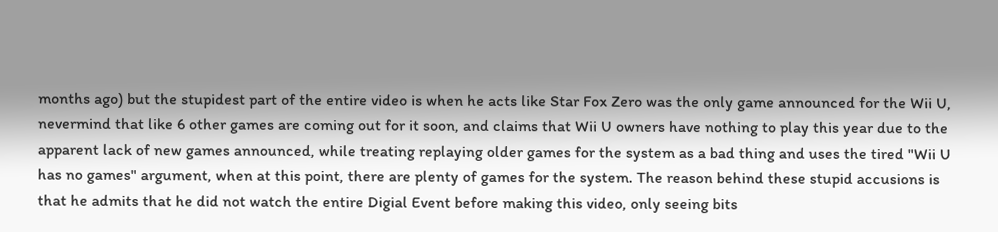months ago) but the stupidest part of the entire video is when he acts like Star Fox Zero was the only game announced for the Wii U, nevermind that like 6 other games are coming out for it soon, and claims that Wii U owners have nothing to play this year due to the apparent lack of new games announced, while treating replaying older games for the system as a bad thing and uses the tired "Wii U has no games" argument, when at this point, there are plenty of games for the system. The reason behind these stupid accusions is that he admits that he did not watch the entire Digial Event before making this video, only seeing bits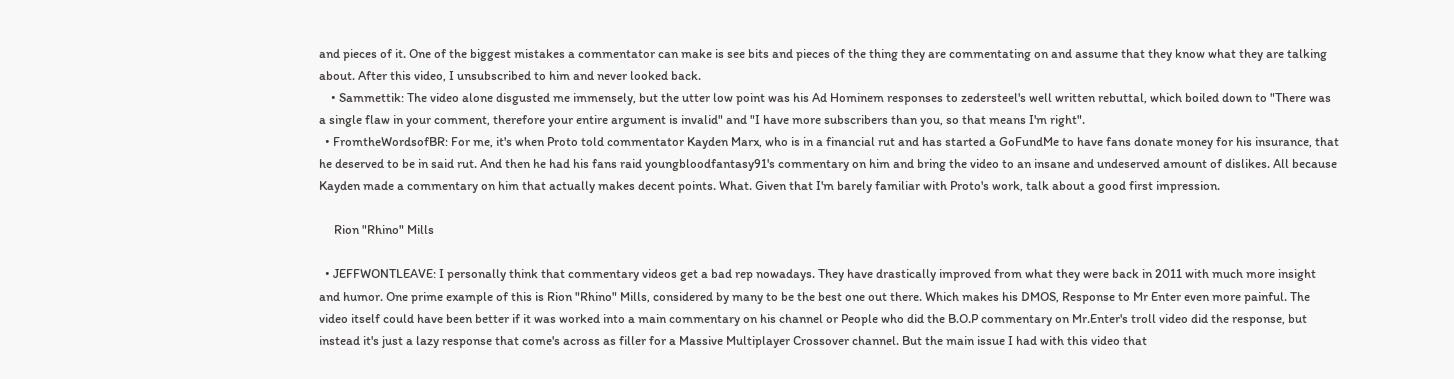and pieces of it. One of the biggest mistakes a commentator can make is see bits and pieces of the thing they are commentating on and assume that they know what they are talking about. After this video, I unsubscribed to him and never looked back.
    • Sammettik: The video alone disgusted me immensely, but the utter low point was his Ad Hominem responses to zedersteel's well written rebuttal, which boiled down to "There was a single flaw in your comment, therefore your entire argument is invalid" and "I have more subscribers than you, so that means I'm right".
  • FromtheWordsofBR: For me, it's when Proto told commentator Kayden Marx, who is in a financial rut and has started a GoFundMe to have fans donate money for his insurance, that he deserved to be in said rut. And then he had his fans raid youngbloodfantasy91's commentary on him and bring the video to an insane and undeserved amount of dislikes. All because Kayden made a commentary on him that actually makes decent points. What. Given that I'm barely familiar with Proto's work, talk about a good first impression.

     Rion "Rhino" Mills

  • JEFFWONTLEAVE: I personally think that commentary videos get a bad rep nowadays. They have drastically improved from what they were back in 2011 with much more insight and humor. One prime example of this is Rion "Rhino" Mills, considered by many to be the best one out there. Which makes his DMOS, Response to Mr Enter even more painful. The video itself could have been better if it was worked into a main commentary on his channel or People who did the B.O.P commentary on Mr.Enter's troll video did the response, but instead it's just a lazy response that come's across as filler for a Massive Multiplayer Crossover channel. But the main issue I had with this video that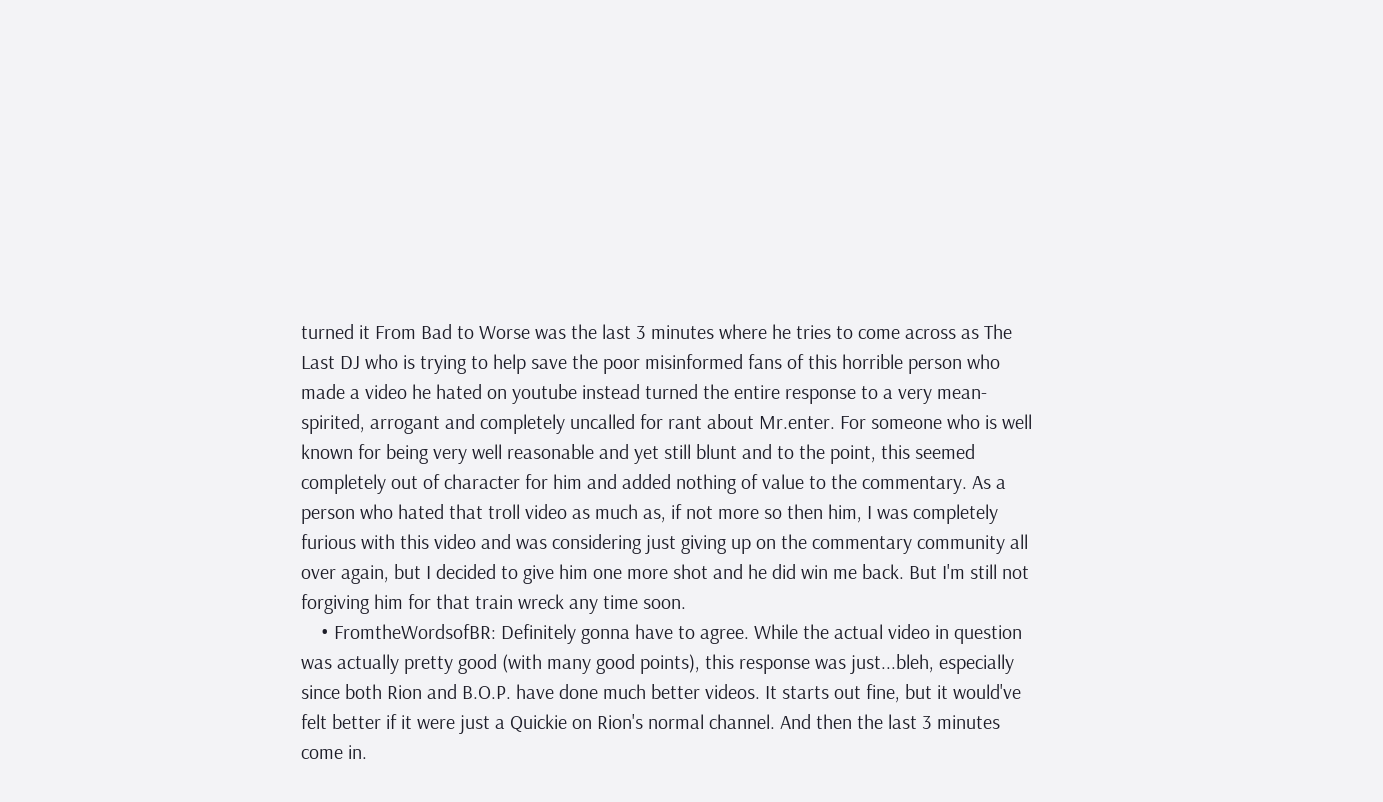turned it From Bad to Worse was the last 3 minutes where he tries to come across as The Last DJ who is trying to help save the poor misinformed fans of this horrible person who made a video he hated on youtube instead turned the entire response to a very mean-spirited, arrogant and completely uncalled for rant about Mr.enter. For someone who is well known for being very well reasonable and yet still blunt and to the point, this seemed completely out of character for him and added nothing of value to the commentary. As a person who hated that troll video as much as, if not more so then him, I was completely furious with this video and was considering just giving up on the commentary community all over again, but I decided to give him one more shot and he did win me back. But I'm still not forgiving him for that train wreck any time soon.
    • FromtheWordsofBR: Definitely gonna have to agree. While the actual video in question was actually pretty good (with many good points), this response was just...bleh, especially since both Rion and B.O.P. have done much better videos. It starts out fine, but it would've felt better if it were just a Quickie on Rion's normal channel. And then the last 3 minutes come in.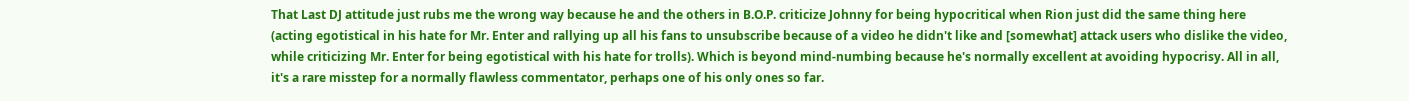That Last DJ attitude just rubs me the wrong way because he and the others in B.O.P. criticize Johnny for being hypocritical when Rion just did the same thing here (acting egotistical in his hate for Mr. Enter and rallying up all his fans to unsubscribe because of a video he didn't like and [somewhat] attack users who dislike the video, while criticizing Mr. Enter for being egotistical with his hate for trolls). Which is beyond mind-numbing because he's normally excellent at avoiding hypocrisy. All in all, it's a rare misstep for a normally flawless commentator, perhaps one of his only ones so far.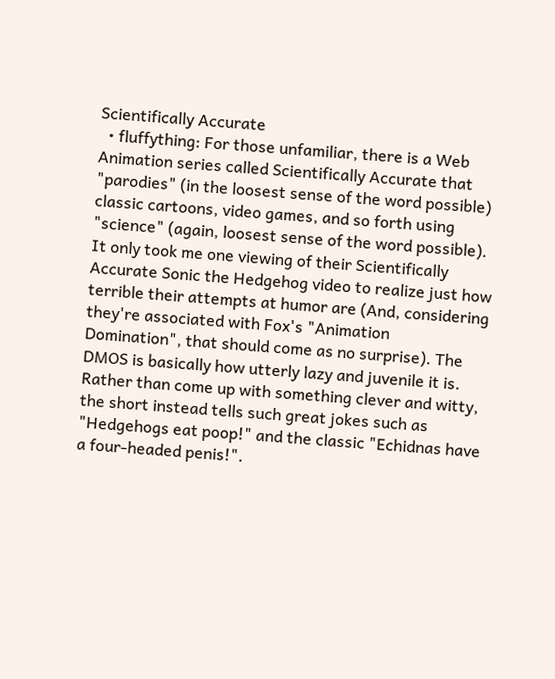Scientifically Accurate
  • fluffything: For those unfamiliar, there is a Web Animation series called Scientifically Accurate that "parodies" (in the loosest sense of the word possible) classic cartoons, video games, and so forth using "science" (again, loosest sense of the word possible). It only took me one viewing of their Scientifically Accurate Sonic the Hedgehog video to realize just how terrible their attempts at humor are (And, considering they're associated with Fox's "Animation Domination", that should come as no surprise). The DMOS is basically how utterly lazy and juvenile it is. Rather than come up with something clever and witty, the short instead tells such great jokes such as "Hedgehogs eat poop!" and the classic "Echidnas have a four-headed penis!".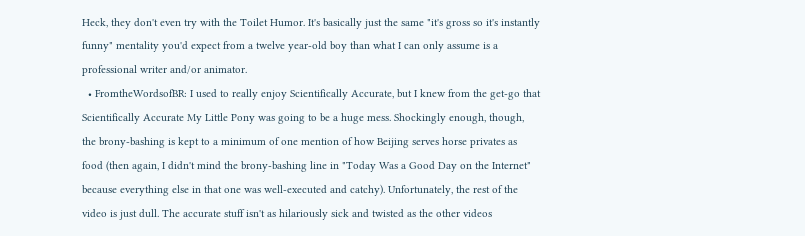Heck, they don't even try with the Toilet Humor. It's basically just the same "it's gross so it's instantly funny" mentality you'd expect from a twelve year-old boy than what I can only assume is a professional writer and/or animator.
  • FromtheWordsofBR: I used to really enjoy Scientifically Accurate, but I knew from the get-go that Scientifically Accurate My Little Pony was going to be a huge mess. Shockingly enough, though, the brony-bashing is kept to a minimum of one mention of how Beijing serves horse privates as food (then again, I didn't mind the brony-bashing line in "Today Was a Good Day on the Internet" because everything else in that one was well-executed and catchy). Unfortunately, the rest of the video is just dull. The accurate stuff isn't as hilariously sick and twisted as the other videos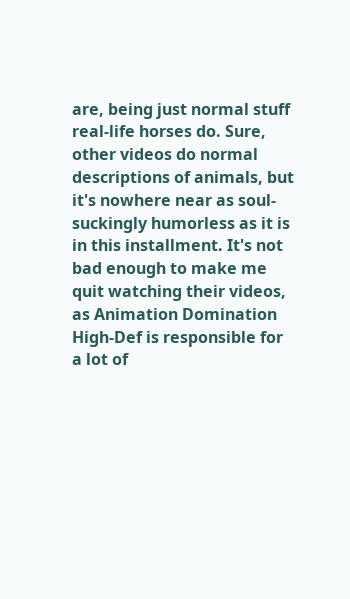are, being just normal stuff real-life horses do. Sure, other videos do normal descriptions of animals, but it's nowhere near as soul-suckingly humorless as it is in this installment. It's not bad enough to make me quit watching their videos, as Animation Domination High-Def is responsible for a lot of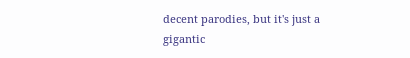decent parodies, but it's just a gigantic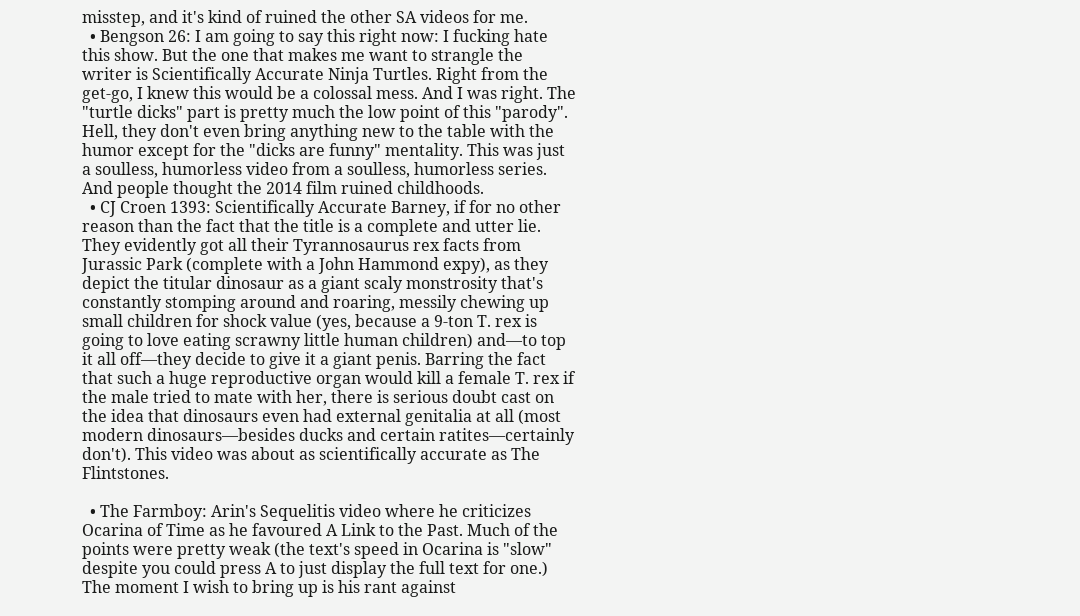misstep, and it's kind of ruined the other SA videos for me.
  • Bengson 26: I am going to say this right now: I fucking hate this show. But the one that makes me want to strangle the writer is Scientifically Accurate Ninja Turtles. Right from the get-go, I knew this would be a colossal mess. And I was right. The "turtle dicks" part is pretty much the low point of this "parody". Hell, they don't even bring anything new to the table with the humor except for the "dicks are funny" mentality. This was just a soulless, humorless video from a soulless, humorless series. And people thought the 2014 film ruined childhoods.
  • CJ Croen 1393: Scientifically Accurate Barney, if for no other reason than the fact that the title is a complete and utter lie. They evidently got all their Tyrannosaurus rex facts from Jurassic Park (complete with a John Hammond expy), as they depict the titular dinosaur as a giant scaly monstrosity that's constantly stomping around and roaring, messily chewing up small children for shock value (yes, because a 9-ton T. rex is going to love eating scrawny little human children) and—to top it all off—they decide to give it a giant penis. Barring the fact that such a huge reproductive organ would kill a female T. rex if the male tried to mate with her, there is serious doubt cast on the idea that dinosaurs even had external genitalia at all (most modern dinosaurs—besides ducks and certain ratites—certainly don't). This video was about as scientifically accurate as The Flintstones.

  • The Farmboy: Arin's Sequelitis video where he criticizes Ocarina of Time as he favoured A Link to the Past. Much of the points were pretty weak (the text's speed in Ocarina is "slow" despite you could press A to just display the full text for one.) The moment I wish to bring up is his rant against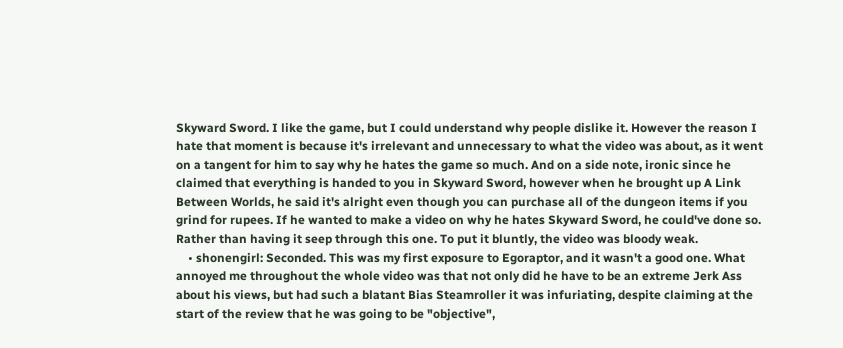Skyward Sword. I like the game, but I could understand why people dislike it. However the reason I hate that moment is because it's irrelevant and unnecessary to what the video was about, as it went on a tangent for him to say why he hates the game so much. And on a side note, ironic since he claimed that everything is handed to you in Skyward Sword, however when he brought up A Link Between Worlds, he said it's alright even though you can purchase all of the dungeon items if you grind for rupees. If he wanted to make a video on why he hates Skyward Sword, he could've done so. Rather than having it seep through this one. To put it bluntly, the video was bloody weak.
    • shonengirl: Seconded. This was my first exposure to Egoraptor, and it wasn't a good one. What annoyed me throughout the whole video was that not only did he have to be an extreme Jerk Ass about his views, but had such a blatant Bias Steamroller it was infuriating, despite claiming at the start of the review that he was going to be "objective",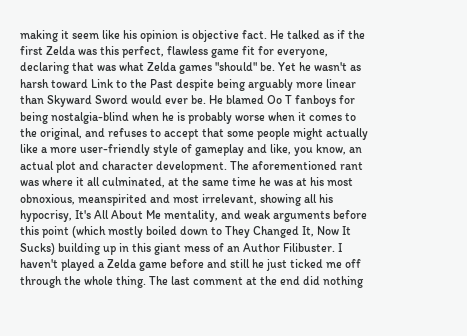making it seem like his opinion is objective fact. He talked as if the first Zelda was this perfect, flawless game fit for everyone, declaring that was what Zelda games "should" be. Yet he wasn't as harsh toward Link to the Past despite being arguably more linear than Skyward Sword would ever be. He blamed Oo T fanboys for being nostalgia-blind when he is probably worse when it comes to the original, and refuses to accept that some people might actually like a more user-friendly style of gameplay and like, you know, an actual plot and character development. The aforementioned rant was where it all culminated, at the same time he was at his most obnoxious, meanspirited and most irrelevant, showing all his hypocrisy, It's All About Me mentality, and weak arguments before this point (which mostly boiled down to They Changed It, Now It Sucks) building up in this giant mess of an Author Filibuster. I haven't played a Zelda game before and still he just ticked me off through the whole thing. The last comment at the end did nothing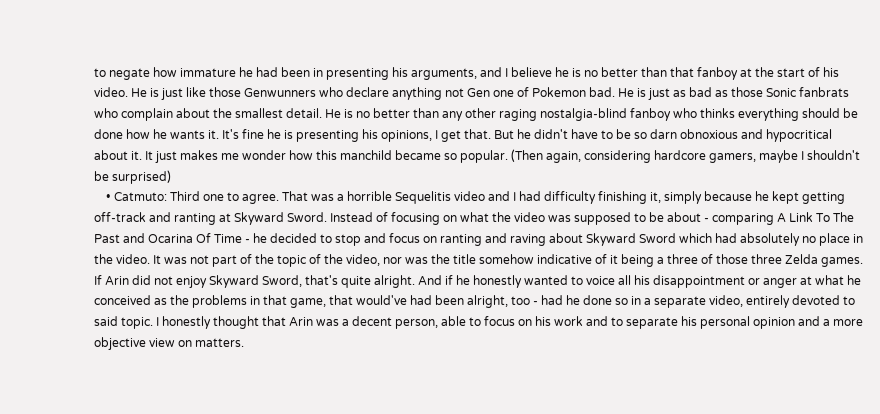to negate how immature he had been in presenting his arguments, and I believe he is no better than that fanboy at the start of his video. He is just like those Genwunners who declare anything not Gen one of Pokemon bad. He is just as bad as those Sonic fanbrats who complain about the smallest detail. He is no better than any other raging nostalgia-blind fanboy who thinks everything should be done how he wants it. It's fine he is presenting his opinions, I get that. But he didn't have to be so darn obnoxious and hypocritical about it. It just makes me wonder how this manchild became so popular. (Then again, considering hardcore gamers, maybe I shouldn't be surprised)
    • Catmuto: Third one to agree. That was a horrible Sequelitis video and I had difficulty finishing it, simply because he kept getting off-track and ranting at Skyward Sword. Instead of focusing on what the video was supposed to be about - comparing A Link To The Past and Ocarina Of Time - he decided to stop and focus on ranting and raving about Skyward Sword which had absolutely no place in the video. It was not part of the topic of the video, nor was the title somehow indicative of it being a three of those three Zelda games. If Arin did not enjoy Skyward Sword, that's quite alright. And if he honestly wanted to voice all his disappointment or anger at what he conceived as the problems in that game, that would've had been alright, too - had he done so in a separate video, entirely devoted to said topic. I honestly thought that Arin was a decent person, able to focus on his work and to separate his personal opinion and a more objective view on matters.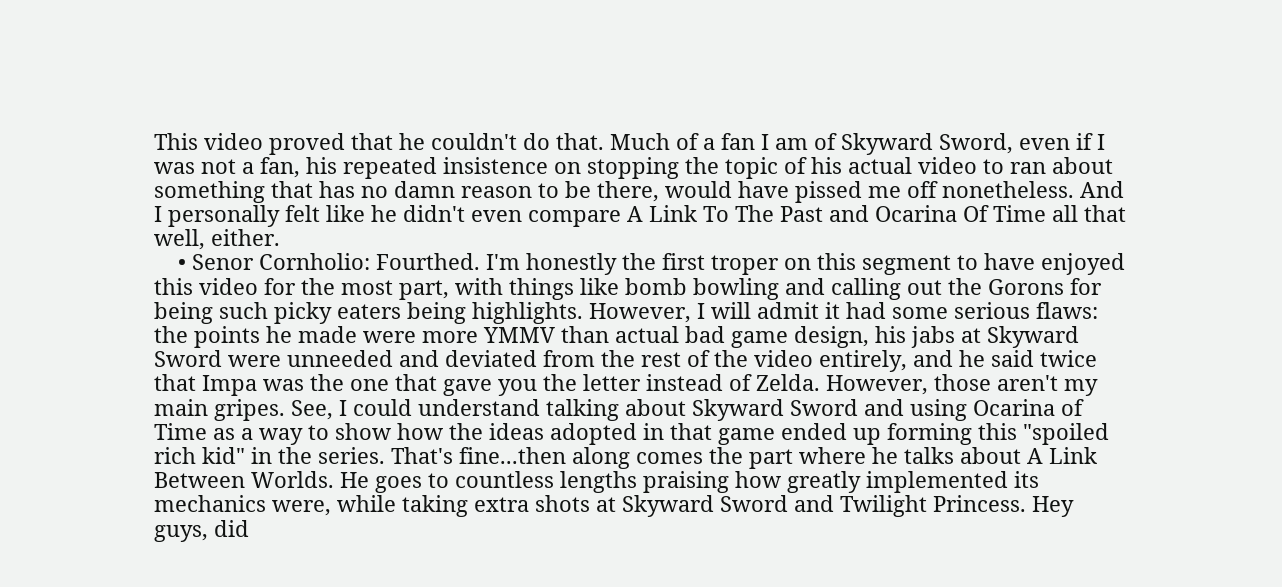This video proved that he couldn't do that. Much of a fan I am of Skyward Sword, even if I was not a fan, his repeated insistence on stopping the topic of his actual video to ran about something that has no damn reason to be there, would have pissed me off nonetheless. And I personally felt like he didn't even compare A Link To The Past and Ocarina Of Time all that well, either.
    • Senor Cornholio: Fourthed. I'm honestly the first troper on this segment to have enjoyed this video for the most part, with things like bomb bowling and calling out the Gorons for being such picky eaters being highlights. However, I will admit it had some serious flaws: the points he made were more YMMV than actual bad game design, his jabs at Skyward Sword were unneeded and deviated from the rest of the video entirely, and he said twice that Impa was the one that gave you the letter instead of Zelda. However, those aren't my main gripes. See, I could understand talking about Skyward Sword and using Ocarina of Time as a way to show how the ideas adopted in that game ended up forming this "spoiled rich kid" in the series. That's fine...then along comes the part where he talks about A Link Between Worlds. He goes to countless lengths praising how greatly implemented its mechanics were, while taking extra shots at Skyward Sword and Twilight Princess. Hey guys, did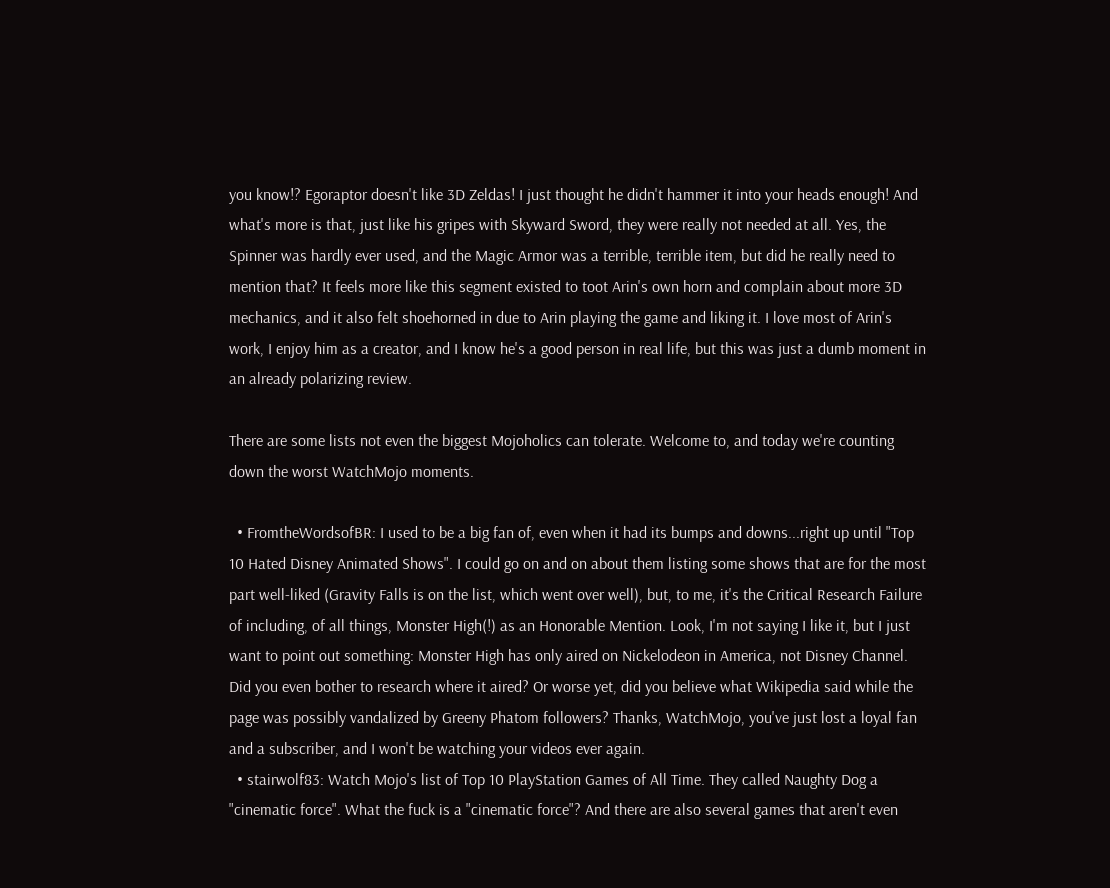you know!? Egoraptor doesn't like 3D Zeldas! I just thought he didn't hammer it into your heads enough! And what's more is that, just like his gripes with Skyward Sword, they were really not needed at all. Yes, the Spinner was hardly ever used, and the Magic Armor was a terrible, terrible item, but did he really need to mention that? It feels more like this segment existed to toot Arin's own horn and complain about more 3D mechanics, and it also felt shoehorned in due to Arin playing the game and liking it. I love most of Arin's work, I enjoy him as a creator, and I know he's a good person in real life, but this was just a dumb moment in an already polarizing review.

There are some lists not even the biggest Mojoholics can tolerate. Welcome to, and today we're counting down the worst WatchMojo moments.

  • FromtheWordsofBR: I used to be a big fan of, even when it had its bumps and downs...right up until "Top 10 Hated Disney Animated Shows". I could go on and on about them listing some shows that are for the most part well-liked (Gravity Falls is on the list, which went over well), but, to me, it's the Critical Research Failure of including, of all things, Monster High(!) as an Honorable Mention. Look, I'm not saying I like it, but I just want to point out something: Monster High has only aired on Nickelodeon in America, not Disney Channel. Did you even bother to research where it aired? Or worse yet, did you believe what Wikipedia said while the page was possibly vandalized by Greeny Phatom followers? Thanks, WatchMojo, you've just lost a loyal fan and a subscriber, and I won't be watching your videos ever again.
  • stairwolf83: Watch Mojo's list of Top 10 PlayStation Games of All Time. They called Naughty Dog a "cinematic force". What the fuck is a "cinematic force"? And there are also several games that aren't even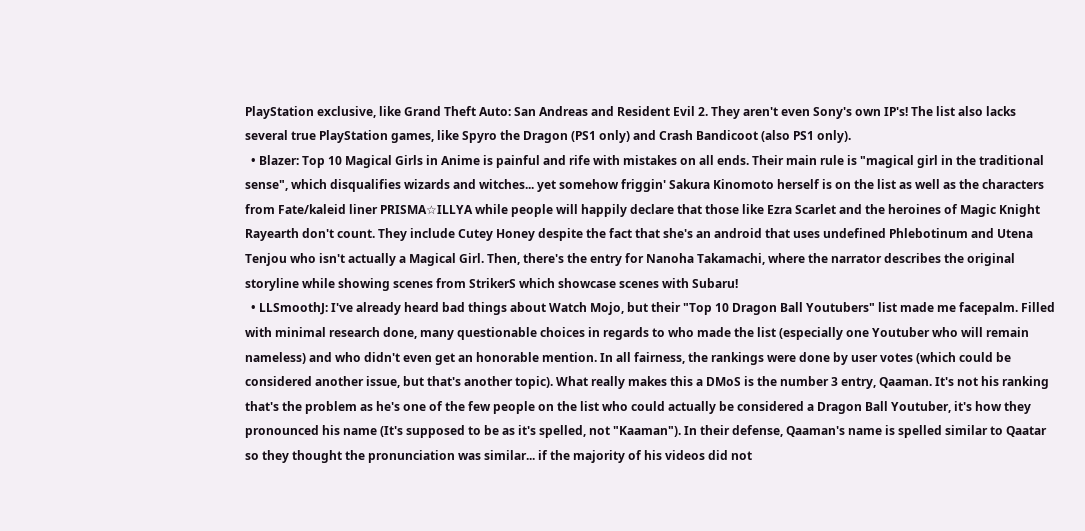PlayStation exclusive, like Grand Theft Auto: San Andreas and Resident Evil 2. They aren't even Sony's own IP's! The list also lacks several true PlayStation games, like Spyro the Dragon (PS1 only) and Crash Bandicoot (also PS1 only).
  • Blazer: Top 10 Magical Girls in Anime is painful and rife with mistakes on all ends. Their main rule is "magical girl in the traditional sense", which disqualifies wizards and witches... yet somehow friggin' Sakura Kinomoto herself is on the list as well as the characters from Fate/kaleid liner PRISMA☆ILLYA while people will happily declare that those like Ezra Scarlet and the heroines of Magic Knight Rayearth don't count. They include Cutey Honey despite the fact that she's an android that uses undefined Phlebotinum and Utena Tenjou who isn't actually a Magical Girl. Then, there's the entry for Nanoha Takamachi, where the narrator describes the original storyline while showing scenes from StrikerS which showcase scenes with Subaru!
  • LLSmoothJ: I've already heard bad things about Watch Mojo, but their "Top 10 Dragon Ball Youtubers" list made me facepalm. Filled with minimal research done, many questionable choices in regards to who made the list (especially one Youtuber who will remain nameless) and who didn't even get an honorable mention. In all fairness, the rankings were done by user votes (which could be considered another issue, but that's another topic). What really makes this a DMoS is the number 3 entry, Qaaman. It's not his ranking that's the problem as he's one of the few people on the list who could actually be considered a Dragon Ball Youtuber, it's how they pronounced his name (It's supposed to be as it's spelled, not "Kaaman"). In their defense, Qaaman's name is spelled similar to Qaatar so they thought the pronunciation was similar... if the majority of his videos did not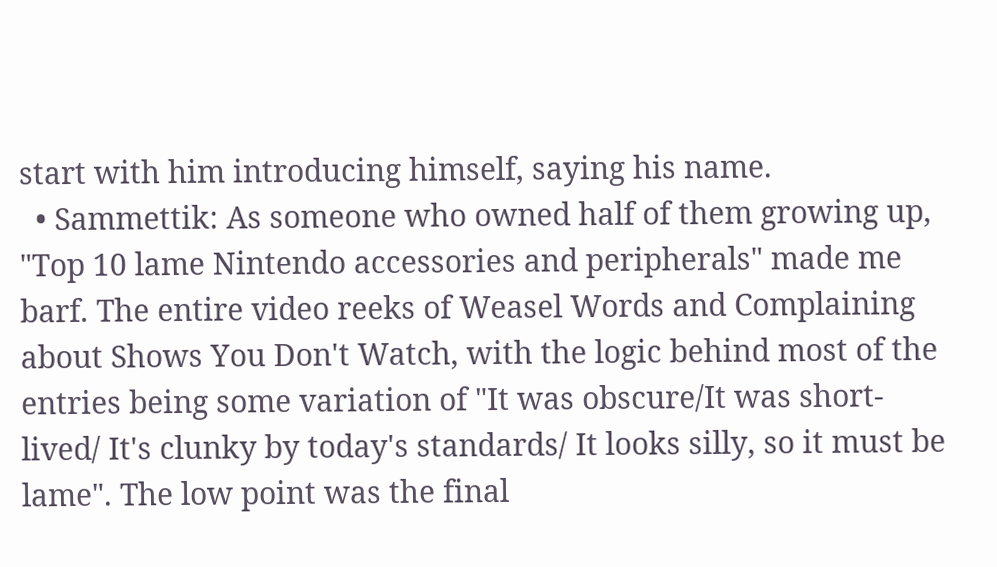start with him introducing himself, saying his name.
  • Sammettik: As someone who owned half of them growing up, "Top 10 lame Nintendo accessories and peripherals" made me barf. The entire video reeks of Weasel Words and Complaining about Shows You Don't Watch, with the logic behind most of the entries being some variation of "It was obscure/It was short-lived/ It's clunky by today's standards/ It looks silly, so it must be lame". The low point was the final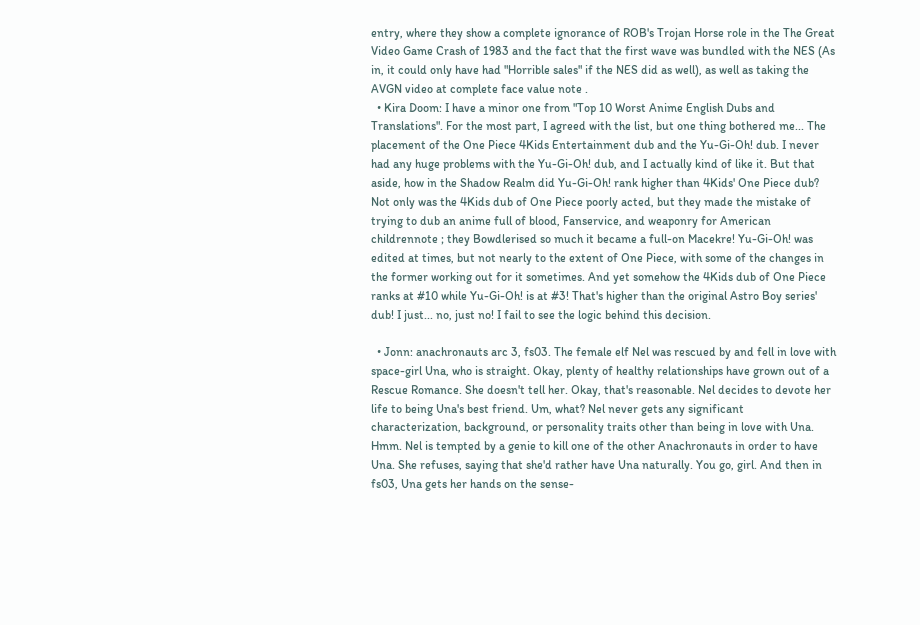entry, where they show a complete ignorance of ROB's Trojan Horse role in the The Great Video Game Crash of 1983 and the fact that the first wave was bundled with the NES (As in, it could only have had "Horrible sales" if the NES did as well), as well as taking the AVGN video at complete face value note .
  • Kira Doom: I have a minor one from "Top 10 Worst Anime English Dubs and Translations". For the most part, I agreed with the list, but one thing bothered me... The placement of the One Piece 4Kids Entertainment dub and the Yu-Gi-Oh! dub. I never had any huge problems with the Yu-Gi-Oh! dub, and I actually kind of like it. But that aside, how in the Shadow Realm did Yu-Gi-Oh! rank higher than 4Kids' One Piece dub? Not only was the 4Kids dub of One Piece poorly acted, but they made the mistake of trying to dub an anime full of blood, Fanservice, and weaponry for American childrennote ; they Bowdlerised so much it became a full-on Macekre! Yu-Gi-Oh! was edited at times, but not nearly to the extent of One Piece, with some of the changes in the former working out for it sometimes. And yet somehow the 4Kids dub of One Piece ranks at #10 while Yu-Gi-Oh! is at #3! That's higher than the original Astro Boy series' dub! I just... no, just no! I fail to see the logic behind this decision.

  • Jonn: anachronauts arc 3, fs03. The female elf Nel was rescued by and fell in love with space-girl Una, who is straight. Okay, plenty of healthy relationships have grown out of a Rescue Romance. She doesn't tell her. Okay, that's reasonable. Nel decides to devote her life to being Una's best friend. Um, what? Nel never gets any significant characterization, background, or personality traits other than being in love with Una. Hmm. Nel is tempted by a genie to kill one of the other Anachronauts in order to have Una. She refuses, saying that she'd rather have Una naturally. You go, girl. And then in fs03, Una gets her hands on the sense-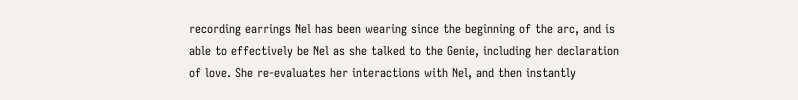recording earrings Nel has been wearing since the beginning of the arc, and is able to effectively be Nel as she talked to the Genie, including her declaration of love. She re-evaluates her interactions with Nel, and then instantly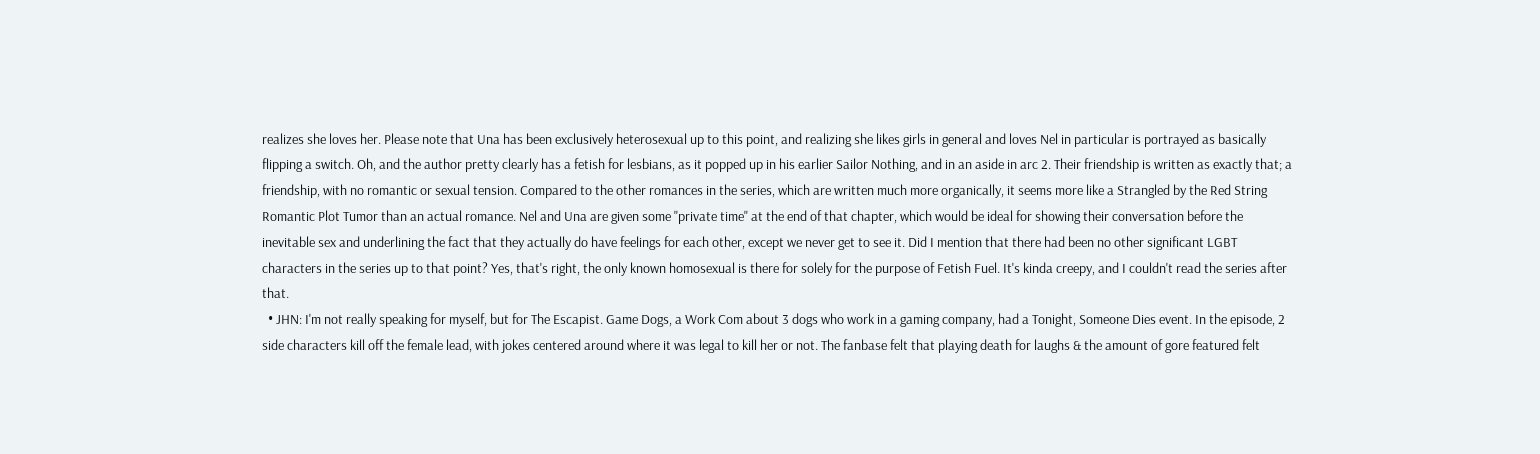realizes she loves her. Please note that Una has been exclusively heterosexual up to this point, and realizing she likes girls in general and loves Nel in particular is portrayed as basically flipping a switch. Oh, and the author pretty clearly has a fetish for lesbians, as it popped up in his earlier Sailor Nothing, and in an aside in arc 2. Their friendship is written as exactly that; a friendship, with no romantic or sexual tension. Compared to the other romances in the series, which are written much more organically, it seems more like a Strangled by the Red String Romantic Plot Tumor than an actual romance. Nel and Una are given some "private time" at the end of that chapter, which would be ideal for showing their conversation before the inevitable sex and underlining the fact that they actually do have feelings for each other, except we never get to see it. Did I mention that there had been no other significant LGBT characters in the series up to that point? Yes, that's right, the only known homosexual is there for solely for the purpose of Fetish Fuel. It's kinda creepy, and I couldn't read the series after that.
  • JHN: I'm not really speaking for myself, but for The Escapist. Game Dogs, a Work Com about 3 dogs who work in a gaming company, had a Tonight, Someone Dies event. In the episode, 2 side characters kill off the female lead, with jokes centered around where it was legal to kill her or not. The fanbase felt that playing death for laughs & the amount of gore featured felt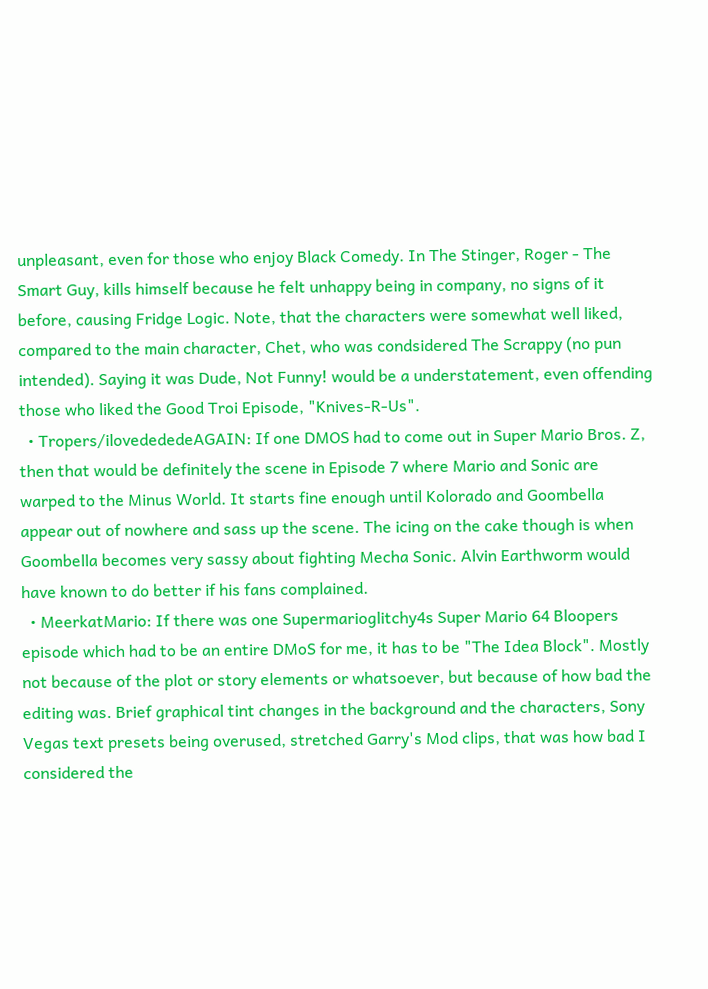unpleasant, even for those who enjoy Black Comedy. In The Stinger, Roger - The Smart Guy, kills himself because he felt unhappy being in company, no signs of it before, causing Fridge Logic. Note, that the characters were somewhat well liked, compared to the main character, Chet, who was condsidered The Scrappy (no pun intended). Saying it was Dude, Not Funny! would be a understatement, even offending those who liked the Good Troi Episode, "Knives-R-Us".
  • Tropers/ilovedededeAGAIN: If one DMOS had to come out in Super Mario Bros. Z, then that would be definitely the scene in Episode 7 where Mario and Sonic are warped to the Minus World. It starts fine enough until Kolorado and Goombella appear out of nowhere and sass up the scene. The icing on the cake though is when Goombella becomes very sassy about fighting Mecha Sonic. Alvin Earthworm would have known to do better if his fans complained.
  • MeerkatMario: If there was one Supermarioglitchy4s Super Mario 64 Bloopers episode which had to be an entire DMoS for me, it has to be "The Idea Block". Mostly not because of the plot or story elements or whatsoever, but because of how bad the editing was. Brief graphical tint changes in the background and the characters, Sony Vegas text presets being overused, stretched Garry's Mod clips, that was how bad I considered the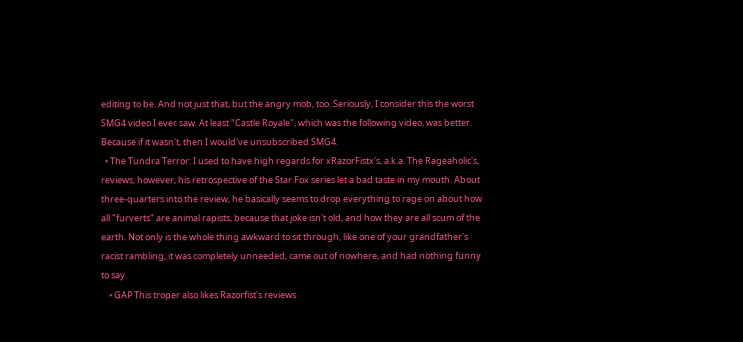editing to be. And not just that, but the angry mob, too. Seriously, I consider this the worst SMG4 video I ever saw. At least "Castle Royale", which was the following video, was better. Because if it wasn't, then I would've unsubscribed SMG4.
  • The Tundra Terror: I used to have high regards for xRazorFistx's, a.k.a. The Rageaholic's, reviews, however, his retrospective of the Star Fox series let a bad taste in my mouth. About three-quarters into the review, he basically seems to drop everything to rage on about how all "furverts" are animal rapists, because that joke isn't old, and how they are all scum of the earth. Not only is the whole thing awkward to sit through, like one of your grandfather's racist rambling, it was completely unneeded, came out of nowhere, and had nothing funny to say.
    • GAP This troper also likes Razorfist's reviews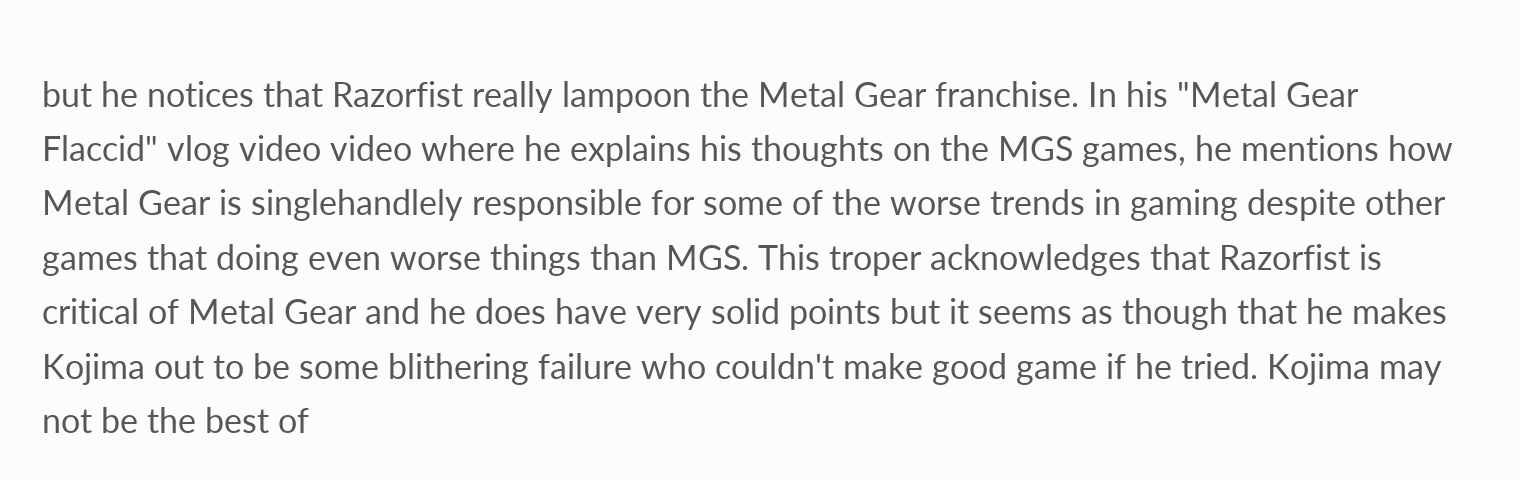but he notices that Razorfist really lampoon the Metal Gear franchise. In his "Metal Gear Flaccid" vlog video video where he explains his thoughts on the MGS games, he mentions how Metal Gear is singlehandlely responsible for some of the worse trends in gaming despite other games that doing even worse things than MGS. This troper acknowledges that Razorfist is critical of Metal Gear and he does have very solid points but it seems as though that he makes Kojima out to be some blithering failure who couldn't make good game if he tried. Kojima may not be the best of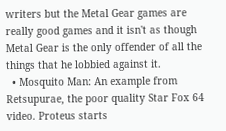writers but the Metal Gear games are really good games and it isn't as though Metal Gear is the only offender of all the things that he lobbied against it.
  • Mosquito Man: An example from Retsupurae, the poor quality Star Fox 64 video. Proteus starts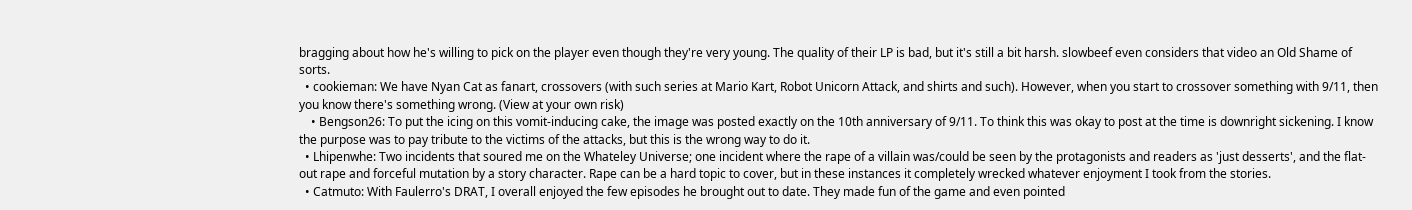bragging about how he's willing to pick on the player even though they're very young. The quality of their LP is bad, but it's still a bit harsh. slowbeef even considers that video an Old Shame of sorts.
  • cookieman: We have Nyan Cat as fanart, crossovers (with such series at Mario Kart, Robot Unicorn Attack, and shirts and such). However, when you start to crossover something with 9/11, then you know there's something wrong. (View at your own risk)
    • Bengson26: To put the icing on this vomit-inducing cake, the image was posted exactly on the 10th anniversary of 9/11. To think this was okay to post at the time is downright sickening. I know the purpose was to pay tribute to the victims of the attacks, but this is the wrong way to do it.
  • Lhipenwhe: Two incidents that soured me on the Whateley Universe; one incident where the rape of a villain was/could be seen by the protagonists and readers as 'just desserts', and the flat-out rape and forceful mutation by a story character. Rape can be a hard topic to cover, but in these instances it completely wrecked whatever enjoyment I took from the stories.
  • Catmuto: With Faulerro's DRAT, I overall enjoyed the few episodes he brought out to date. They made fun of the game and even pointed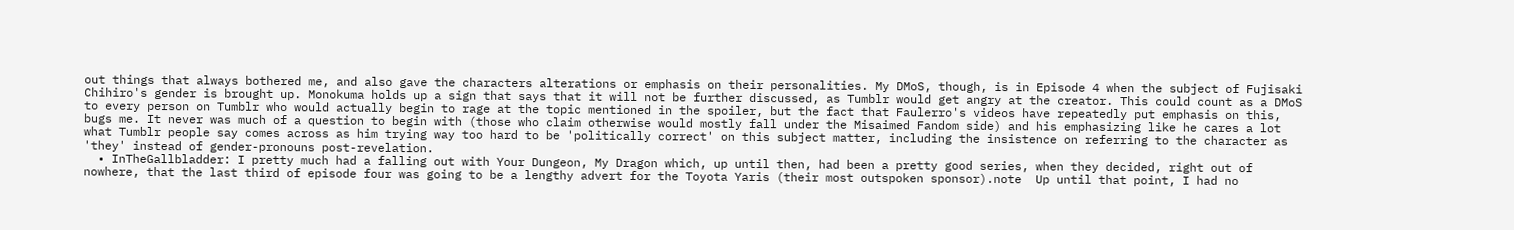out things that always bothered me, and also gave the characters alterations or emphasis on their personalities. My DMoS, though, is in Episode 4 when the subject of Fujisaki Chihiro's gender is brought up. Monokuma holds up a sign that says that it will not be further discussed, as Tumblr would get angry at the creator. This could count as a DMoS to every person on Tumblr who would actually begin to rage at the topic mentioned in the spoiler, but the fact that Faulerro's videos have repeatedly put emphasis on this, bugs me. It never was much of a question to begin with (those who claim otherwise would mostly fall under the Misaimed Fandom side) and his emphasizing like he cares a lot what Tumblr people say comes across as him trying way too hard to be 'politically correct' on this subject matter, including the insistence on referring to the character as 'they' instead of gender-pronouns post-revelation.
  • InTheGallbladder: I pretty much had a falling out with Your Dungeon, My Dragon which, up until then, had been a pretty good series, when they decided, right out of nowhere, that the last third of episode four was going to be a lengthy advert for the Toyota Yaris (their most outspoken sponsor).note  Up until that point, I had no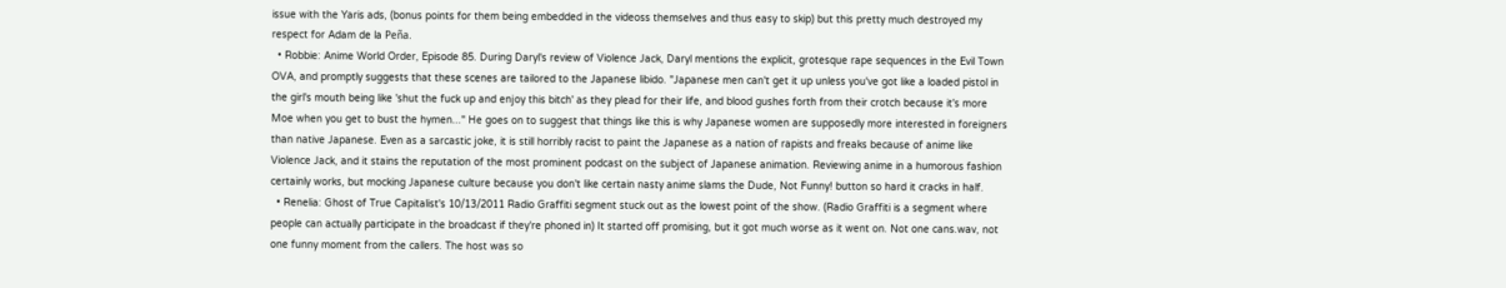issue with the Yaris ads, (bonus points for them being embedded in the videoss themselves and thus easy to skip) but this pretty much destroyed my respect for Adam de la Peña.
  • Robbie: Anime World Order, Episode 85. During Daryl's review of Violence Jack, Daryl mentions the explicit, grotesque rape sequences in the Evil Town OVA, and promptly suggests that these scenes are tailored to the Japanese libido. "Japanese men can't get it up unless you've got like a loaded pistol in the girl's mouth being like 'shut the fuck up and enjoy this bitch' as they plead for their life, and blood gushes forth from their crotch because it's more Moe when you get to bust the hymen..." He goes on to suggest that things like this is why Japanese women are supposedly more interested in foreigners than native Japanese. Even as a sarcastic joke, it is still horribly racist to paint the Japanese as a nation of rapists and freaks because of anime like Violence Jack, and it stains the reputation of the most prominent podcast on the subject of Japanese animation. Reviewing anime in a humorous fashion certainly works, but mocking Japanese culture because you don't like certain nasty anime slams the Dude, Not Funny! button so hard it cracks in half.
  • Renelia: Ghost of True Capitalist's 10/13/2011 Radio Graffiti segment stuck out as the lowest point of the show. (Radio Graffiti is a segment where people can actually participate in the broadcast if they're phoned in) It started off promising, but it got much worse as it went on. Not one cans.wav, not one funny moment from the callers. The host was so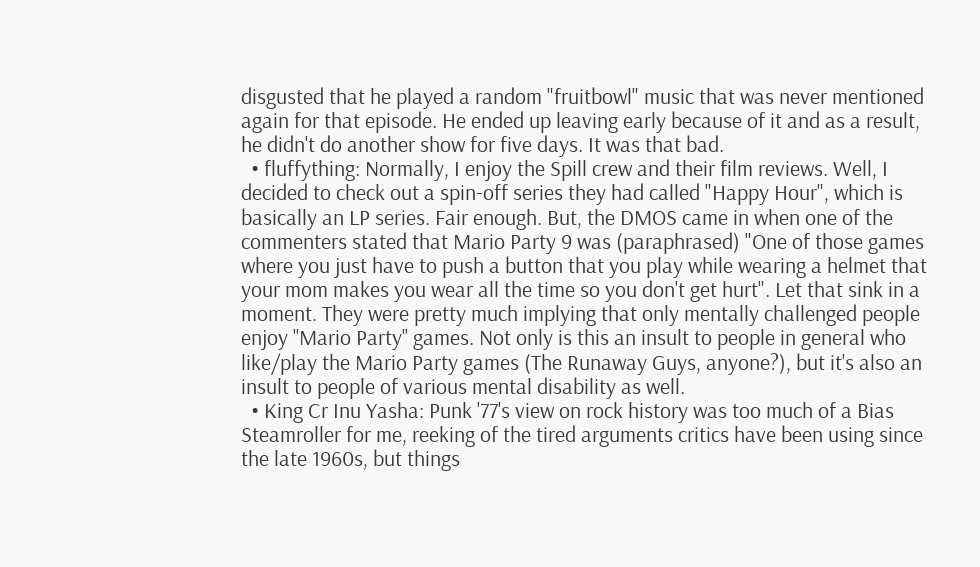disgusted that he played a random "fruitbowl" music that was never mentioned again for that episode. He ended up leaving early because of it and as a result, he didn't do another show for five days. It was that bad.
  • fluffything: Normally, I enjoy the Spill crew and their film reviews. Well, I decided to check out a spin-off series they had called "Happy Hour", which is basically an LP series. Fair enough. But, the DMOS came in when one of the commenters stated that Mario Party 9 was (paraphrased) "One of those games where you just have to push a button that you play while wearing a helmet that your mom makes you wear all the time so you don't get hurt". Let that sink in a moment. They were pretty much implying that only mentally challenged people enjoy ''Mario Party'' games. Not only is this an insult to people in general who like/play the Mario Party games (The Runaway Guys, anyone?), but it's also an insult to people of various mental disability as well.
  • King Cr Inu Yasha: Punk '77's view on rock history was too much of a Bias Steamroller for me, reeking of the tired arguments critics have been using since the late 1960s, but things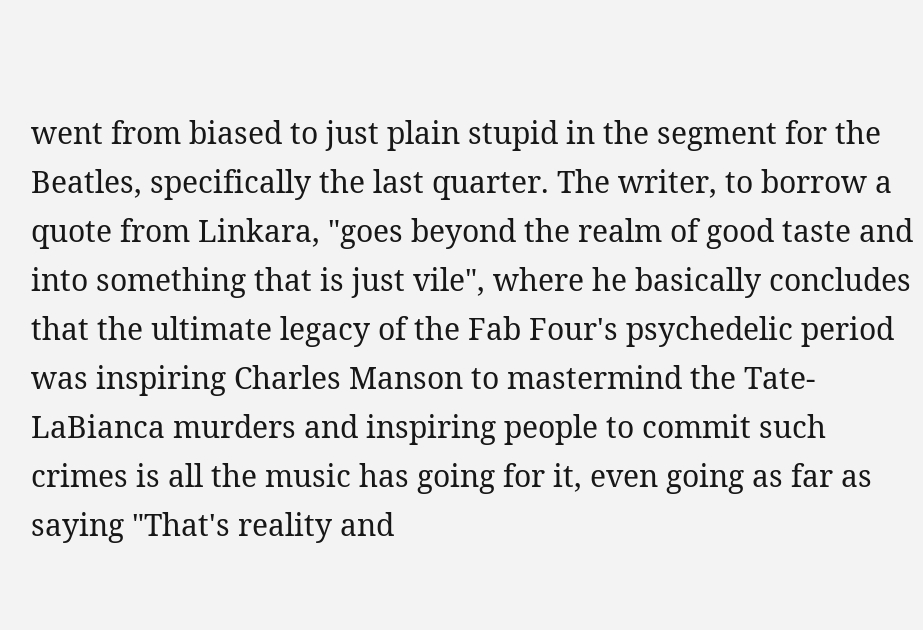went from biased to just plain stupid in the segment for the Beatles, specifically the last quarter. The writer, to borrow a quote from Linkara, "goes beyond the realm of good taste and into something that is just vile", where he basically concludes that the ultimate legacy of the Fab Four's psychedelic period was inspiring Charles Manson to mastermind the Tate-LaBianca murders and inspiring people to commit such crimes is all the music has going for it, even going as far as saying "That's reality and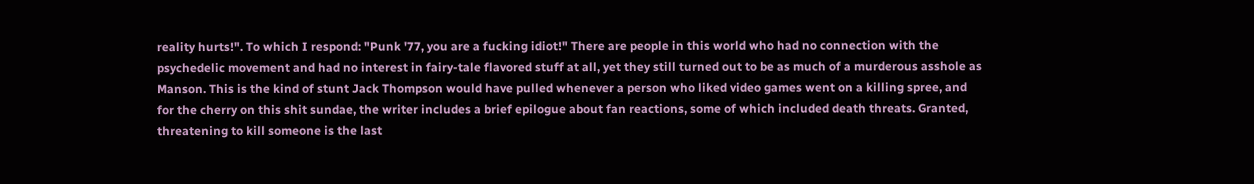reality hurts!". To which I respond: "Punk '77, you are a fucking idiot!" There are people in this world who had no connection with the psychedelic movement and had no interest in fairy-tale flavored stuff at all, yet they still turned out to be as much of a murderous asshole as Manson. This is the kind of stunt Jack Thompson would have pulled whenever a person who liked video games went on a killing spree, and for the cherry on this shit sundae, the writer includes a brief epilogue about fan reactions, some of which included death threats. Granted, threatening to kill someone is the last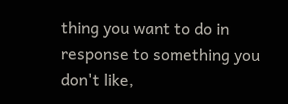thing you want to do in response to something you don't like,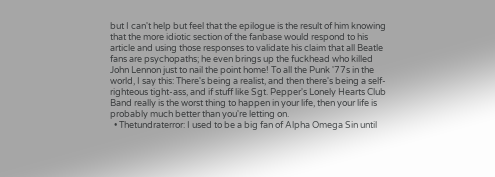but I can't help but feel that the epilogue is the result of him knowing that the more idiotic section of the fanbase would respond to his article and using those responses to validate his claim that all Beatle fans are psychopaths; he even brings up the fuckhead who killed John Lennon just to nail the point home! To all the Punk '77s in the world, I say this: There's being a realist, and then there's being a self-righteous tight-ass, and if stuff like Sgt. Pepper's Lonely Hearts Club Band really is the worst thing to happen in your life, then your life is probably much better than you're letting on.
  • Thetundraterror: I used to be a big fan of Alpha Omega Sin until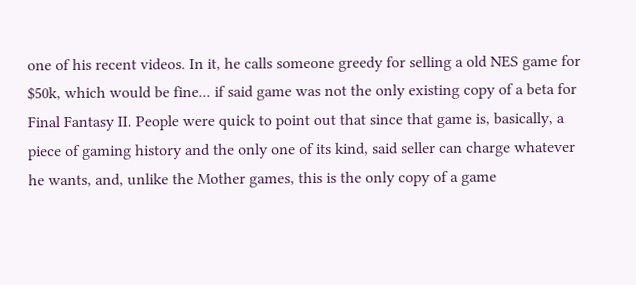one of his recent videos. In it, he calls someone greedy for selling a old NES game for $50k, which would be fine... if said game was not the only existing copy of a beta for Final Fantasy II. People were quick to point out that since that game is, basically, a piece of gaming history and the only one of its kind, said seller can charge whatever he wants, and, unlike the Mother games, this is the only copy of a game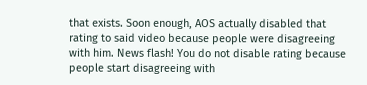that exists. Soon enough, AOS actually disabled that rating to said video because people were disagreeing with him. News flash! You do not disable rating because people start disagreeing with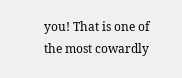you! That is one of the most cowardly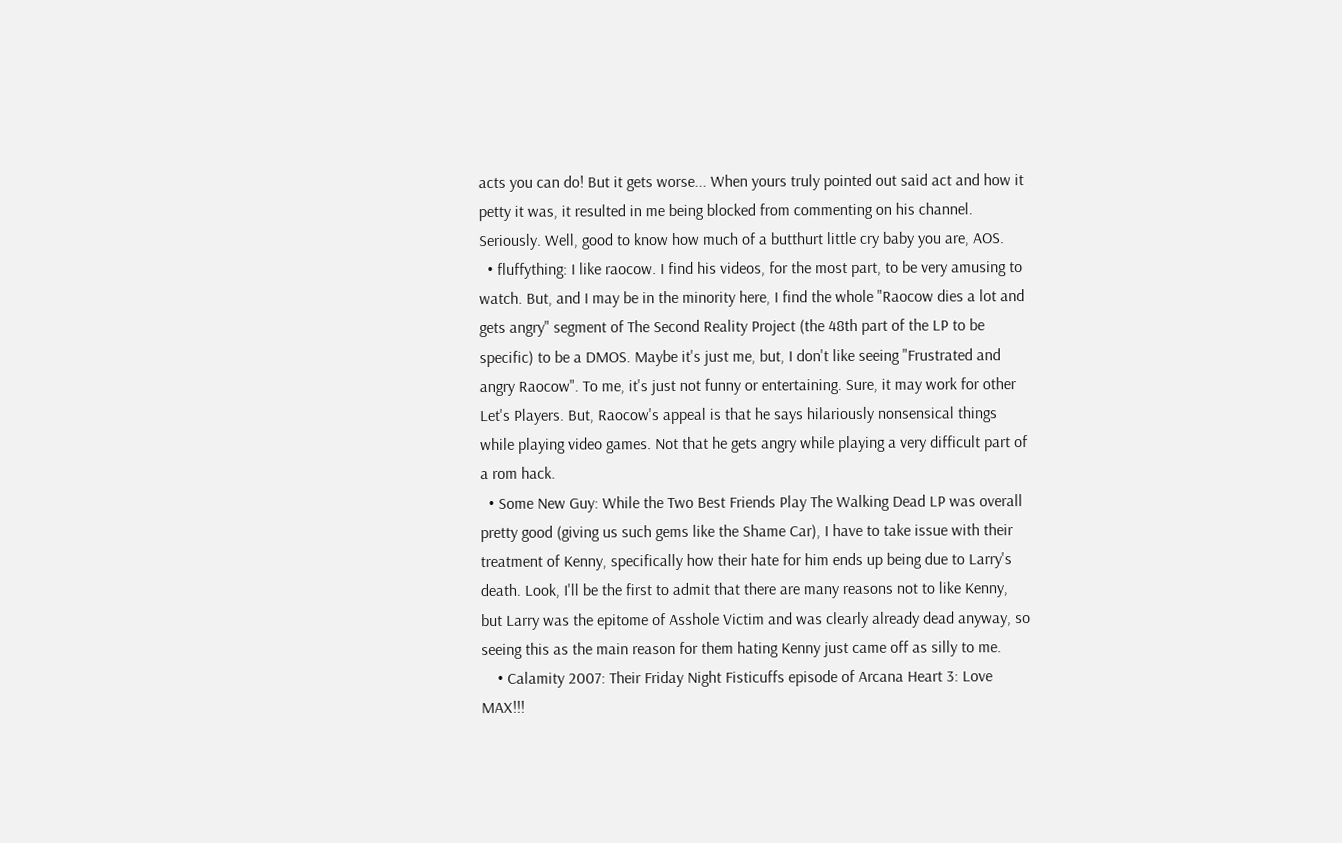acts you can do! But it gets worse... When yours truly pointed out said act and how it petty it was, it resulted in me being blocked from commenting on his channel. Seriously. Well, good to know how much of a butthurt little cry baby you are, AOS.
  • fluffything: I like raocow. I find his videos, for the most part, to be very amusing to watch. But, and I may be in the minority here, I find the whole "Raocow dies a lot and gets angry" segment of The Second Reality Project (the 48th part of the LP to be specific) to be a DMOS. Maybe it's just me, but, I don't like seeing "Frustrated and angry Raocow". To me, it's just not funny or entertaining. Sure, it may work for other Let's Players. But, Raocow's appeal is that he says hilariously nonsensical things while playing video games. Not that he gets angry while playing a very difficult part of a rom hack.
  • Some New Guy: While the Two Best Friends Play The Walking Dead LP was overall pretty good (giving us such gems like the Shame Car), I have to take issue with their treatment of Kenny, specifically how their hate for him ends up being due to Larry's death. Look, I'll be the first to admit that there are many reasons not to like Kenny, but Larry was the epitome of Asshole Victim and was clearly already dead anyway, so seeing this as the main reason for them hating Kenny just came off as silly to me.
    • Calamity 2007: Their Friday Night Fisticuffs episode of Arcana Heart 3: Love MAX!!!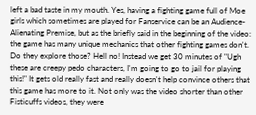left a bad taste in my mouth. Yes, having a fighting game full of Moe girls which sometimes are played for Fanservice can be an Audience-Alienating Premise, but as the briefly said in the beginning of the video: the game has many unique mechanics that other fighting games don't. Do they explore those? Hell no! Instead we get 30 minutes of "Ugh these are creepy pedo characters, I'm going to go to jail for playing this!" It gets old really fast and really doesn't help convince others that this game has more to it. Not only was the video shorter than other Fisticuffs videos, they were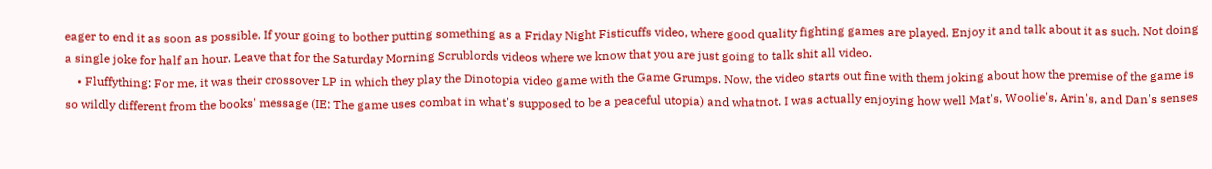eager to end it as soon as possible. If your going to bother putting something as a Friday Night Fisticuffs video, where good quality fighting games are played. Enjoy it and talk about it as such. Not doing a single joke for half an hour. Leave that for the Saturday Morning Scrublords videos where we know that you are just going to talk shit all video.
    • Fluffything: For me, it was their crossover LP in which they play the Dinotopia video game with the Game Grumps. Now, the video starts out fine with them joking about how the premise of the game is so wildly different from the books' message (IE: The game uses combat in what's supposed to be a peaceful utopia) and whatnot. I was actually enjoying how well Mat's, Woolie's, Arin's, and Dan's senses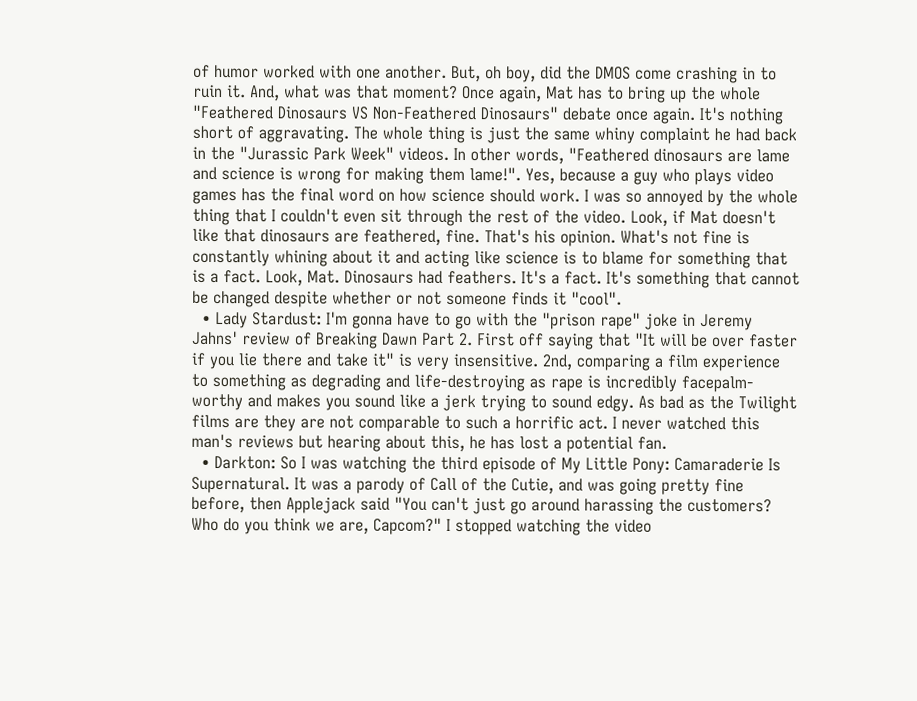of humor worked with one another. But, oh boy, did the DMOS come crashing in to ruin it. And, what was that moment? Once again, Mat has to bring up the whole "Feathered Dinosaurs VS Non-Feathered Dinosaurs" debate once again. It's nothing short of aggravating. The whole thing is just the same whiny complaint he had back in the "Jurassic Park Week" videos. In other words, "Feathered dinosaurs are lame and science is wrong for making them lame!". Yes, because a guy who plays video games has the final word on how science should work. I was so annoyed by the whole thing that I couldn't even sit through the rest of the video. Look, if Mat doesn't like that dinosaurs are feathered, fine. That's his opinion. What's not fine is constantly whining about it and acting like science is to blame for something that is a fact. Look, Mat. Dinosaurs had feathers. It's a fact. It's something that cannot be changed despite whether or not someone finds it "cool".
  • Lady Stardust: I'm gonna have to go with the "prison rape" joke in Jeremy Jahns' review of Breaking Dawn Part 2. First off saying that "It will be over faster if you lie there and take it" is very insensitive. 2nd, comparing a film experience to something as degrading and life-destroying as rape is incredibly facepalm-worthy and makes you sound like a jerk trying to sound edgy. As bad as the Twilight films are they are not comparable to such a horrific act. I never watched this man's reviews but hearing about this, he has lost a potential fan.
  • Darkton: So I was watching the third episode of My Little Pony: Camaraderie Is Supernatural. It was a parody of Call of the Cutie, and was going pretty fine before, then Applejack said "You can't just go around harassing the customers? Who do you think we are, Capcom?" I stopped watching the video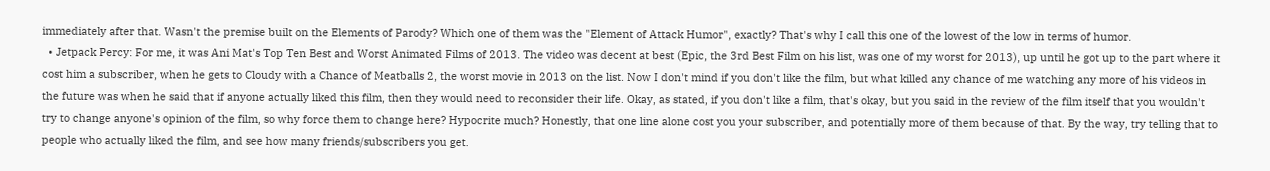immediately after that. Wasn't the premise built on the Elements of Parody? Which one of them was the "Element of Attack Humor", exactly? That's why I call this one of the lowest of the low in terms of humor.
  • Jetpack Percy: For me, it was Ani Mat's Top Ten Best and Worst Animated Films of 2013. The video was decent at best (Epic, the 3rd Best Film on his list, was one of my worst for 2013), up until he got up to the part where it cost him a subscriber, when he gets to Cloudy with a Chance of Meatballs 2, the worst movie in 2013 on the list. Now I don't mind if you don't like the film, but what killed any chance of me watching any more of his videos in the future was when he said that if anyone actually liked this film, then they would need to reconsider their life. Okay, as stated, if you don't like a film, that's okay, but you said in the review of the film itself that you wouldn't try to change anyone's opinion of the film, so why force them to change here? Hypocrite much? Honestly, that one line alone cost you your subscriber, and potentially more of them because of that. By the way, try telling that to people who actually liked the film, and see how many friends/subscribers you get.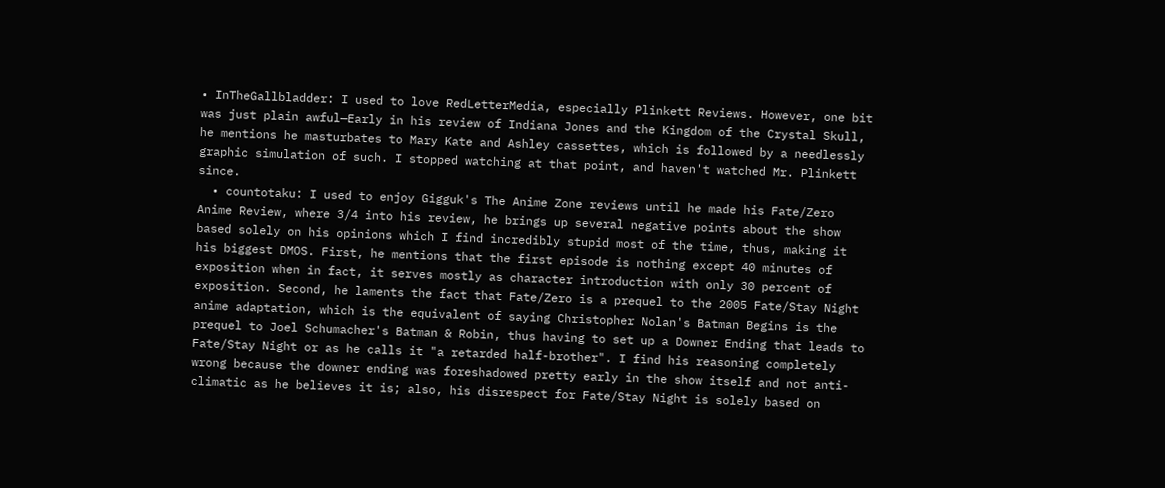• InTheGallbladder: I used to love RedLetterMedia, especially Plinkett Reviews. However, one bit was just plain awful—Early in his review of Indiana Jones and the Kingdom of the Crystal Skull, he mentions he masturbates to Mary Kate and Ashley cassettes, which is followed by a needlessly graphic simulation of such. I stopped watching at that point, and haven't watched Mr. Plinkett since.
  • countotaku: I used to enjoy Gigguk's The Anime Zone reviews until he made his Fate/Zero Anime Review, where 3/4 into his review, he brings up several negative points about the show based solely on his opinions which I find incredibly stupid most of the time, thus, making it his biggest DMOS. First, he mentions that the first episode is nothing except 40 minutes of exposition when in fact, it serves mostly as character introduction with only 30 percent of exposition. Second, he laments the fact that Fate/Zero is a prequel to the 2005 Fate/Stay Night anime adaptation, which is the equivalent of saying Christopher Nolan's Batman Begins is the prequel to Joel Schumacher's Batman & Robin, thus having to set up a Downer Ending that leads to Fate/Stay Night or as he calls it "a retarded half-brother". I find his reasoning completely wrong because the downer ending was foreshadowed pretty early in the show itself and not anti-climatic as he believes it is; also, his disrespect for Fate/Stay Night is solely based on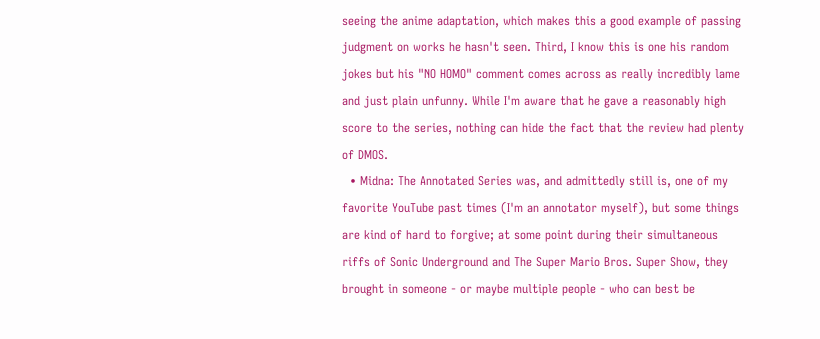seeing the anime adaptation, which makes this a good example of passing judgment on works he hasn't seen. Third, I know this is one his random jokes but his "NO HOMO" comment comes across as really incredibly lame and just plain unfunny. While I'm aware that he gave a reasonably high score to the series, nothing can hide the fact that the review had plenty of DMOS.
  • Midna: The Annotated Series was, and admittedly still is, one of my favorite YouTube past times (I'm an annotator myself), but some things are kind of hard to forgive; at some point during their simultaneous riffs of Sonic Underground and The Super Mario Bros. Super Show, they brought in someone - or maybe multiple people - who can best be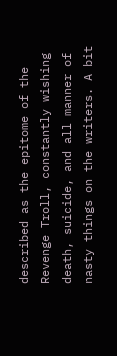described as the epitome of the Revenge Troll, constantly wishing death, suicide, and all manner of nasty things on the writers. A bit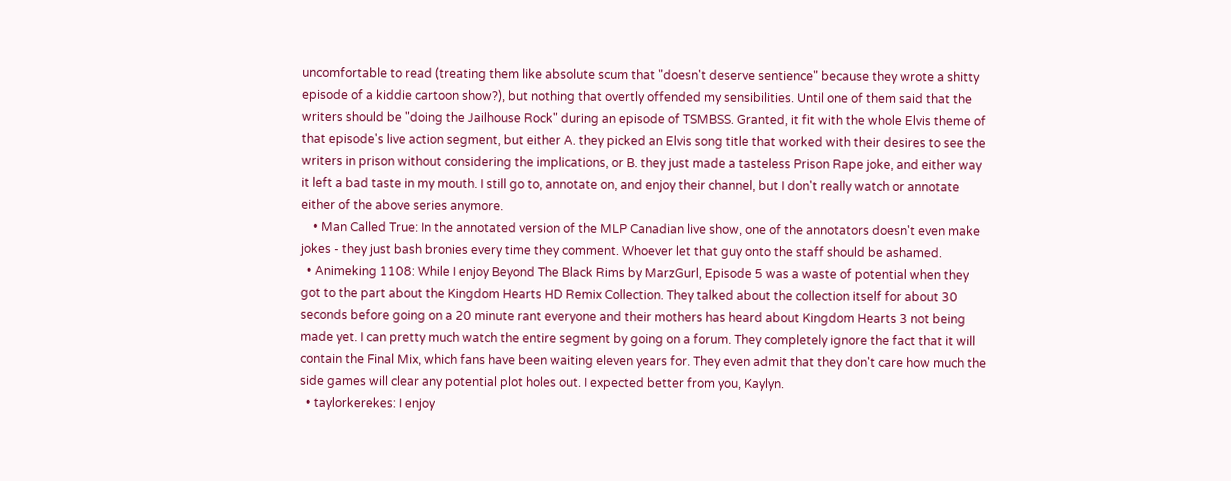uncomfortable to read (treating them like absolute scum that "doesn't deserve sentience" because they wrote a shitty episode of a kiddie cartoon show?), but nothing that overtly offended my sensibilities. Until one of them said that the writers should be "doing the Jailhouse Rock" during an episode of TSMBSS. Granted, it fit with the whole Elvis theme of that episode's live action segment, but either A. they picked an Elvis song title that worked with their desires to see the writers in prison without considering the implications, or B. they just made a tasteless Prison Rape joke, and either way it left a bad taste in my mouth. I still go to, annotate on, and enjoy their channel, but I don't really watch or annotate either of the above series anymore.
    • Man Called True: In the annotated version of the MLP Canadian live show, one of the annotators doesn't even make jokes - they just bash bronies every time they comment. Whoever let that guy onto the staff should be ashamed.
  • Animeking 1108: While I enjoy Beyond The Black Rims by MarzGurl, Episode 5 was a waste of potential when they got to the part about the Kingdom Hearts HD Remix Collection. They talked about the collection itself for about 30 seconds before going on a 20 minute rant everyone and their mothers has heard about Kingdom Hearts 3 not being made yet. I can pretty much watch the entire segment by going on a forum. They completely ignore the fact that it will contain the Final Mix, which fans have been waiting eleven years for. They even admit that they don't care how much the side games will clear any potential plot holes out. I expected better from you, Kaylyn.
  • taylorkerekes: I enjoy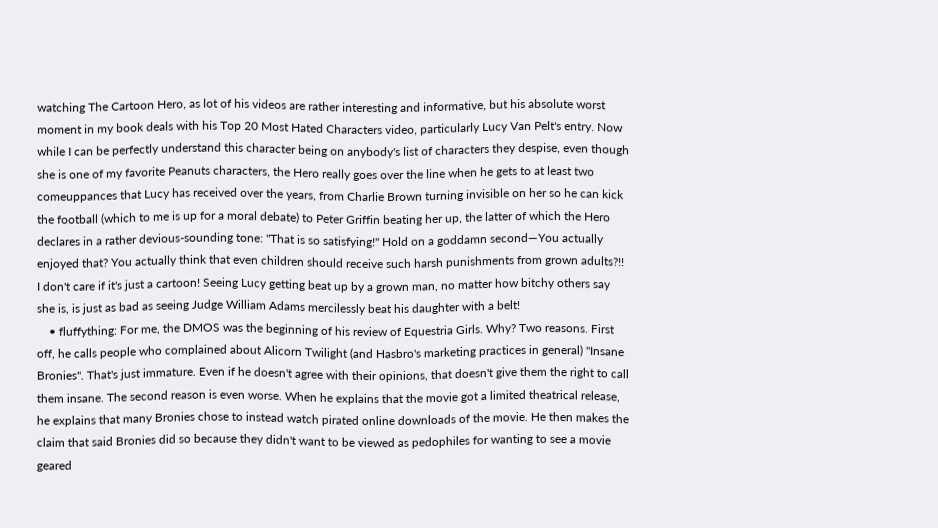watching The Cartoon Hero, as lot of his videos are rather interesting and informative, but his absolute worst moment in my book deals with his Top 20 Most Hated Characters video, particularly Lucy Van Pelt's entry. Now while I can be perfectly understand this character being on anybody's list of characters they despise, even though she is one of my favorite Peanuts characters, the Hero really goes over the line when he gets to at least two comeuppances that Lucy has received over the years, from Charlie Brown turning invisible on her so he can kick the football (which to me is up for a moral debate) to Peter Griffin beating her up, the latter of which the Hero declares in a rather devious-sounding tone: "That is so satisfying!" Hold on a goddamn second—You actually enjoyed that? You actually think that even children should receive such harsh punishments from grown adults?!! I don't care if it's just a cartoon! Seeing Lucy getting beat up by a grown man, no matter how bitchy others say she is, is just as bad as seeing Judge William Adams mercilessly beat his daughter with a belt!
    • fluffything: For me, the DMOS was the beginning of his review of Equestria Girls. Why? Two reasons. First off, he calls people who complained about Alicorn Twilight (and Hasbro's marketing practices in general) "Insane Bronies". That's just immature. Even if he doesn't agree with their opinions, that doesn't give them the right to call them insane. The second reason is even worse. When he explains that the movie got a limited theatrical release, he explains that many Bronies chose to instead watch pirated online downloads of the movie. He then makes the claim that said Bronies did so because they didn't want to be viewed as pedophiles for wanting to see a movie geared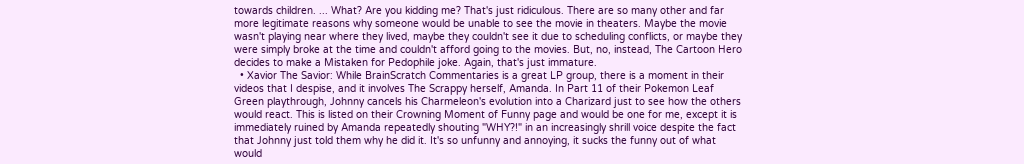towards children. ... What? Are you kidding me? That's just ridiculous. There are so many other and far more legitimate reasons why someone would be unable to see the movie in theaters. Maybe the movie wasn't playing near where they lived, maybe they couldn't see it due to scheduling conflicts, or maybe they were simply broke at the time and couldn't afford going to the movies. But, no, instead, The Cartoon Hero decides to make a Mistaken for Pedophile joke. Again, that's just immature.
  • Xavior The Savior: While BrainScratch Commentaries is a great LP group, there is a moment in their videos that I despise, and it involves The Scrappy herself, Amanda. In Part 11 of their Pokemon Leaf Green playthrough, Johnny cancels his Charmeleon's evolution into a Charizard just to see how the others would react. This is listed on their Crowning Moment of Funny page and would be one for me, except it is immediately ruined by Amanda repeatedly shouting "WHY?!" in an increasingly shrill voice despite the fact that Johnny just told them why he did it. It's so unfunny and annoying, it sucks the funny out of what would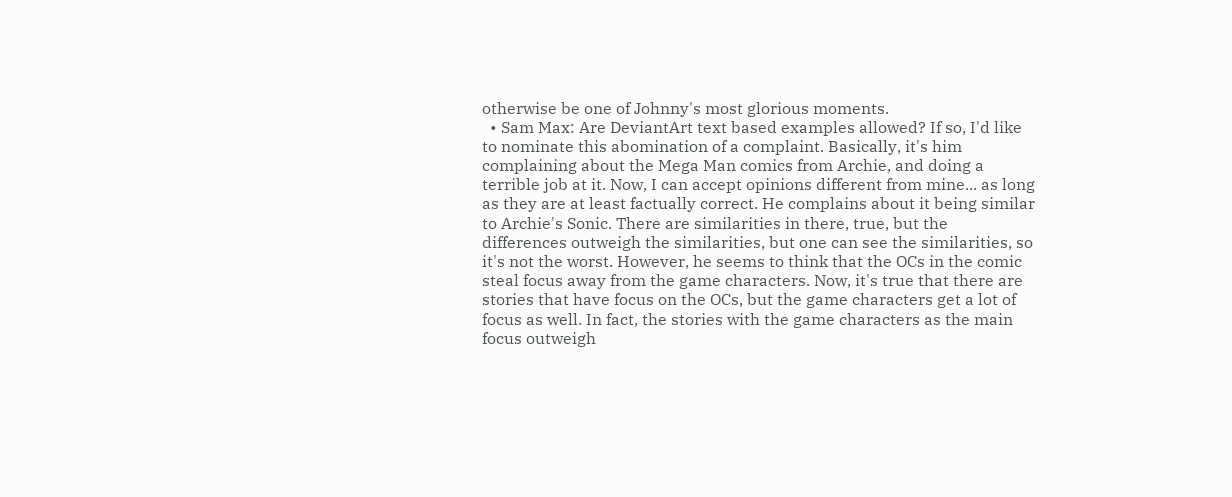otherwise be one of Johnny's most glorious moments.
  • Sam Max: Are DeviantArt text based examples allowed? If so, I'd like to nominate this abomination of a complaint. Basically, it's him complaining about the Mega Man comics from Archie, and doing a terrible job at it. Now, I can accept opinions different from mine... as long as they are at least factually correct. He complains about it being similar to Archie's Sonic. There are similarities in there, true, but the differences outweigh the similarities, but one can see the similarities, so it's not the worst. However, he seems to think that the OCs in the comic steal focus away from the game characters. Now, it's true that there are stories that have focus on the OCs, but the game characters get a lot of focus as well. In fact, the stories with the game characters as the main focus outweigh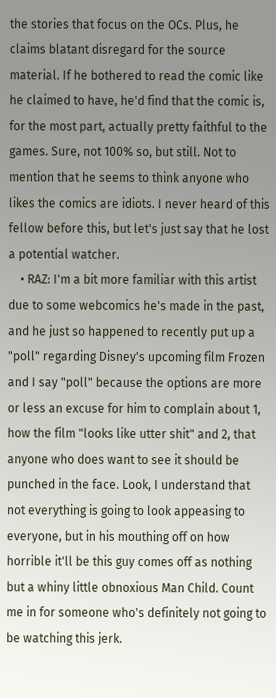the stories that focus on the OCs. Plus, he claims blatant disregard for the source material. If he bothered to read the comic like he claimed to have, he'd find that the comic is, for the most part, actually pretty faithful to the games. Sure, not 100% so, but still. Not to mention that he seems to think anyone who likes the comics are idiots. I never heard of this fellow before this, but let's just say that he lost a potential watcher.
    • RAZ: I'm a bit more familiar with this artist due to some webcomics he's made in the past, and he just so happened to recently put up a "poll" regarding Disney's upcoming film Frozen and I say "poll" because the options are more or less an excuse for him to complain about 1, how the film "looks like utter shit" and 2, that anyone who does want to see it should be punched in the face. Look, I understand that not everything is going to look appeasing to everyone, but in his mouthing off on how horrible it'll be this guy comes off as nothing but a whiny little obnoxious Man Child. Count me in for someone who's definitely not going to be watching this jerk.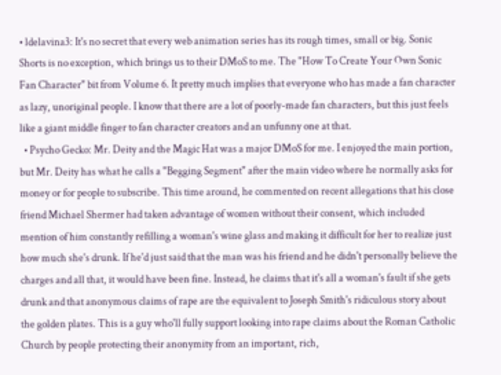• ldelavina3: It's no secret that every web animation series has its rough times, small or big. Sonic Shorts is no exception, which brings us to their DMoS to me. The "How To Create Your Own Sonic Fan Character" bit from Volume 6. It pretty much implies that everyone who has made a fan character as lazy, unoriginal people. I know that there are a lot of poorly-made fan characters, but this just feels like a giant middle finger to fan character creators and an unfunny one at that.
  • Psycho Gecko: Mr. Deity and the Magic Hat was a major DMoS for me. I enjoyed the main portion, but Mr. Deity has what he calls a "Begging Segment" after the main video where he normally asks for money or for people to subscribe. This time around, he commented on recent allegations that his close friend Michael Shermer had taken advantage of women without their consent, which included mention of him constantly refilling a woman's wine glass and making it difficult for her to realize just how much she's drunk. If he'd just said that the man was his friend and he didn't personally believe the charges and all that, it would have been fine. Instead, he claims that it's all a woman's fault if she gets drunk and that anonymous claims of rape are the equivalent to Joseph Smith's ridiculous story about the golden plates. This is a guy who'll fully support looking into rape claims about the Roman Catholic Church by people protecting their anonymity from an important, rich,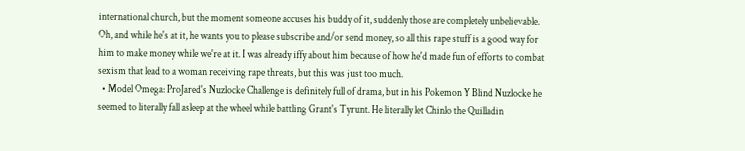international church, but the moment someone accuses his buddy of it, suddenly those are completely unbelievable. Oh, and while he's at it, he wants you to please subscribe and/or send money, so all this rape stuff is a good way for him to make money while we're at it. I was already iffy about him because of how he'd made fun of efforts to combat sexism that lead to a woman receiving rape threats, but this was just too much.
  • Model Omega: ProJared's Nuzlocke Challenge is definitely full of drama, but in his Pokemon Y Blind Nuzlocke he seemed to literally fall asleep at the wheel while battling Grant's Tyrunt. He literally let Chinlo the Quilladin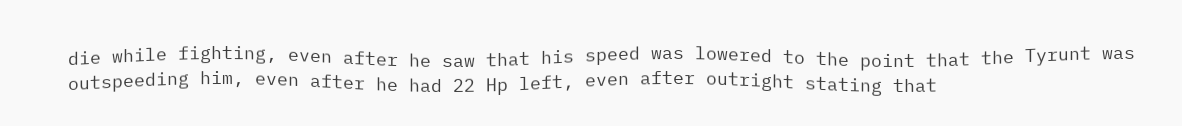die while fighting, even after he saw that his speed was lowered to the point that the Tyrunt was outspeeding him, even after he had 22 Hp left, even after outright stating that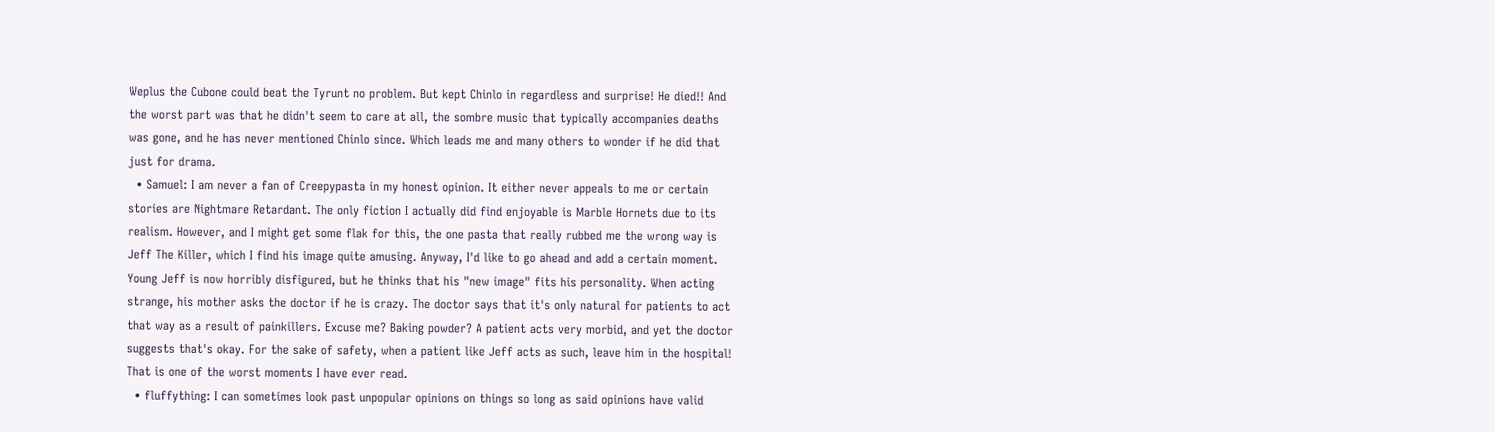Weplus the Cubone could beat the Tyrunt no problem. But kept Chinlo in regardless and surprise! He died!! And the worst part was that he didn't seem to care at all, the sombre music that typically accompanies deaths was gone, and he has never mentioned Chinlo since. Which leads me and many others to wonder if he did that just for drama.
  • Samuel: I am never a fan of Creepypasta in my honest opinion. It either never appeals to me or certain stories are Nightmare Retardant. The only fiction I actually did find enjoyable is Marble Hornets due to its realism. However, and I might get some flak for this, the one pasta that really rubbed me the wrong way is Jeff The Killer, which I find his image quite amusing. Anyway, I'd like to go ahead and add a certain moment. Young Jeff is now horribly disfigured, but he thinks that his "new image" fits his personality. When acting strange, his mother asks the doctor if he is crazy. The doctor says that it's only natural for patients to act that way as a result of painkillers. Excuse me? Baking powder? A patient acts very morbid, and yet the doctor suggests that's okay. For the sake of safety, when a patient like Jeff acts as such, leave him in the hospital! That is one of the worst moments I have ever read.
  • fluffything: I can sometimes look past unpopular opinions on things so long as said opinions have valid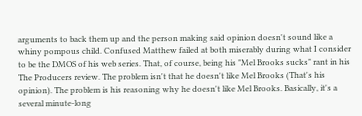arguments to back them up and the person making said opinion doesn't sound like a whiny pompous child. Confused Matthew failed at both miserably during what I consider to be the DMOS of his web series. That, of course, being his "Mel Brooks sucks" rant in his The Producers review. The problem isn't that he doesn't like Mel Brooks (That's his opinion). The problem is his reasoning why he doesn't like Mel Brooks. Basically, it's a several minute-long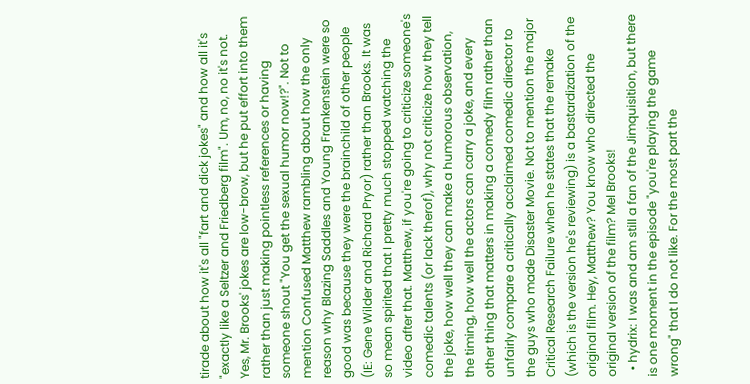tirade about how it's all "fart and dick jokes" and how all it's "exactly like a Seltzer and Friedberg film". Um, no, no it's not. Yes, Mr. Brooks' jokes are low-brow, but he put effort into them rather than just making pointless references or having someone shout "You get the sexual humor now!?". Not to mention Confused Matthew rambling about how the only reason why Blazing Saddles and Young Frankenstein were so good was because they were the brainchild of other people (IE: Gene Wilder and Richard Pryor) rather than Brooks. It was so mean spirited that I pretty much stopped watching the video after that. Matthew, if you're going to criticize someone's comedic talents (or lack therof), why not criticize how they tell the joke, how well they can make a humorous observation, the timing, how well the actors can carry a joke, and every other thing that matters in making a comedy film rather than unfairly compare a critically acclaimed comedic director to the guys who made Disaster Movie. Not to mention the major Critical Research Failure when he states that the remake (which is the version he's reviewing) is a bastardization of the original film. Hey, Matthew? You know who directed the original version of the film? Mel Brooks!
  • hydrix: I was and am still a fan of the Jimquisition, but there is one moment in the episode "you're playing the game wrong" that I do not like. For the most part the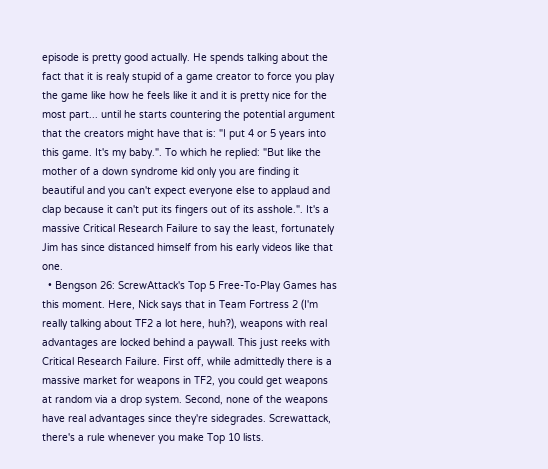episode is pretty good actually. He spends talking about the fact that it is realy stupid of a game creator to force you play the game like how he feels like it and it is pretty nice for the most part... until he starts countering the potential argument that the creators might have that is: "I put 4 or 5 years into this game. It's my baby.". To which he replied: "But like the mother of a down syndrome kid only you are finding it beautiful and you can't expect everyone else to applaud and clap because it can't put its fingers out of its asshole.". It's a massive Critical Research Failure to say the least, fortunately Jim has since distanced himself from his early videos like that one.
  • Bengson 26: ScrewAttack's Top 5 Free-To-Play Games has this moment. Here, Nick says that in Team Fortress 2 (I'm really talking about TF2 a lot here, huh?), weapons with real advantages are locked behind a paywall. This just reeks with Critical Research Failure. First off, while admittedly there is a massive market for weapons in TF2, you could get weapons at random via a drop system. Second, none of the weapons have real advantages since they're sidegrades. Screwattack, there's a rule whenever you make Top 10 lists.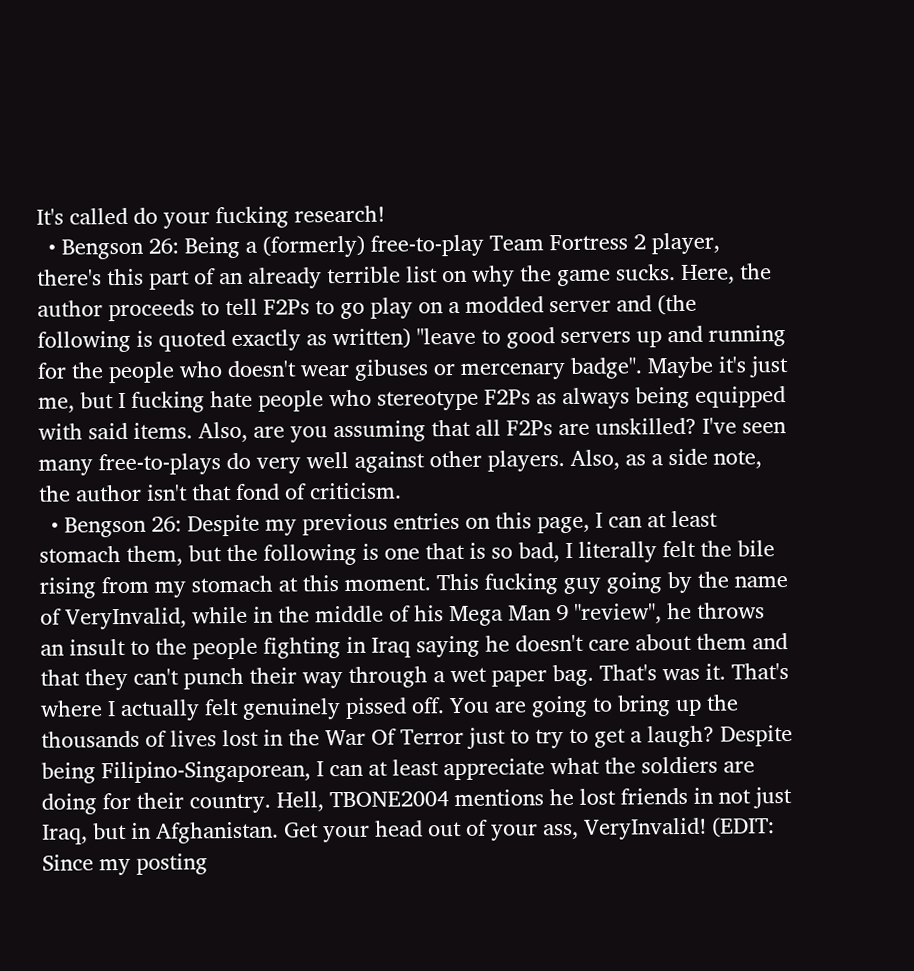It's called do your fucking research!
  • Bengson 26: Being a (formerly) free-to-play Team Fortress 2 player, there's this part of an already terrible list on why the game sucks. Here, the author proceeds to tell F2Ps to go play on a modded server and (the following is quoted exactly as written) "leave to good servers up and running for the people who doesn't wear gibuses or mercenary badge". Maybe it's just me, but I fucking hate people who stereotype F2Ps as always being equipped with said items. Also, are you assuming that all F2Ps are unskilled? I've seen many free-to-plays do very well against other players. Also, as a side note, the author isn't that fond of criticism.
  • Bengson 26: Despite my previous entries on this page, I can at least stomach them, but the following is one that is so bad, I literally felt the bile rising from my stomach at this moment. This fucking guy going by the name of VeryInvalid, while in the middle of his Mega Man 9 "review", he throws an insult to the people fighting in Iraq saying he doesn't care about them and that they can't punch their way through a wet paper bag. That's was it. That's where I actually felt genuinely pissed off. You are going to bring up the thousands of lives lost in the War Of Terror just to try to get a laugh? Despite being Filipino-Singaporean, I can at least appreciate what the soldiers are doing for their country. Hell, TBONE2004 mentions he lost friends in not just Iraq, but in Afghanistan. Get your head out of your ass, VeryInvalid! (EDIT: Since my posting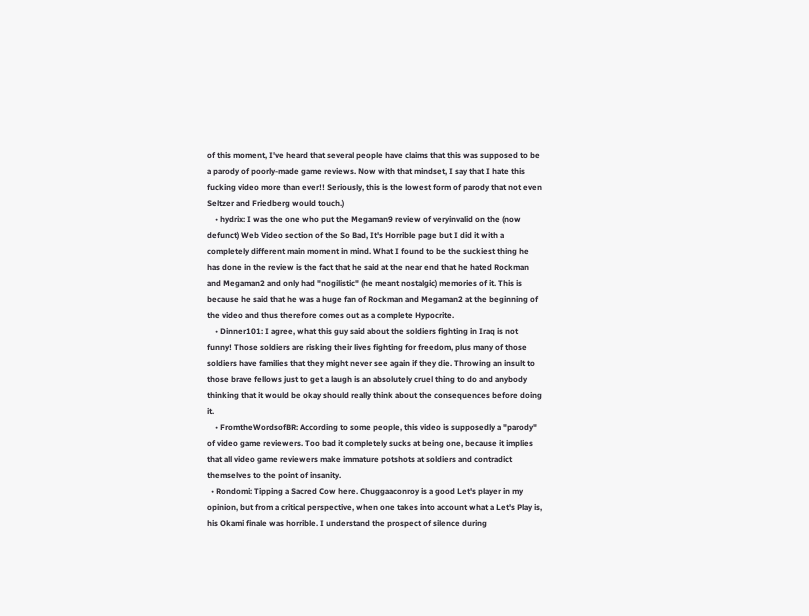of this moment, I've heard that several people have claims that this was supposed to be a parody of poorly-made game reviews. Now with that mindset, I say that I hate this fucking video more than ever!! Seriously, this is the lowest form of parody that not even Seltzer and Friedberg would touch.)
    • hydrix: I was the one who put the Megaman9 review of veryinvalid on the (now defunct) Web Video section of the So Bad, It's Horrible page but I did it with a completely different main moment in mind. What I found to be the suckiest thing he has done in the review is the fact that he said at the near end that he hated Rockman and Megaman2 and only had "nogilistic" (he meant nostalgic) memories of it. This is because he said that he was a huge fan of Rockman and Megaman2 at the beginning of the video and thus therefore comes out as a complete Hypocrite.
    • Dinner101: I agree, what this guy said about the soldiers fighting in Iraq is not funny! Those soldiers are risking their lives fighting for freedom, plus many of those soldiers have families that they might never see again if they die. Throwing an insult to those brave fellows just to get a laugh is an absolutely cruel thing to do and anybody thinking that it would be okay should really think about the consequences before doing it.
    • FromtheWordsofBR: According to some people, this video is supposedly a "parody" of video game reviewers. Too bad it completely sucks at being one, because it implies that all video game reviewers make immature potshots at soldiers and contradict themselves to the point of insanity.
  • Rondomi: Tipping a Sacred Cow here. Chuggaaconroy is a good Let's player in my opinion, but from a critical perspective, when one takes into account what a Let's Play is, his Okami finale was horrible. I understand the prospect of silence during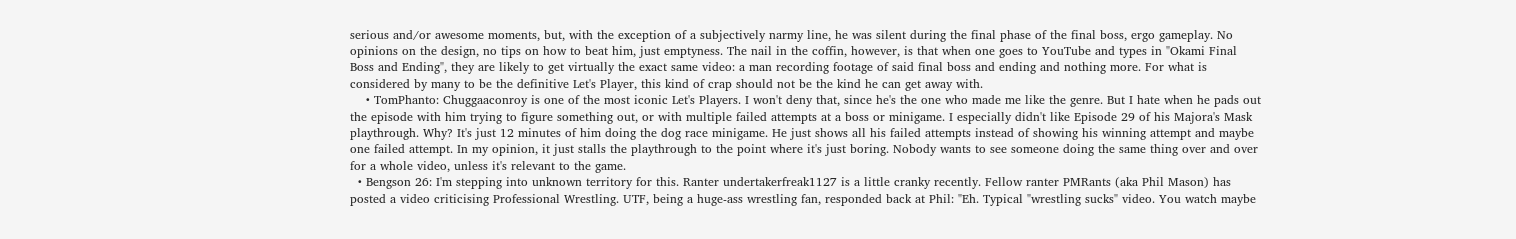serious and/or awesome moments, but, with the exception of a subjectively narmy line, he was silent during the final phase of the final boss, ergo gameplay. No opinions on the design, no tips on how to beat him, just emptyness. The nail in the coffin, however, is that when one goes to YouTube and types in "Okami Final Boss and Ending", they are likely to get virtually the exact same video: a man recording footage of said final boss and ending and nothing more. For what is considered by many to be the definitive Let's Player, this kind of crap should not be the kind he can get away with.
    • TomPhanto: Chuggaaconroy is one of the most iconic Let's Players. I won't deny that, since he's the one who made me like the genre. But I hate when he pads out the episode with him trying to figure something out, or with multiple failed attempts at a boss or minigame. I especially didn't like Episode 29 of his Majora's Mask playthrough. Why? It's just 12 minutes of him doing the dog race minigame. He just shows all his failed attempts instead of showing his winning attempt and maybe one failed attempt. In my opinion, it just stalls the playthrough to the point where it's just boring. Nobody wants to see someone doing the same thing over and over for a whole video, unless it's relevant to the game.
  • Bengson 26: I'm stepping into unknown territory for this. Ranter undertakerfreak1127 is a little cranky recently. Fellow ranter PMRants (aka Phil Mason) has posted a video criticising Professional Wrestling. UTF, being a huge-ass wrestling fan, responded back at Phil: "Eh. Typical "wrestling sucks" video. You watch maybe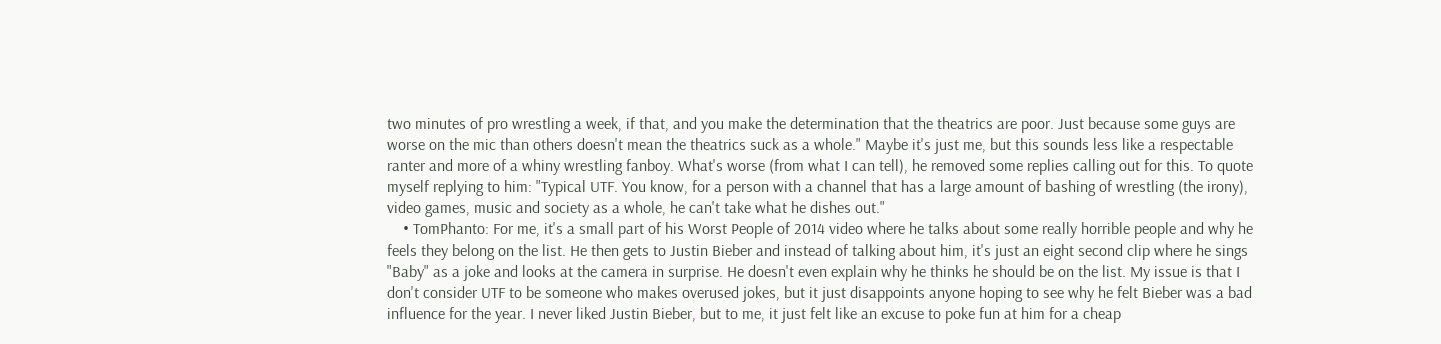two minutes of pro wrestling a week, if that, and you make the determination that the theatrics are poor. Just because some guys are worse on the mic than others doesn't mean the theatrics suck as a whole." Maybe it's just me, but this sounds less like a respectable ranter and more of a whiny wrestling fanboy. What's worse (from what I can tell), he removed some replies calling out for this. To quote myself replying to him: "Typical UTF. You know, for a person with a channel that has a large amount of bashing of wrestling (the irony), video games, music and society as a whole, he can't take what he dishes out."
    • TomPhanto: For me, it's a small part of his Worst People of 2014 video where he talks about some really horrible people and why he feels they belong on the list. He then gets to Justin Bieber and instead of talking about him, it's just an eight second clip where he sings "Baby" as a joke and looks at the camera in surprise. He doesn't even explain why he thinks he should be on the list. My issue is that I don't consider UTF to be someone who makes overused jokes, but it just disappoints anyone hoping to see why he felt Bieber was a bad influence for the year. I never liked Justin Bieber, but to me, it just felt like an excuse to poke fun at him for a cheap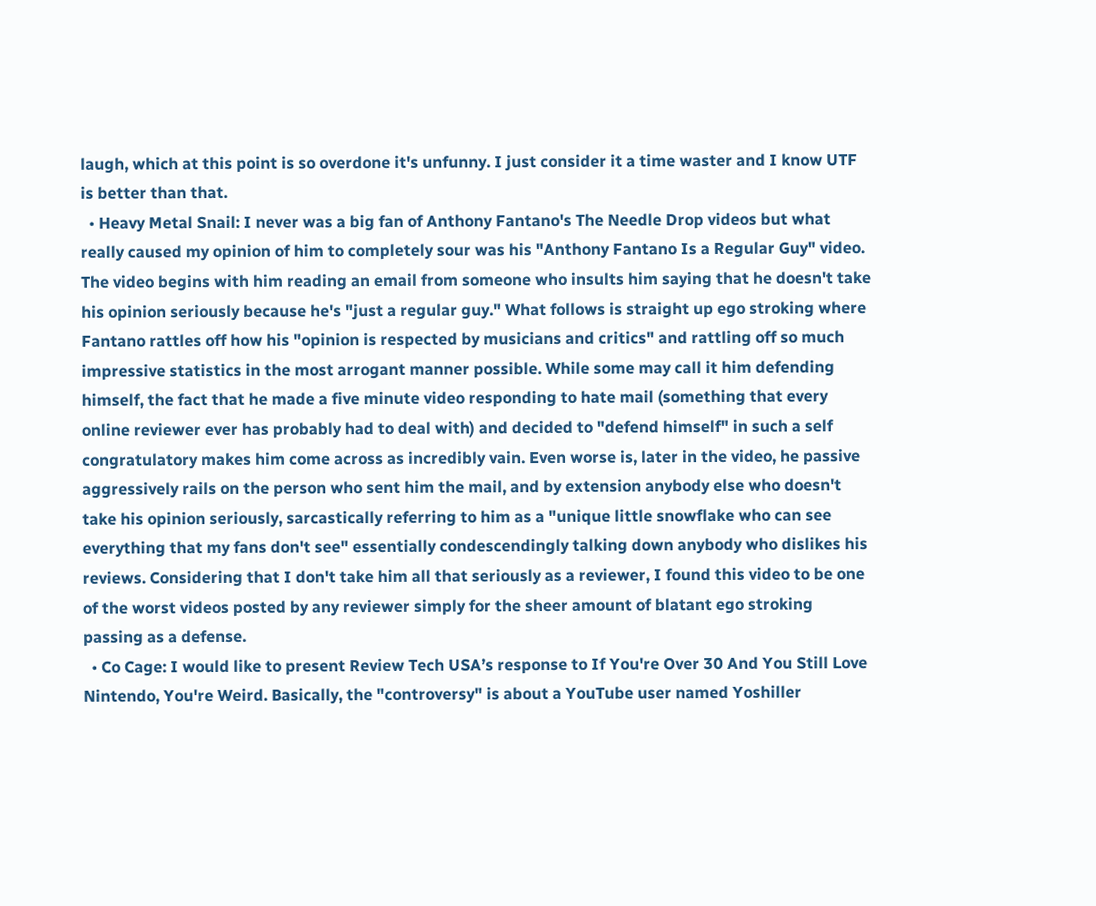laugh, which at this point is so overdone it's unfunny. I just consider it a time waster and I know UTF is better than that.
  • Heavy Metal Snail: I never was a big fan of Anthony Fantano's The Needle Drop videos but what really caused my opinion of him to completely sour was his "Anthony Fantano Is a Regular Guy" video. The video begins with him reading an email from someone who insults him saying that he doesn't take his opinion seriously because he's "just a regular guy." What follows is straight up ego stroking where Fantano rattles off how his "opinion is respected by musicians and critics" and rattling off so much impressive statistics in the most arrogant manner possible. While some may call it him defending himself, the fact that he made a five minute video responding to hate mail (something that every online reviewer ever has probably had to deal with) and decided to "defend himself" in such a self congratulatory makes him come across as incredibly vain. Even worse is, later in the video, he passive aggressively rails on the person who sent him the mail, and by extension anybody else who doesn't take his opinion seriously, sarcastically referring to him as a "unique little snowflake who can see everything that my fans don't see" essentially condescendingly talking down anybody who dislikes his reviews. Considering that I don't take him all that seriously as a reviewer, I found this video to be one of the worst videos posted by any reviewer simply for the sheer amount of blatant ego stroking passing as a defense.
  • Co Cage: I would like to present Review Tech USA’s response to If You're Over 30 And You Still Love Nintendo, You're Weird. Basically, the "controversy" is about a YouTube user named Yoshiller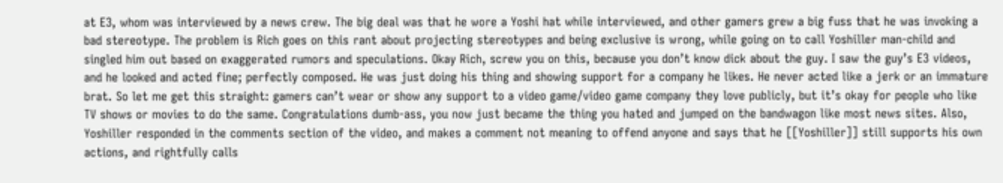at E3, whom was interviewed by a news crew. The big deal was that he wore a Yoshi hat while interviewed, and other gamers grew a big fuss that he was invoking a bad stereotype. The problem is Rich goes on this rant about projecting stereotypes and being exclusive is wrong, while going on to call Yoshiller man-child and singled him out based on exaggerated rumors and speculations. Okay Rich, screw you on this, because you don’t know dick about the guy. I saw the guy’s E3 videos, and he looked and acted fine; perfectly composed. He was just doing his thing and showing support for a company he likes. He never acted like a jerk or an immature brat. So let me get this straight: gamers can’t wear or show any support to a video game/video game company they love publicly, but it’s okay for people who like TV shows or movies to do the same. Congratulations dumb-ass, you now just became the thing you hated and jumped on the bandwagon like most news sites. Also, Yoshiller responded in the comments section of the video, and makes a comment not meaning to offend anyone and says that he [[Yoshiller]] still supports his own actions, and rightfully calls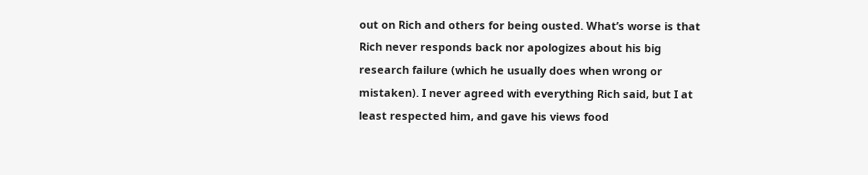out on Rich and others for being ousted. What’s worse is that Rich never responds back nor apologizes about his big research failure (which he usually does when wrong or mistaken). I never agreed with everything Rich said, but I at least respected him, and gave his views food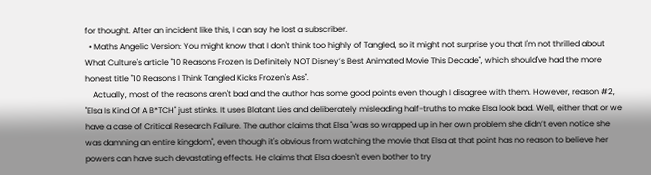for thought. After an incident like this, I can say he lost a subscriber.
  • Maths Angelic Version: You might know that I don't think too highly of Tangled, so it might not surprise you that I'm not thrilled about What Culture's article "10 Reasons Frozen Is Definitely NOT Disney’s Best Animated Movie This Decade", which should've had the more honest title "10 Reasons I Think Tangled Kicks Frozen's Ass".
    Actually, most of the reasons aren't bad and the author has some good points even though I disagree with them. However, reason #2, "Elsa Is Kind Of A B*TCH" just stinks. It uses Blatant Lies and deliberately misleading half-truths to make Elsa look bad. Well, either that or we have a case of Critical Research Failure. The author claims that Elsa "was so wrapped up in her own problem she didn’t even notice she was damning an entire kingdom", even though it's obvious from watching the movie that Elsa at that point has no reason to believe her powers can have such devastating effects. He claims that Elsa doesn't even bother to try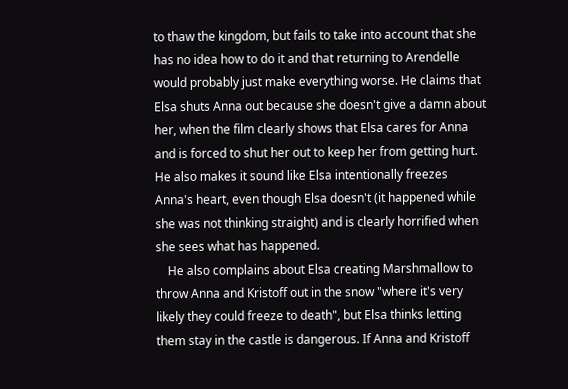to thaw the kingdom, but fails to take into account that she has no idea how to do it and that returning to Arendelle would probably just make everything worse. He claims that Elsa shuts Anna out because she doesn't give a damn about her, when the film clearly shows that Elsa cares for Anna and is forced to shut her out to keep her from getting hurt. He also makes it sound like Elsa intentionally freezes Anna's heart, even though Elsa doesn't (it happened while she was not thinking straight) and is clearly horrified when she sees what has happened.
    He also complains about Elsa creating Marshmallow to throw Anna and Kristoff out in the snow "where it's very likely they could freeze to death", but Elsa thinks letting them stay in the castle is dangerous. If Anna and Kristoff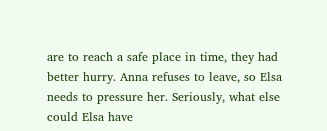are to reach a safe place in time, they had better hurry. Anna refuses to leave, so Elsa needs to pressure her. Seriously, what else could Elsa have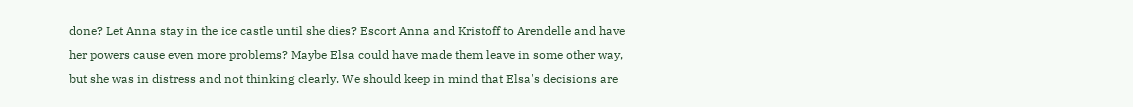done? Let Anna stay in the ice castle until she dies? Escort Anna and Kristoff to Arendelle and have her powers cause even more problems? Maybe Elsa could have made them leave in some other way, but she was in distress and not thinking clearly. We should keep in mind that Elsa's decisions are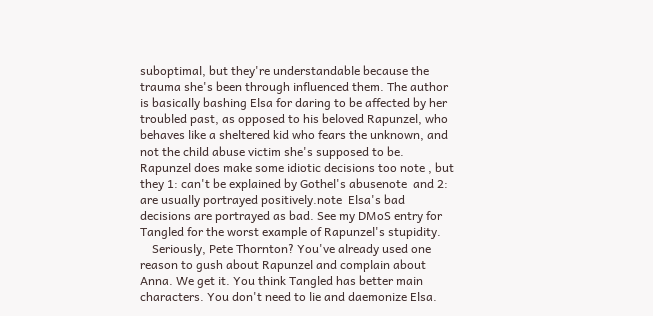suboptimal, but they're understandable because the trauma she's been through influenced them. The author is basically bashing Elsa for daring to be affected by her troubled past, as opposed to his beloved Rapunzel, who behaves like a sheltered kid who fears the unknown, and not the child abuse victim she's supposed to be. Rapunzel does make some idiotic decisions too note , but they 1: can't be explained by Gothel's abusenote  and 2: are usually portrayed positively.note  Elsa's bad decisions are portrayed as bad. See my DMoS entry for Tangled for the worst example of Rapunzel's stupidity.
    Seriously, Pete Thornton? You've already used one reason to gush about Rapunzel and complain about Anna. We get it. You think Tangled has better main characters. You don't need to lie and daemonize Elsa.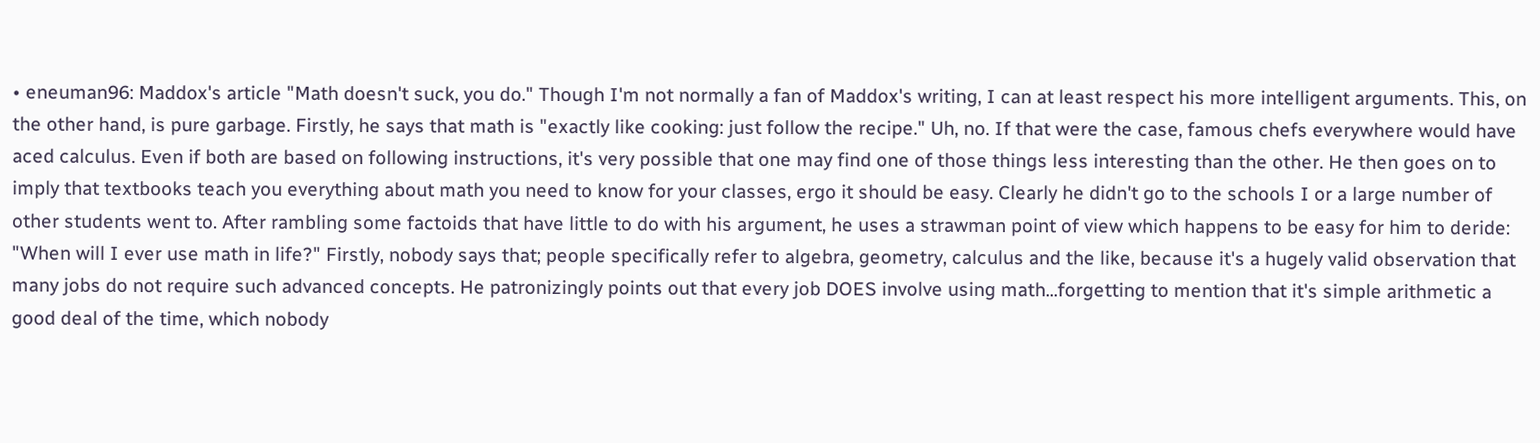• eneuman96: Maddox's article "Math doesn't suck, you do." Though I'm not normally a fan of Maddox's writing, I can at least respect his more intelligent arguments. This, on the other hand, is pure garbage. Firstly, he says that math is "exactly like cooking: just follow the recipe." Uh, no. If that were the case, famous chefs everywhere would have aced calculus. Even if both are based on following instructions, it's very possible that one may find one of those things less interesting than the other. He then goes on to imply that textbooks teach you everything about math you need to know for your classes, ergo it should be easy. Clearly he didn't go to the schools I or a large number of other students went to. After rambling some factoids that have little to do with his argument, he uses a strawman point of view which happens to be easy for him to deride: "When will I ever use math in life?" Firstly, nobody says that; people specifically refer to algebra, geometry, calculus and the like, because it's a hugely valid observation that many jobs do not require such advanced concepts. He patronizingly points out that every job DOES involve using math...forgetting to mention that it's simple arithmetic a good deal of the time, which nobody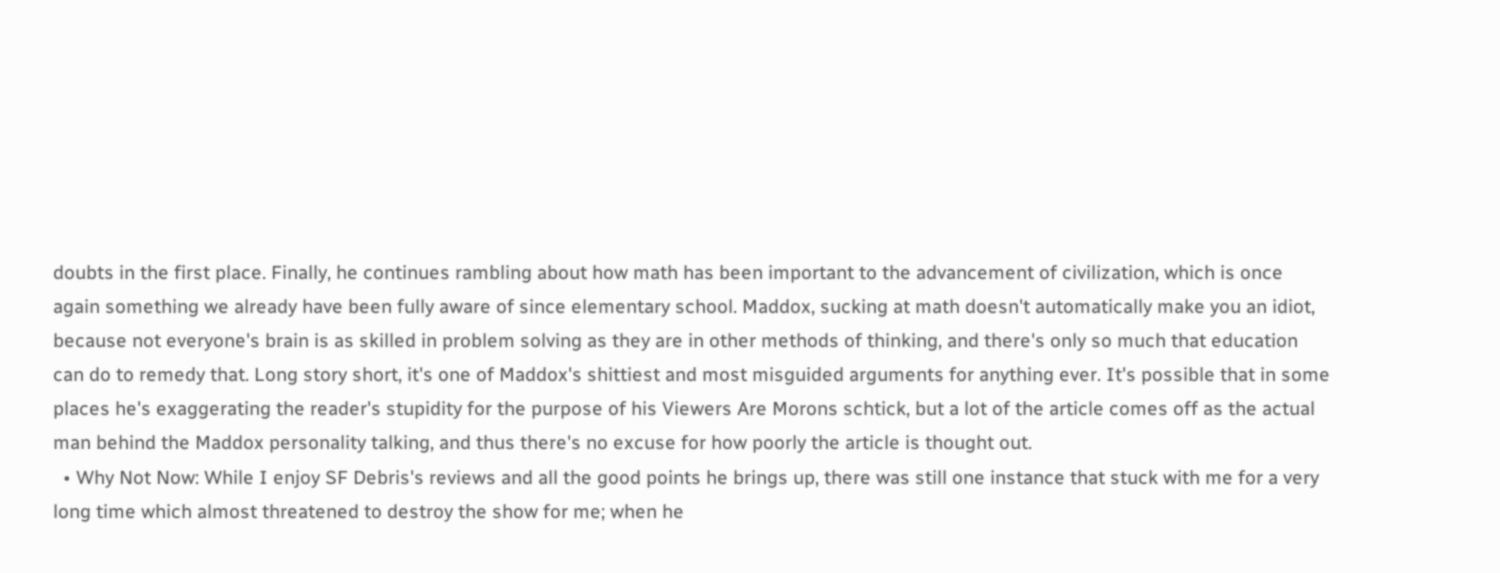doubts in the first place. Finally, he continues rambling about how math has been important to the advancement of civilization, which is once again something we already have been fully aware of since elementary school. Maddox, sucking at math doesn't automatically make you an idiot, because not everyone's brain is as skilled in problem solving as they are in other methods of thinking, and there's only so much that education can do to remedy that. Long story short, it's one of Maddox's shittiest and most misguided arguments for anything ever. It's possible that in some places he's exaggerating the reader's stupidity for the purpose of his Viewers Are Morons schtick, but a lot of the article comes off as the actual man behind the Maddox personality talking, and thus there's no excuse for how poorly the article is thought out.
  • Why Not Now: While I enjoy SF Debris's reviews and all the good points he brings up, there was still one instance that stuck with me for a very long time which almost threatened to destroy the show for me; when he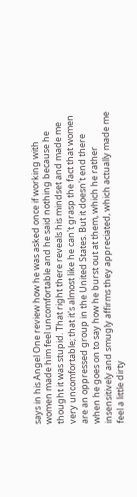says in his Angel One review how he was asked once if working with women made him feel uncomfortable and he said nothing because he thought it was stupid. That right there reveals his mindset and made me very uncomfortable; that it's almost like he can't grasp the fact that women are an oppressed group in the United States. But it doesn't end there when he goes on to say how he burst out at them, which he rather insensitively and smugly affirms they appreciated, which actually made me feel a little dirty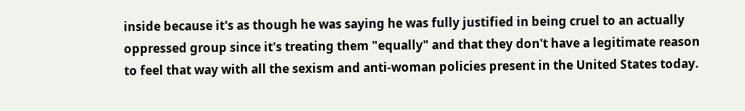inside because it's as though he was saying he was fully justified in being cruel to an actually oppressed group since it's treating them "equally" and that they don't have a legitimate reason to feel that way with all the sexism and anti-woman policies present in the United States today.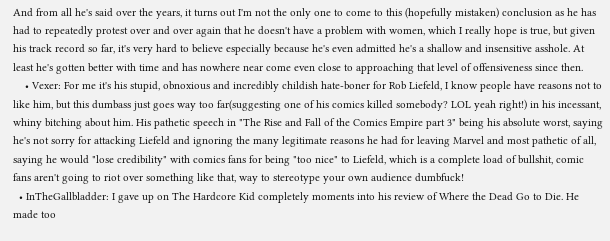And from all he's said over the years, it turns out I'm not the only one to come to this (hopefully mistaken) conclusion as he has had to repeatedly protest over and over again that he doesn't have a problem with women, which I really hope is true, but given his track record so far, it's very hard to believe especially because he's even admitted he's a shallow and insensitive asshole. At least he's gotten better with time and has nowhere near come even close to approaching that level of offensiveness since then.
    • Vexer: For me it's his stupid, obnoxious and incredibly childish hate-boner for Rob Liefeld, I know people have reasons not to like him, but this dumbass just goes way too far(suggesting one of his comics killed somebody? LOL yeah right!) in his incessant, whiny bitching about him. His pathetic speech in "The Rise and Fall of the Comics Empire part 3" being his absolute worst, saying he's not sorry for attacking Liefeld and ignoring the many legitimate reasons he had for leaving Marvel and most pathetic of all, saying he would "lose credibility" with comics fans for being "too nice" to Liefeld, which is a complete load of bullshit, comic fans aren't going to riot over something like that, way to stereotype your own audience dumbfuck!
  • InTheGallbladder: I gave up on The Hardcore Kid completely moments into his review of Where the Dead Go to Die. He made too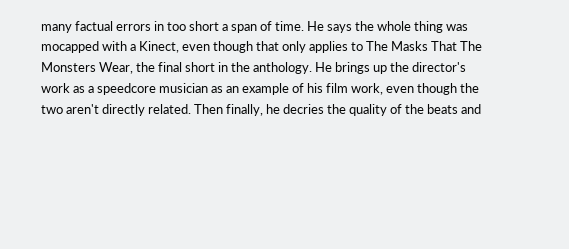many factual errors in too short a span of time. He says the whole thing was mocapped with a Kinect, even though that only applies to The Masks That The Monsters Wear, the final short in the anthology. He brings up the director's work as a speedcore musician as an example of his film work, even though the two aren't directly related. Then finally, he decries the quality of the beats and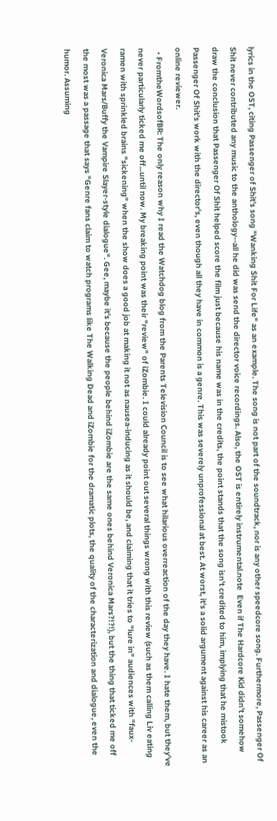lyrics in the OST, citing Passenger of Shit's song "Wanking Shit For Life" as an example. The song is not part of the soundtrack, nor is any other speedcore song. Furthermore, Passenger Of Shit never contributed any music to the anthology--all he did was send the director voice recordings. Also, the OST is entirely instrumental.note  Even if The Hardcore Kid didn't somehow draw the conclusion that Passenger Of Shit helped score the film just because his name was in the credits, the point stands that the song isn't credited to him, implying that he mistook Passenger Of Shit's work with the director's, even though all they have in common is a genre. This was severely unprofessional at best. At worst, it's a solid argument against his career as an online reviewer.
  • FromtheWordsofBR: The only reason why I read the Watchdog blog from the Parents Television Council is to see what hilarious overreaction of the day they have. I hate them, but they've never particularly ticked me off...until now. My breaking point was their "review" of iZombie. I could already point out several things wrong with this review (such as them calling Liv eating ramen with sprinkled brains "sickening" when the show does a good job at making it not as nausea-inducing as it should be, and claiming that it tries to "lure in" audiences with "faux-Veronica Mars/Buffy the Vampire Slayer-style dialogue". Gee, maybe it's because the people behind iZombie are the same ones behind Veronica Mars?!?!), but the thing that ticked me off the most was a passage that says "Genre fans claim to watch programs like The Walking Dead and iZombie for the dramatic plots, the quality of the characterization and dialogue, even the humor. Assuming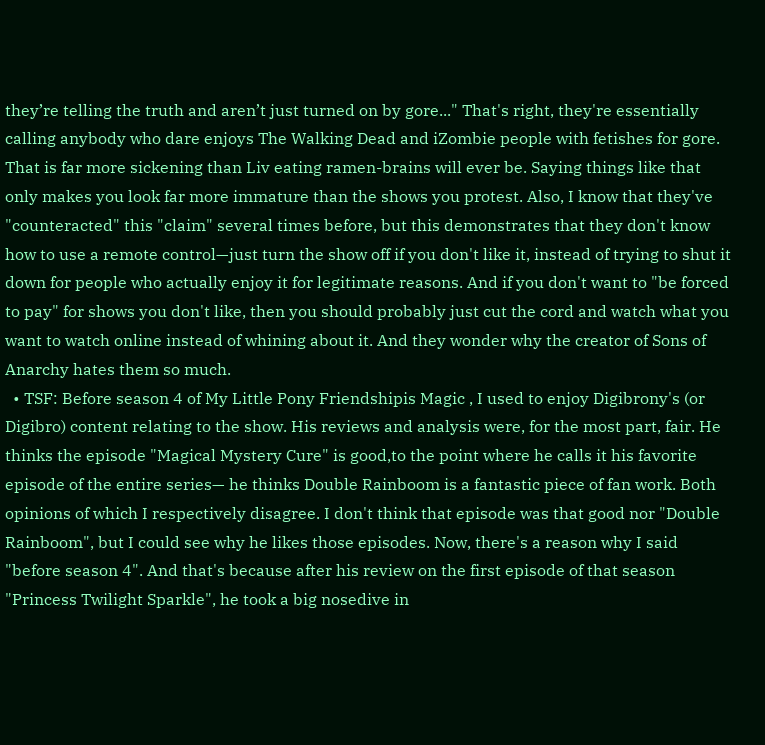they’re telling the truth and aren’t just turned on by gore..." That's right, they're essentially calling anybody who dare enjoys The Walking Dead and iZombie people with fetishes for gore. That is far more sickening than Liv eating ramen-brains will ever be. Saying things like that only makes you look far more immature than the shows you protest. Also, I know that they've "counteracted" this "claim" several times before, but this demonstrates that they don't know how to use a remote control—just turn the show off if you don't like it, instead of trying to shut it down for people who actually enjoy it for legitimate reasons. And if you don't want to "be forced to pay" for shows you don't like, then you should probably just cut the cord and watch what you want to watch online instead of whining about it. And they wonder why the creator of Sons of Anarchy hates them so much.
  • TSF: Before season 4 of My Little Pony Friendshipis Magic , I used to enjoy Digibrony's (or Digibro) content relating to the show. His reviews and analysis were, for the most part, fair. He thinks the episode "Magical Mystery Cure" is good,to the point where he calls it his favorite episode of the entire series— he thinks Double Rainboom is a fantastic piece of fan work. Both opinions of which I respectively disagree. I don't think that episode was that good nor "Double Rainboom", but I could see why he likes those episodes. Now, there's a reason why I said "before season 4". And that's because after his review on the first episode of that season "Princess Twilight Sparkle", he took a big nosedive in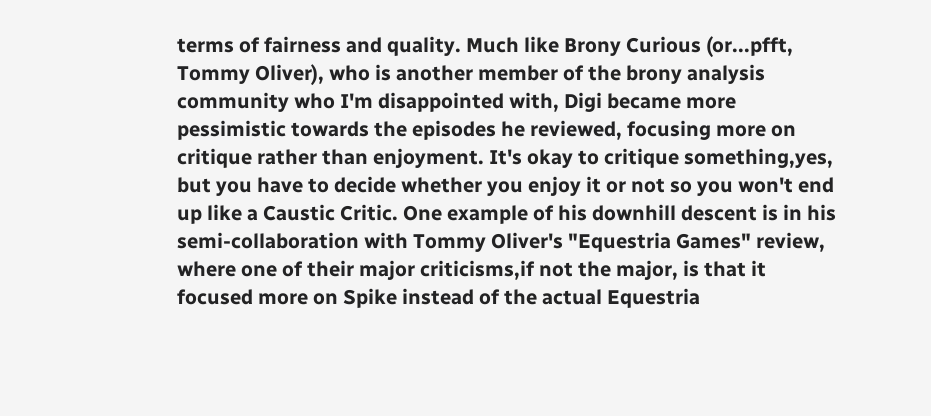terms of fairness and quality. Much like Brony Curious (or...pfft, Tommy Oliver), who is another member of the brony analysis community who I'm disappointed with, Digi became more pessimistic towards the episodes he reviewed, focusing more on critique rather than enjoyment. It's okay to critique something,yes, but you have to decide whether you enjoy it or not so you won't end up like a Caustic Critic. One example of his downhill descent is in his semi-collaboration with Tommy Oliver's "Equestria Games" review, where one of their major criticisms,if not the major, is that it focused more on Spike instead of the actual Equestria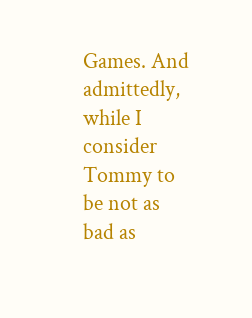Games. And admittedly, while I consider Tommy to be not as bad as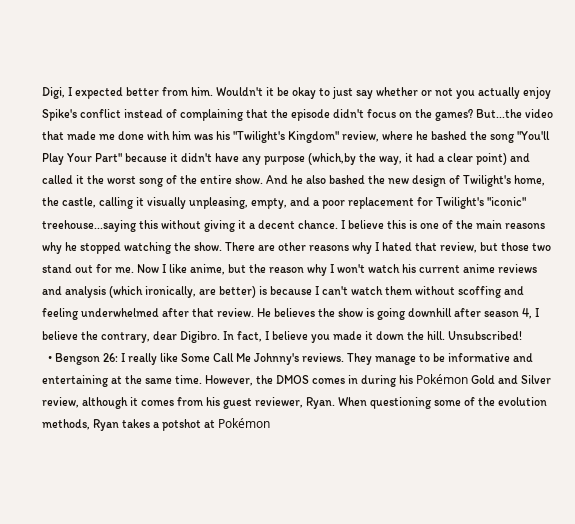Digi, I expected better from him. Wouldn't it be okay to just say whether or not you actually enjoy Spike's conflict instead of complaining that the episode didn't focus on the games? But...the video that made me done with him was his "Twilight's Kingdom" review, where he bashed the song "You'll Play Your Part" because it didn't have any purpose (which,by the way, it had a clear point) and called it the worst song of the entire show. And he also bashed the new design of Twilight's home, the castle, calling it visually unpleasing, empty, and a poor replacement for Twilight's "iconic" treehouse...saying this without giving it a decent chance. I believe this is one of the main reasons why he stopped watching the show. There are other reasons why I hated that review, but those two stand out for me. Now I like anime, but the reason why I won't watch his current anime reviews and analysis (which ironically, are better) is because I can't watch them without scoffing and feeling underwhelmed after that review. He believes the show is going downhill after season 4, I believe the contrary, dear Digibro. In fact, I believe you made it down the hill. Unsubscribed!
  • Bengson 26: I really like Some Call Me Johnny's reviews. They manage to be informative and entertaining at the same time. However, the DMOS comes in during his Pokémon Gold and Silver review, although it comes from his guest reviewer, Ryan. When questioning some of the evolution methods, Ryan takes a potshot at Pokémon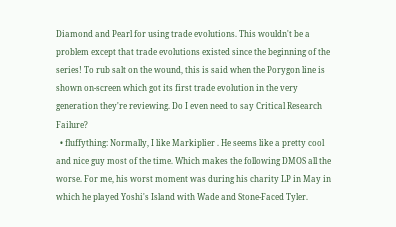Diamond and Pearl for using trade evolutions. This wouldn't be a problem except that trade evolutions existed since the beginning of the series! To rub salt on the wound, this is said when the Porygon line is shown on-screen which got its first trade evolution in the very generation they're reviewing. Do I even need to say Critical Research Failure?
  • fluffything: Normally, I like Markiplier . He seems like a pretty cool and nice guy most of the time. Which makes the following DMOS all the worse. For me, his worst moment was during his charity LP in May in which he played Yoshi's Island with Wade and Stone-Faced Tyler.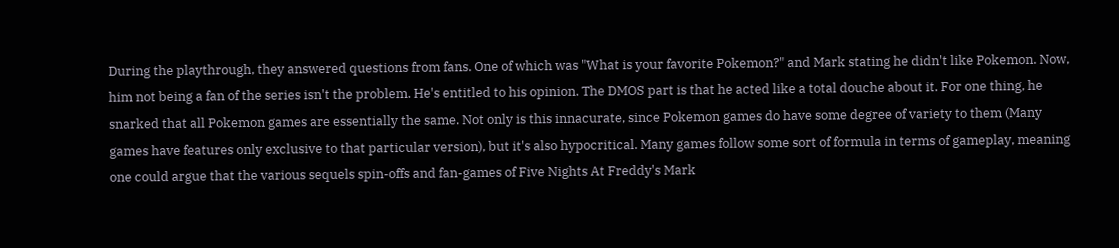During the playthrough, they answered questions from fans. One of which was "What is your favorite Pokemon?" and Mark stating he didn't like Pokemon. Now, him not being a fan of the series isn't the problem. He's entitled to his opinion. The DMOS part is that he acted like a total douche about it. For one thing, he snarked that all Pokemon games are essentially the same. Not only is this innacurate, since Pokemon games do have some degree of variety to them (Many games have features only exclusive to that particular version), but it's also hypocritical. Many games follow some sort of formula in terms of gameplay, meaning one could argue that the various sequels spin-offs and fan-games of Five Nights At Freddy's Mark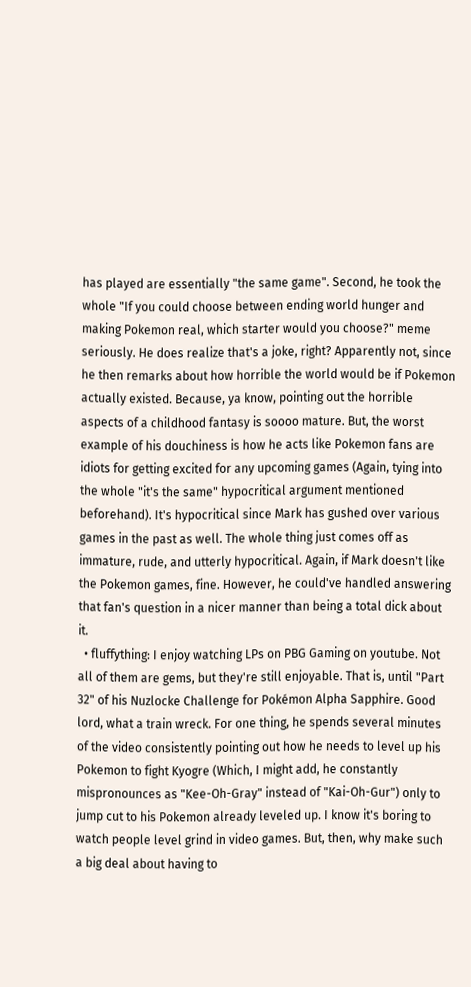has played are essentially "the same game". Second, he took the whole "If you could choose between ending world hunger and making Pokemon real, which starter would you choose?" meme seriously. He does realize that's a joke, right? Apparently not, since he then remarks about how horrible the world would be if Pokemon actually existed. Because, ya know, pointing out the horrible aspects of a childhood fantasy is soooo mature. But, the worst example of his douchiness is how he acts like Pokemon fans are idiots for getting excited for any upcoming games (Again, tying into the whole "it's the same" hypocritical argument mentioned beforehand). It's hypocritical since Mark has gushed over various games in the past as well. The whole thing just comes off as immature, rude, and utterly hypocritical. Again, if Mark doesn't like the Pokemon games, fine. However, he could've handled answering that fan's question in a nicer manner than being a total dick about it.
  • fluffything: I enjoy watching LPs on PBG Gaming on youtube. Not all of them are gems, but they're still enjoyable. That is, until "Part 32" of his Nuzlocke Challenge for Pokémon Alpha Sapphire. Good lord, what a train wreck. For one thing, he spends several minutes of the video consistently pointing out how he needs to level up his Pokemon to fight Kyogre (Which, I might add, he constantly mispronounces as "Kee-Oh-Gray" instead of "Kai-Oh-Gur") only to jump cut to his Pokemon already leveled up. I know it's boring to watch people level grind in video games. But, then, why make such a big deal about having to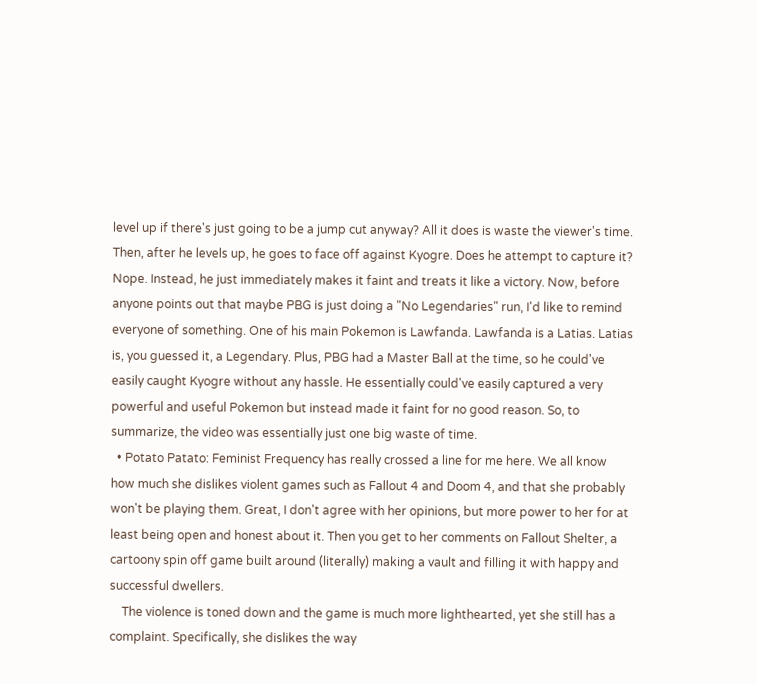level up if there's just going to be a jump cut anyway? All it does is waste the viewer's time. Then, after he levels up, he goes to face off against Kyogre. Does he attempt to capture it? Nope. Instead, he just immediately makes it faint and treats it like a victory. Now, before anyone points out that maybe PBG is just doing a "No Legendaries" run, I'd like to remind everyone of something. One of his main Pokemon is Lawfanda. Lawfanda is a Latias. Latias is, you guessed it, a Legendary. Plus, PBG had a Master Ball at the time, so he could've easily caught Kyogre without any hassle. He essentially could've easily captured a very powerful and useful Pokemon but instead made it faint for no good reason. So, to summarize, the video was essentially just one big waste of time.
  • Potato Patato: Feminist Frequency has really crossed a line for me here. We all know how much she dislikes violent games such as Fallout 4 and Doom 4, and that she probably won't be playing them. Great, I don't agree with her opinions, but more power to her for at least being open and honest about it. Then you get to her comments on Fallout Shelter, a cartoony spin off game built around (literally) making a vault and filling it with happy and successful dwellers.
    The violence is toned down and the game is much more lighthearted, yet she still has a complaint. Specifically, she dislikes the way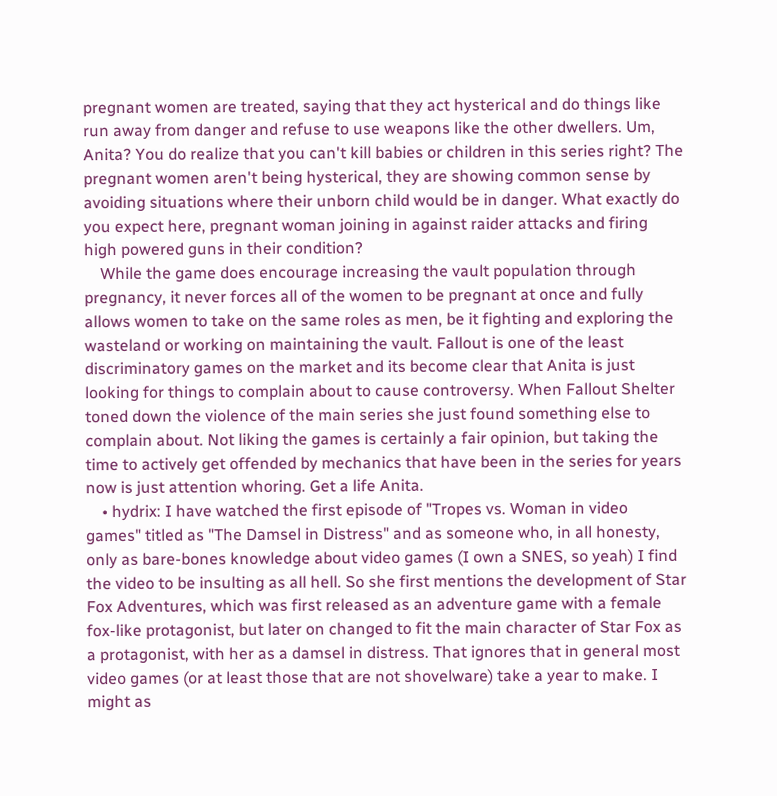pregnant women are treated, saying that they act hysterical and do things like run away from danger and refuse to use weapons like the other dwellers. Um, Anita? You do realize that you can't kill babies or children in this series right? The pregnant women aren't being hysterical, they are showing common sense by avoiding situations where their unborn child would be in danger. What exactly do you expect here, pregnant woman joining in against raider attacks and firing high powered guns in their condition?
    While the game does encourage increasing the vault population through pregnancy, it never forces all of the women to be pregnant at once and fully allows women to take on the same roles as men, be it fighting and exploring the wasteland or working on maintaining the vault. Fallout is one of the least discriminatory games on the market and its become clear that Anita is just looking for things to complain about to cause controversy. When Fallout Shelter toned down the violence of the main series she just found something else to complain about. Not liking the games is certainly a fair opinion, but taking the time to actively get offended by mechanics that have been in the series for years now is just attention whoring. Get a life Anita.
    • hydrix: I have watched the first episode of "Tropes vs. Woman in video games" titled as "The Damsel in Distress" and as someone who, in all honesty, only as bare-bones knowledge about video games (I own a SNES, so yeah) I find the video to be insulting as all hell. So she first mentions the development of Star Fox Adventures, which was first released as an adventure game with a female fox-like protagonist, but later on changed to fit the main character of Star Fox as a protagonist, with her as a damsel in distress. That ignores that in general most video games (or at least those that are not shovelware) take a year to make. I might as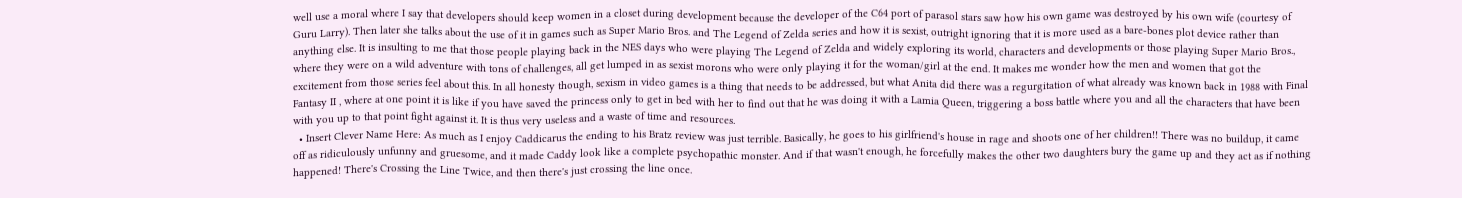well use a moral where I say that developers should keep women in a closet during development because the developer of the C64 port of parasol stars saw how his own game was destroyed by his own wife (courtesy of Guru Larry). Then later she talks about the use of it in games such as Super Mario Bros. and The Legend of Zelda series and how it is sexist, outright ignoring that it is more used as a bare-bones plot device rather than anything else. It is insulting to me that those people playing back in the NES days who were playing The Legend of Zelda and widely exploring its world, characters and developments or those playing Super Mario Bros., where they were on a wild adventure with tons of challenges, all get lumped in as sexist morons who were only playing it for the woman/girl at the end. It makes me wonder how the men and women that got the excitement from those series feel about this. In all honesty though, sexism in video games is a thing that needs to be addressed, but what Anita did there was a regurgitation of what already was known back in 1988 with Final Fantasy II , where at one point it is like if you have saved the princess only to get in bed with her to find out that he was doing it with a Lamia Queen, triggering a boss battle where you and all the characters that have been with you up to that point fight against it. It is thus very useless and a waste of time and resources.
  • Insert Clever Name Here: As much as I enjoy Caddicarus the ending to his Bratz review was just terrible. Basically, he goes to his girlfriend's house in rage and shoots one of her children!! There was no buildup, it came off as ridiculously unfunny and gruesome, and it made Caddy look like a complete psychopathic monster. And if that wasn't enough, he forcefully makes the other two daughters bury the game up and they act as if nothing happened! There's Crossing the Line Twice, and then there's just crossing the line once.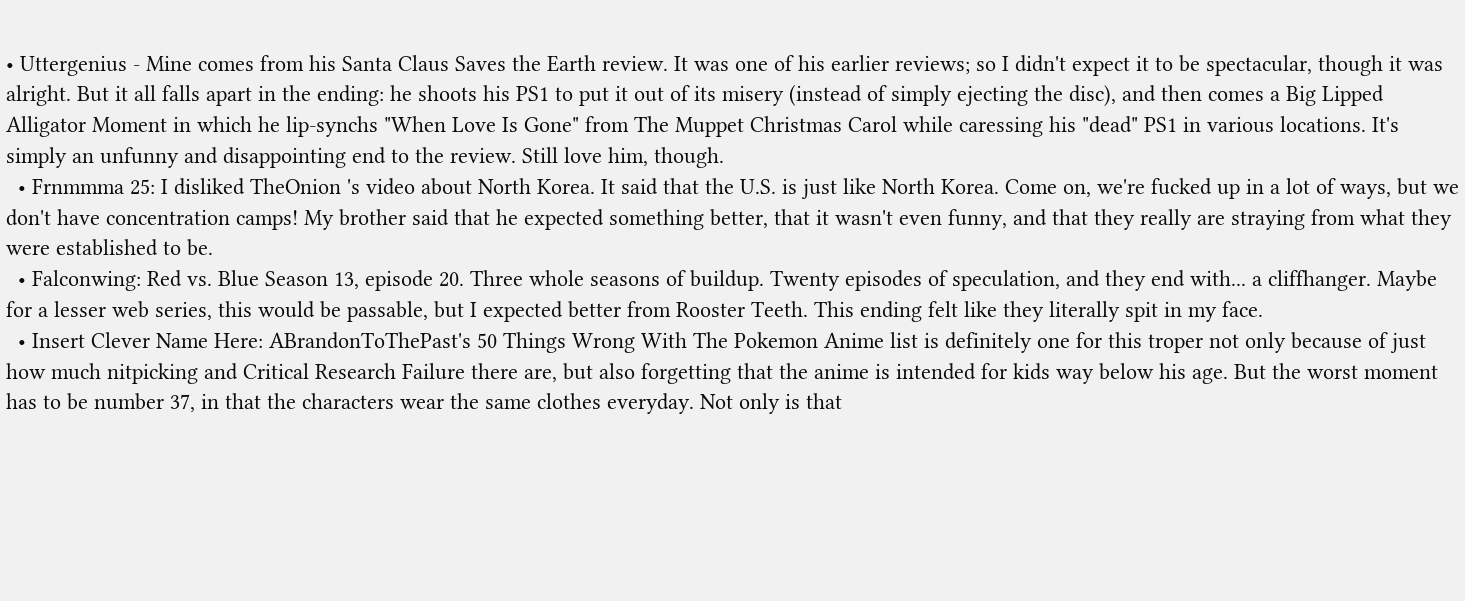• Uttergenius - Mine comes from his Santa Claus Saves the Earth review. It was one of his earlier reviews; so I didn't expect it to be spectacular, though it was alright. But it all falls apart in the ending: he shoots his PS1 to put it out of its misery (instead of simply ejecting the disc), and then comes a Big Lipped Alligator Moment in which he lip-synchs "When Love Is Gone" from The Muppet Christmas Carol while caressing his "dead" PS1 in various locations. It's simply an unfunny and disappointing end to the review. Still love him, though.
  • Frnmmma 25: I disliked TheOnion 's video about North Korea. It said that the U.S. is just like North Korea. Come on, we're fucked up in a lot of ways, but we don't have concentration camps! My brother said that he expected something better, that it wasn't even funny, and that they really are straying from what they were established to be.
  • Falconwing: Red vs. Blue Season 13, episode 20. Three whole seasons of buildup. Twenty episodes of speculation, and they end with... a cliffhanger. Maybe for a lesser web series, this would be passable, but I expected better from Rooster Teeth. This ending felt like they literally spit in my face.
  • Insert Clever Name Here: ABrandonToThePast's 50 Things Wrong With The Pokemon Anime list is definitely one for this troper not only because of just how much nitpicking and Critical Research Failure there are, but also forgetting that the anime is intended for kids way below his age. But the worst moment has to be number 37, in that the characters wear the same clothes everyday. Not only is that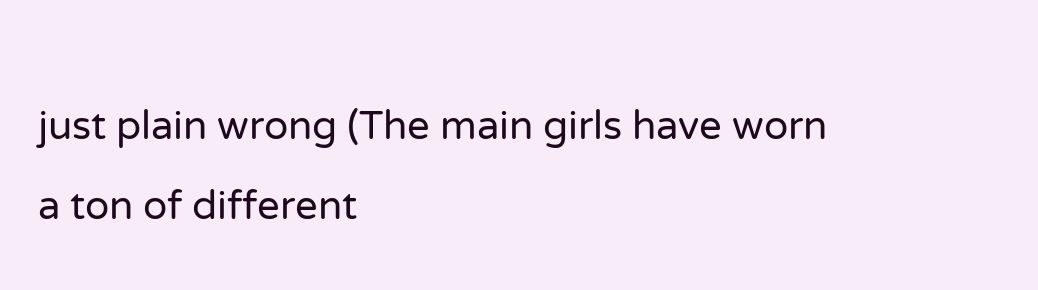just plain wrong (The main girls have worn a ton of different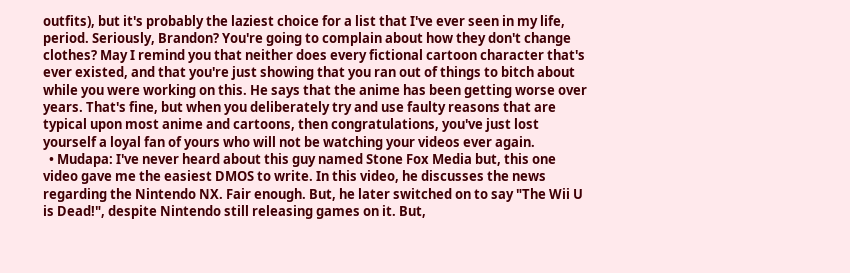outfits), but it's probably the laziest choice for a list that I've ever seen in my life, period. Seriously, Brandon? You're going to complain about how they don't change clothes? May I remind you that neither does every fictional cartoon character that's ever existed, and that you're just showing that you ran out of things to bitch about while you were working on this. He says that the anime has been getting worse over years. That's fine, but when you deliberately try and use faulty reasons that are typical upon most anime and cartoons, then congratulations, you've just lost yourself a loyal fan of yours who will not be watching your videos ever again.
  • Mudapa: I've never heard about this guy named Stone Fox Media but, this one video gave me the easiest DMOS to write. In this video, he discusses the news regarding the Nintendo NX. Fair enough. But, he later switched on to say "The Wii U is Dead!", despite Nintendo still releasing games on it. But,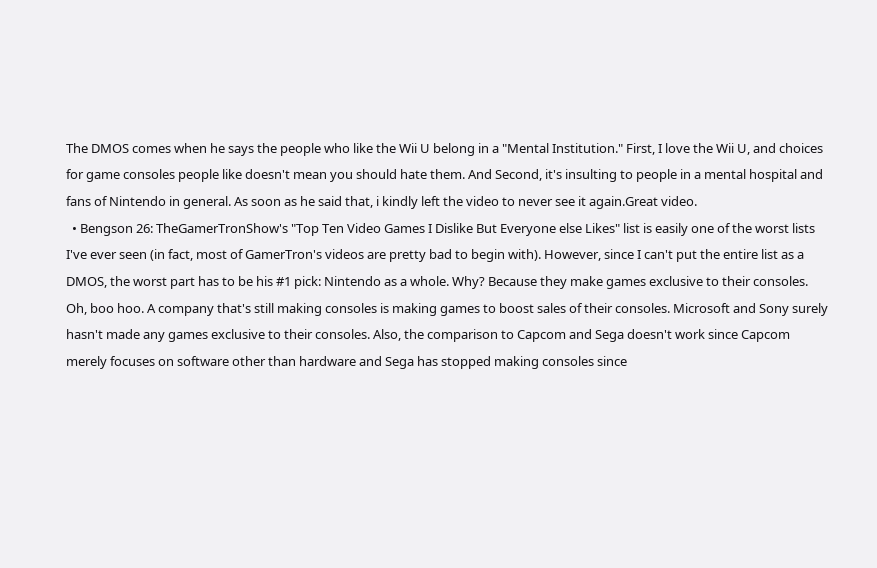The DMOS comes when he says the people who like the Wii U belong in a "Mental Institution." First, I love the Wii U, and choices for game consoles people like doesn't mean you should hate them. And Second, it's insulting to people in a mental hospital and fans of Nintendo in general. As soon as he said that, i kindly left the video to never see it again.Great video.
  • Bengson 26: TheGamerTronShow's "Top Ten Video Games I Dislike But Everyone else Likes" list is easily one of the worst lists I've ever seen (in fact, most of GamerTron's videos are pretty bad to begin with). However, since I can't put the entire list as a DMOS, the worst part has to be his #1 pick: Nintendo as a whole. Why? Because they make games exclusive to their consoles. Oh, boo hoo. A company that's still making consoles is making games to boost sales of their consoles. Microsoft and Sony surely hasn't made any games exclusive to their consoles. Also, the comparison to Capcom and Sega doesn't work since Capcom merely focuses on software other than hardware and Sega has stopped making consoles since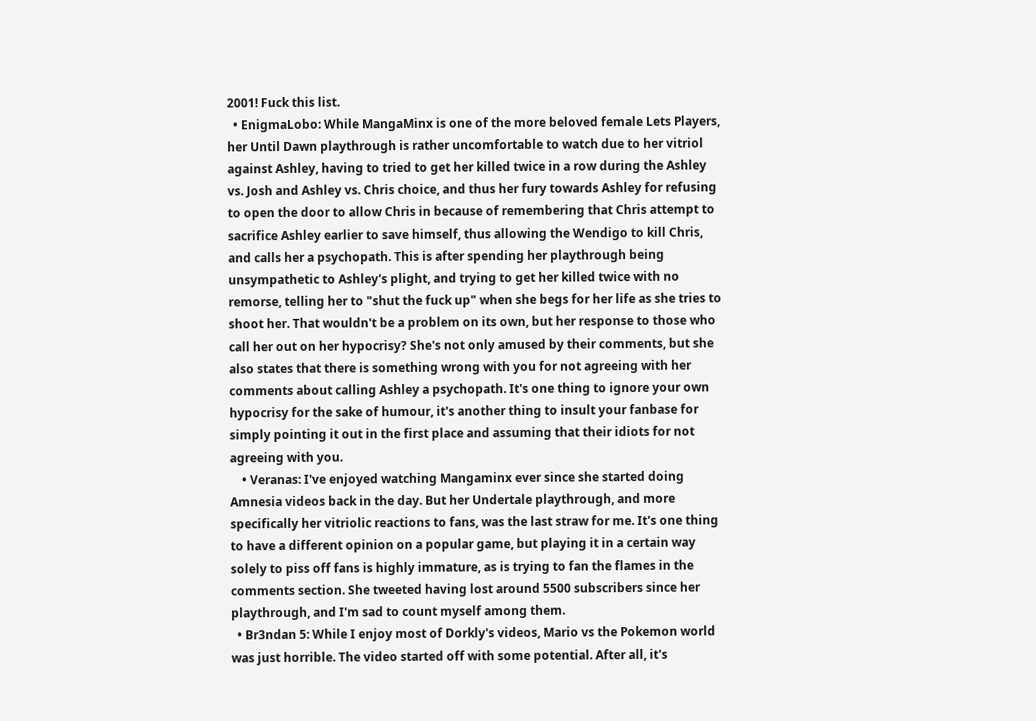2001! Fuck this list.
  • EnigmaLobo: While MangaMinx is one of the more beloved female Lets Players, her Until Dawn playthrough is rather uncomfortable to watch due to her vitriol against Ashley, having to tried to get her killed twice in a row during the Ashley vs. Josh and Ashley vs. Chris choice, and thus her fury towards Ashley for refusing to open the door to allow Chris in because of remembering that Chris attempt to sacrifice Ashley earlier to save himself, thus allowing the Wendigo to kill Chris, and calls her a psychopath. This is after spending her playthrough being unsympathetic to Ashley's plight, and trying to get her killed twice with no remorse, telling her to "shut the fuck up" when she begs for her life as she tries to shoot her. That wouldn't be a problem on its own, but her response to those who call her out on her hypocrisy? She's not only amused by their comments, but she also states that there is something wrong with you for not agreeing with her comments about calling Ashley a psychopath. It's one thing to ignore your own hypocrisy for the sake of humour, it's another thing to insult your fanbase for simply pointing it out in the first place and assuming that their idiots for not agreeing with you.
    • Veranas: I've enjoyed watching Mangaminx ever since she started doing Amnesia videos back in the day. But her Undertale playthrough, and more specifically her vitriolic reactions to fans, was the last straw for me. It's one thing to have a different opinion on a popular game, but playing it in a certain way solely to piss off fans is highly immature, as is trying to fan the flames in the comments section. She tweeted having lost around 5500 subscribers since her playthrough, and I'm sad to count myself among them.
  • Br3ndan 5: While I enjoy most of Dorkly's videos, Mario vs the Pokemon world was just horrible. The video started off with some potential. After all, it's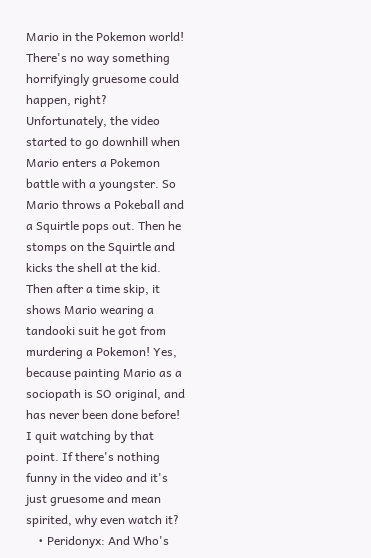Mario in the Pokemon world! There's no way something horrifyingly gruesome could happen, right? Unfortunately, the video started to go downhill when Mario enters a Pokemon battle with a youngster. So Mario throws a Pokeball and a Squirtle pops out. Then he stomps on the Squirtle and kicks the shell at the kid. Then after a time skip, it shows Mario wearing a tandooki suit he got from murdering a Pokemon! Yes, because painting Mario as a sociopath is SO original, and has never been done before! I quit watching by that point. If there's nothing funny in the video and it's just gruesome and mean spirited, why even watch it?
    • Peridonyx: And Who's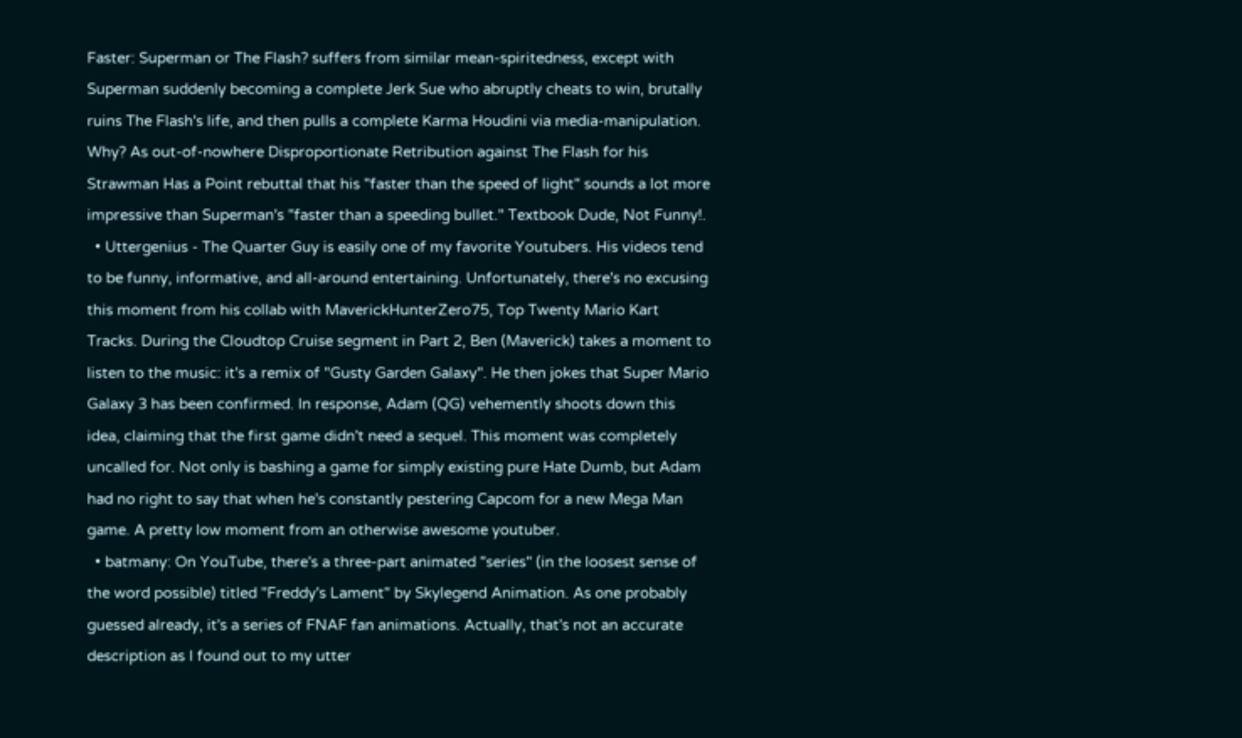Faster: Superman or The Flash? suffers from similar mean-spiritedness, except with Superman suddenly becoming a complete Jerk Sue who abruptly cheats to win, brutally ruins The Flash's life, and then pulls a complete Karma Houdini via media-manipulation. Why? As out-of-nowhere Disproportionate Retribution against The Flash for his Strawman Has a Point rebuttal that his "faster than the speed of light" sounds a lot more impressive than Superman's "faster than a speeding bullet." Textbook Dude, Not Funny!.
  • Uttergenius - The Quarter Guy is easily one of my favorite Youtubers. His videos tend to be funny, informative, and all-around entertaining. Unfortunately, there's no excusing this moment from his collab with MaverickHunterZero75, Top Twenty Mario Kart Tracks. During the Cloudtop Cruise segment in Part 2, Ben (Maverick) takes a moment to listen to the music: it's a remix of "Gusty Garden Galaxy". He then jokes that Super Mario Galaxy 3 has been confirmed. In response, Adam (QG) vehemently shoots down this idea, claiming that the first game didn't need a sequel. This moment was completely uncalled for. Not only is bashing a game for simply existing pure Hate Dumb, but Adam had no right to say that when he's constantly pestering Capcom for a new Mega Man game. A pretty low moment from an otherwise awesome youtuber.
  • batmany: On YouTube, there's a three-part animated "series" (in the loosest sense of the word possible) titled "Freddy's Lament" by Skylegend Animation. As one probably guessed already, it's a series of FNAF fan animations. Actually, that's not an accurate description as I found out to my utter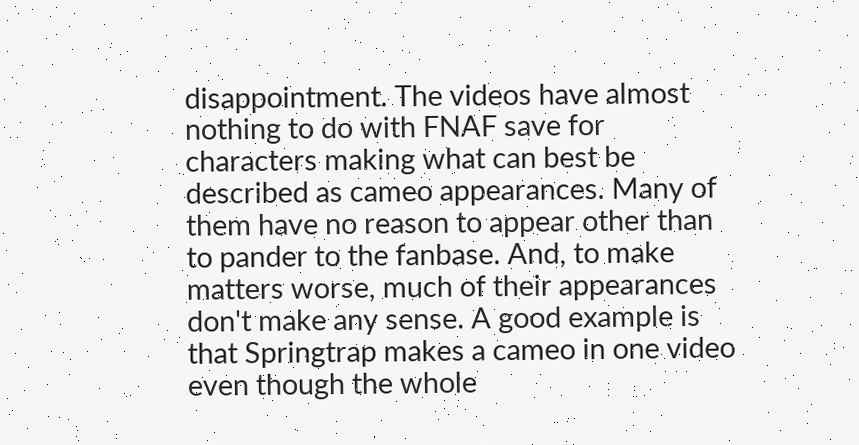disappointment. The videos have almost nothing to do with FNAF save for characters making what can best be described as cameo appearances. Many of them have no reason to appear other than to pander to the fanbase. And, to make matters worse, much of their appearances don't make any sense. A good example is that Springtrap makes a cameo in one video even though the whole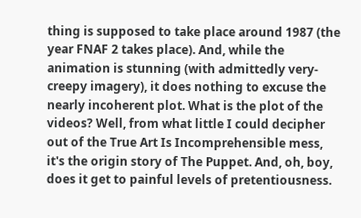thing is supposed to take place around 1987 (the year FNAF 2 takes place). And, while the animation is stunning (with admittedly very-creepy imagery), it does nothing to excuse the nearly incoherent plot. What is the plot of the videos? Well, from what little I could decipher out of the True Art Is Incomprehensible mess, it's the origin story of The Puppet. And, oh, boy, does it get to painful levels of pretentiousness.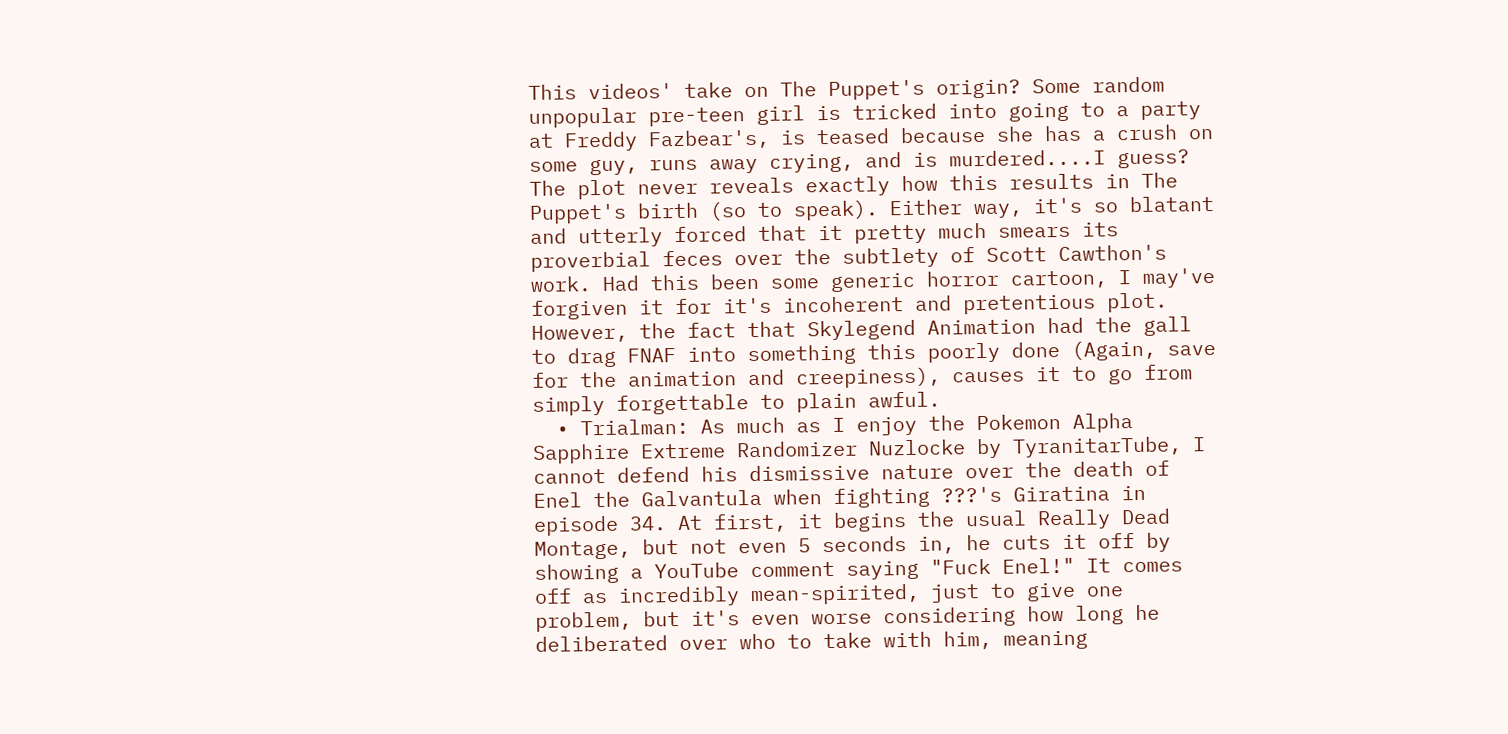This videos' take on The Puppet's origin? Some random unpopular pre-teen girl is tricked into going to a party at Freddy Fazbear's, is teased because she has a crush on some guy, runs away crying, and is murdered....I guess? The plot never reveals exactly how this results in The Puppet's birth (so to speak). Either way, it's so blatant and utterly forced that it pretty much smears its proverbial feces over the subtlety of Scott Cawthon's work. Had this been some generic horror cartoon, I may've forgiven it for it's incoherent and pretentious plot. However, the fact that Skylegend Animation had the gall to drag FNAF into something this poorly done (Again, save for the animation and creepiness), causes it to go from simply forgettable to plain awful.
  • Trialman: As much as I enjoy the Pokemon Alpha Sapphire Extreme Randomizer Nuzlocke by TyranitarTube, I cannot defend his dismissive nature over the death of Enel the Galvantula when fighting ???'s Giratina in episode 34. At first, it begins the usual Really Dead Montage, but not even 5 seconds in, he cuts it off by showing a YouTube comment saying "Fuck Enel!" It comes off as incredibly mean-spirited, just to give one problem, but it's even worse considering how long he deliberated over who to take with him, meaning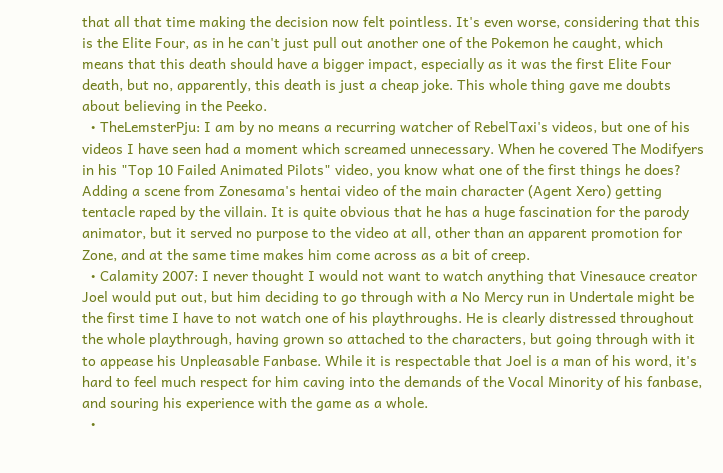that all that time making the decision now felt pointless. It's even worse, considering that this is the Elite Four, as in he can't just pull out another one of the Pokemon he caught, which means that this death should have a bigger impact, especially as it was the first Elite Four death, but no, apparently, this death is just a cheap joke. This whole thing gave me doubts about believing in the Peeko.
  • TheLemsterPju: I am by no means a recurring watcher of RebelTaxi's videos, but one of his videos I have seen had a moment which screamed unnecessary. When he covered The Modifyers in his "Top 10 Failed Animated Pilots" video, you know what one of the first things he does? Adding a scene from Zonesama's hentai video of the main character (Agent Xero) getting tentacle raped by the villain. It is quite obvious that he has a huge fascination for the parody animator, but it served no purpose to the video at all, other than an apparent promotion for Zone, and at the same time makes him come across as a bit of creep.
  • Calamity 2007: I never thought I would not want to watch anything that Vinesauce creator Joel would put out, but him deciding to go through with a No Mercy run in Undertale might be the first time I have to not watch one of his playthroughs. He is clearly distressed throughout the whole playthrough, having grown so attached to the characters, but going through with it to appease his Unpleasable Fanbase. While it is respectable that Joel is a man of his word, it's hard to feel much respect for him caving into the demands of the Vocal Minority of his fanbase, and souring his experience with the game as a whole.
  •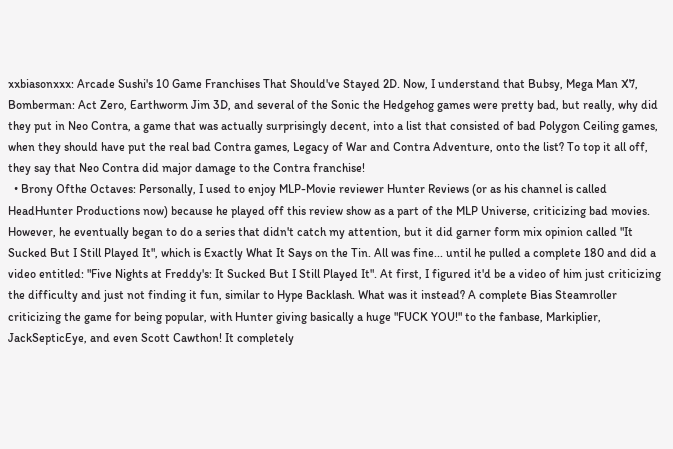xxbiasonxxx: Arcade Sushi's 10 Game Franchises That Should've Stayed 2D. Now, I understand that Bubsy, Mega Man X7, Bomberman: Act Zero, Earthworm Jim 3D, and several of the Sonic the Hedgehog games were pretty bad, but really, why did they put in Neo Contra, a game that was actually surprisingly decent, into a list that consisted of bad Polygon Ceiling games, when they should have put the real bad Contra games, Legacy of War and Contra Adventure, onto the list? To top it all off, they say that Neo Contra did major damage to the Contra franchise!
  • Brony Ofthe Octaves: Personally, I used to enjoy MLP-Movie reviewer Hunter Reviews (or as his channel is called HeadHunter Productions now) because he played off this review show as a part of the MLP Universe, criticizing bad movies. However, he eventually began to do a series that didn't catch my attention, but it did garner form mix opinion called "It Sucked But I Still Played It", which is Exactly What It Says on the Tin. All was fine... until he pulled a complete 180 and did a video entitled: "Five Nights at Freddy's: It Sucked But I Still Played It". At first, I figured it'd be a video of him just criticizing the difficulty and just not finding it fun, similar to Hype Backlash. What was it instead? A complete Bias Steamroller criticizing the game for being popular, with Hunter giving basically a huge "FUCK YOU!" to the fanbase, Markiplier, JackSepticEye, and even Scott Cawthon! It completely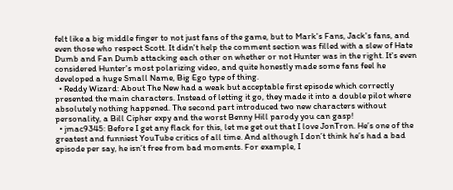felt like a big middle finger to not just fans of the game, but to Mark's Fans, Jack's fans, and even those who respect Scott. It didn't help the comment section was filled with a slew of Hate Dumb and Fan Dumb attacking each other on whether or not Hunter was in the right. It's even considered Hunter's most polarizing video, and quite honestly made some fans feel he developed a huge Small Name, Big Ego type of thing.
  • Reddy Wizard: About The New had a weak but acceptable first episode which correctly presented the main characters. Instead of letting it go, they made it into a double pilot where absolutely nothing happened. The second part introduced two new characters without personality, a Bill Cipher expy and the worst Benny Hill parody you can gasp!
  • jmac9345: Before I get any flack for this, let me get out that I love JonTron. He’s one of the greatest and funniest YouTube critics of all time. And although I don’t think he’s had a bad episode per say, he isn’t free from bad moments. For example, I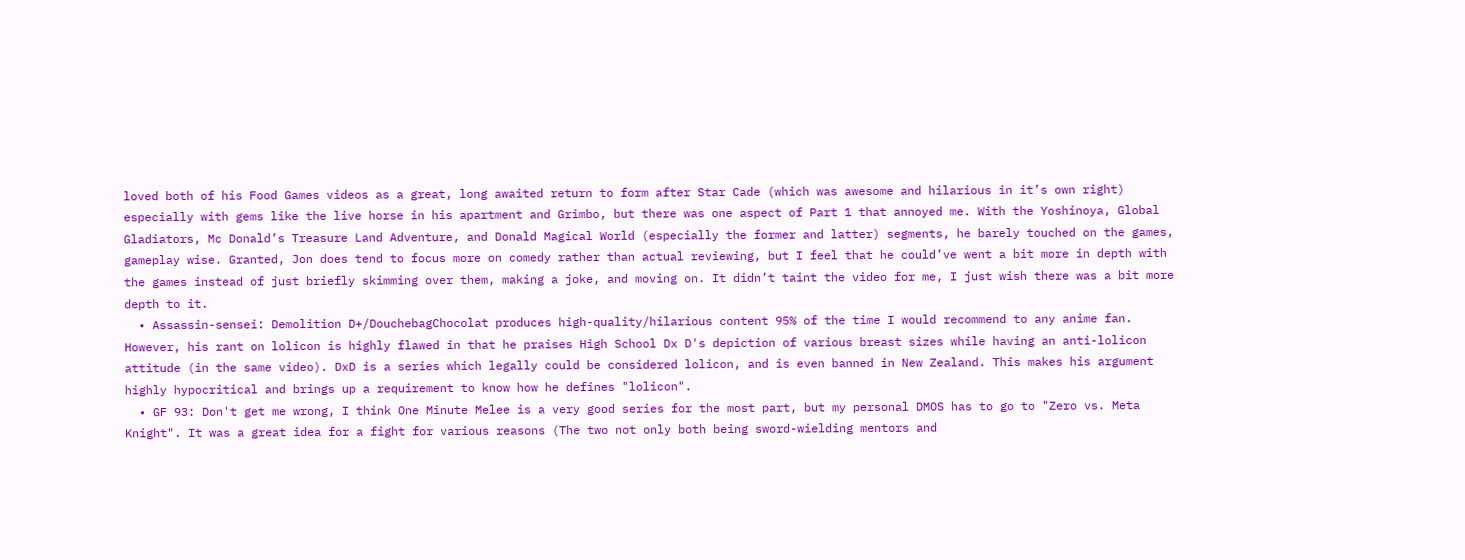loved both of his Food Games videos as a great, long awaited return to form after Star Cade (which was awesome and hilarious in it’s own right) especially with gems like the live horse in his apartment and Grimbo, but there was one aspect of Part 1 that annoyed me. With the Yoshinoya, Global Gladiators, Mc Donald’s Treasure Land Adventure, and Donald Magical World (especially the former and latter) segments, he barely touched on the games, gameplay wise. Granted, Jon does tend to focus more on comedy rather than actual reviewing, but I feel that he could’ve went a bit more in depth with the games instead of just briefly skimming over them, making a joke, and moving on. It didn’t taint the video for me, I just wish there was a bit more depth to it.
  • Assassin-sensei: Demolition D+/DouchebagChocolat produces high-quality/hilarious content 95% of the time I would recommend to any anime fan. However, his rant on lolicon is highly flawed in that he praises High School Dx D's depiction of various breast sizes while having an anti-lolicon attitude (in the same video). DxD is a series which legally could be considered lolicon, and is even banned in New Zealand. This makes his argument highly hypocritical and brings up a requirement to know how he defines "lolicon".
  • GF 93: Don't get me wrong, I think One Minute Melee is a very good series for the most part, but my personal DMOS has to go to "Zero vs. Meta Knight". It was a great idea for a fight for various reasons (The two not only both being sword-wielding mentors and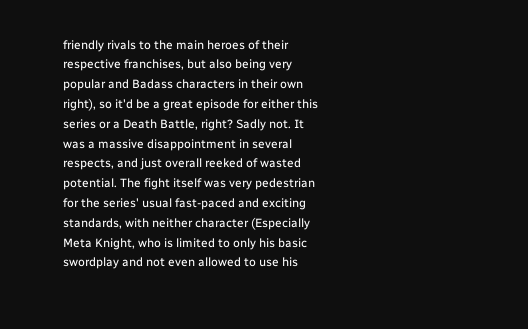friendly rivals to the main heroes of their respective franchises, but also being very popular and Badass characters in their own right), so it'd be a great episode for either this series or a Death Battle, right? Sadly not. It was a massive disappointment in several respects, and just overall reeked of wasted potential. The fight itself was very pedestrian for the series' usual fast-paced and exciting standards, with neither character (Especially Meta Knight, who is limited to only his basic swordplay and not even allowed to use his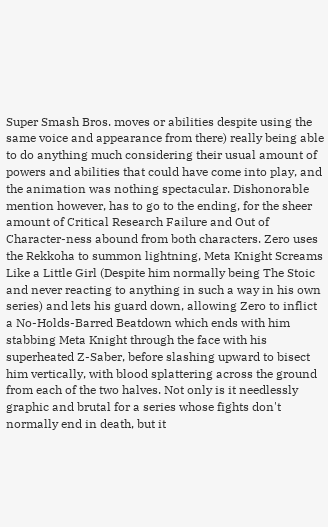Super Smash Bros. moves or abilities despite using the same voice and appearance from there) really being able to do anything much considering their usual amount of powers and abilities that could have come into play, and the animation was nothing spectacular. Dishonorable mention however, has to go to the ending, for the sheer amount of Critical Research Failure and Out of Character-ness abound from both characters. Zero uses the Rekkoha to summon lightning, Meta Knight Screams Like a Little Girl (Despite him normally being The Stoic and never reacting to anything in such a way in his own series) and lets his guard down, allowing Zero to inflict a No-Holds-Barred Beatdown which ends with him stabbing Meta Knight through the face with his superheated Z-Saber, before slashing upward to bisect him vertically, with blood splattering across the ground from each of the two halves. Not only is it needlessly graphic and brutal for a series whose fights don't normally end in death, but it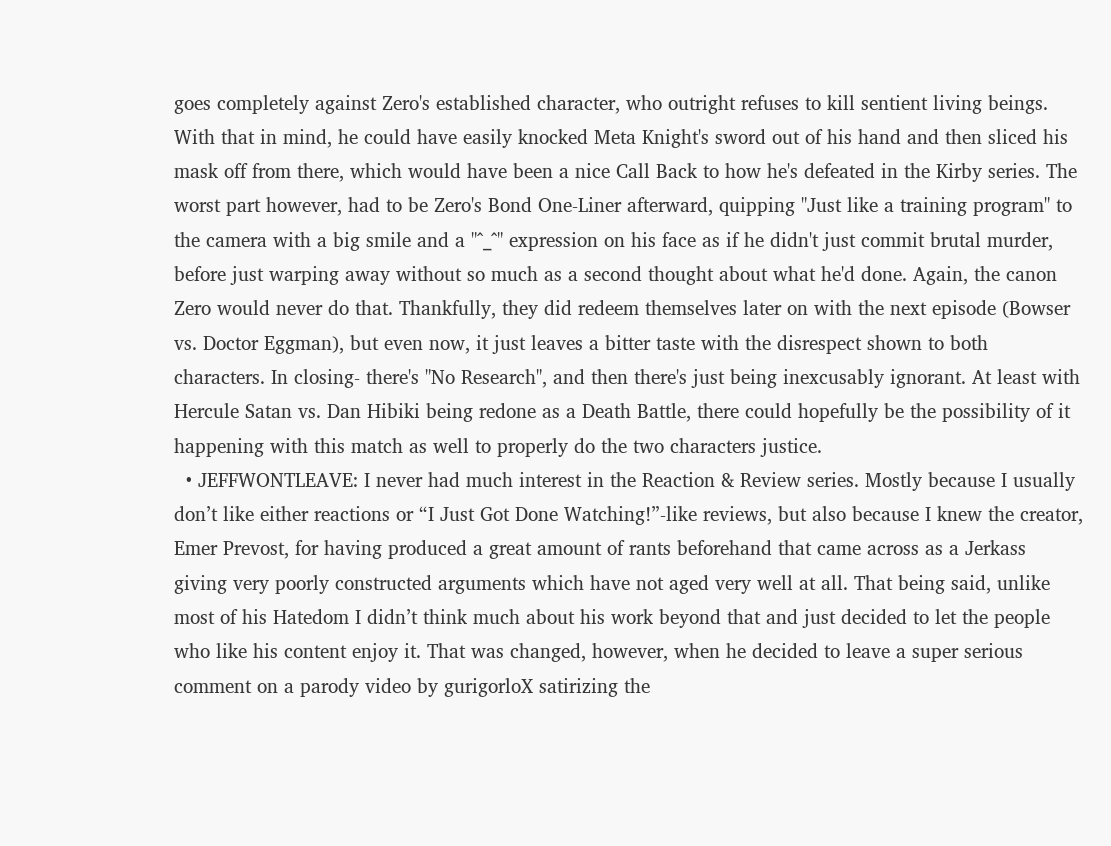goes completely against Zero's established character, who outright refuses to kill sentient living beings. With that in mind, he could have easily knocked Meta Knight's sword out of his hand and then sliced his mask off from there, which would have been a nice Call Back to how he's defeated in the Kirby series. The worst part however, had to be Zero's Bond One-Liner afterward, quipping "Just like a training program" to the camera with a big smile and a "^_^" expression on his face as if he didn't just commit brutal murder, before just warping away without so much as a second thought about what he'd done. Again, the canon Zero would never do that. Thankfully, they did redeem themselves later on with the next episode (Bowser vs. Doctor Eggman), but even now, it just leaves a bitter taste with the disrespect shown to both characters. In closing- there's "No Research", and then there's just being inexcusably ignorant. At least with Hercule Satan vs. Dan Hibiki being redone as a Death Battle, there could hopefully be the possibility of it happening with this match as well to properly do the two characters justice.
  • JEFFWONTLEAVE: I never had much interest in the Reaction & Review series. Mostly because I usually don’t like either reactions or “I Just Got Done Watching!”-like reviews, but also because I knew the creator, Emer Prevost, for having produced a great amount of rants beforehand that came across as a Jerkass giving very poorly constructed arguments which have not aged very well at all. That being said, unlike most of his Hatedom I didn’t think much about his work beyond that and just decided to let the people who like his content enjoy it. That was changed, however, when he decided to leave a super serious comment on a parody video by gurigorloX satirizing the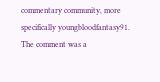commentary community, more specifically youngbloodfantasy91. The comment was a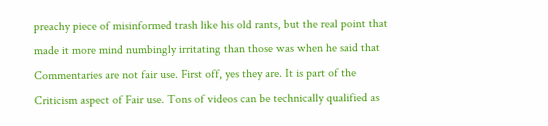preachy piece of misinformed trash like his old rants, but the real point that made it more mind numbingly irritating than those was when he said that Commentaries are not fair use. First off, yes they are. It is part of the Criticism aspect of Fair use. Tons of videos can be technically qualified as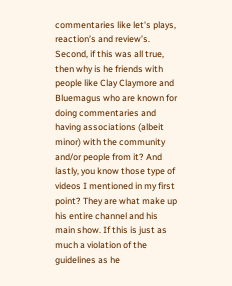commentaries like let's plays, reaction’s and review’s. Second, if this was all true, then why is he friends with people like Clay Claymore and Bluemagus who are known for doing commentaries and having associations (albeit minor) with the community and/or people from it? And lastly, you know those type of videos I mentioned in my first point? They are what make up his entire channel and his main show. If this is just as much a violation of the guidelines as he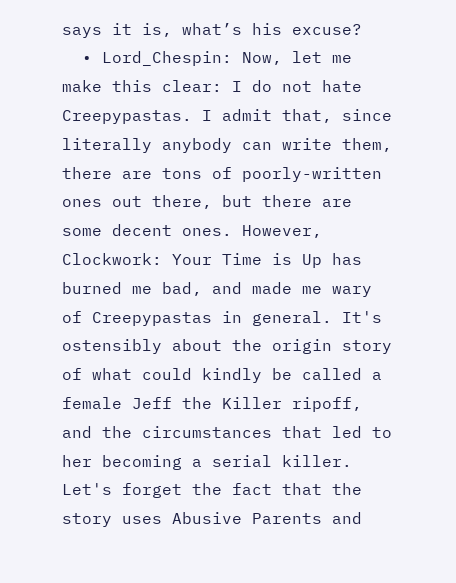says it is, what’s his excuse?
  • Lord_Chespin: Now, let me make this clear: I do not hate Creepypastas. I admit that, since literally anybody can write them, there are tons of poorly-written ones out there, but there are some decent ones. However, Clockwork: Your Time is Up has burned me bad, and made me wary of Creepypastas in general. It's ostensibly about the origin story of what could kindly be called a female Jeff the Killer ripoff, and the circumstances that led to her becoming a serial killer. Let's forget the fact that the story uses Abusive Parents and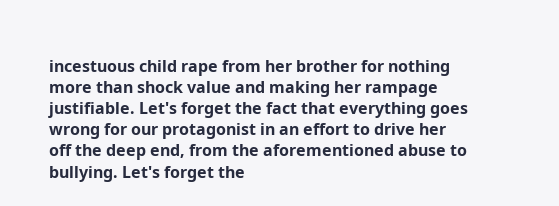incestuous child rape from her brother for nothing more than shock value and making her rampage justifiable. Let's forget the fact that everything goes wrong for our protagonist in an effort to drive her off the deep end, from the aforementioned abuse to bullying. Let's forget the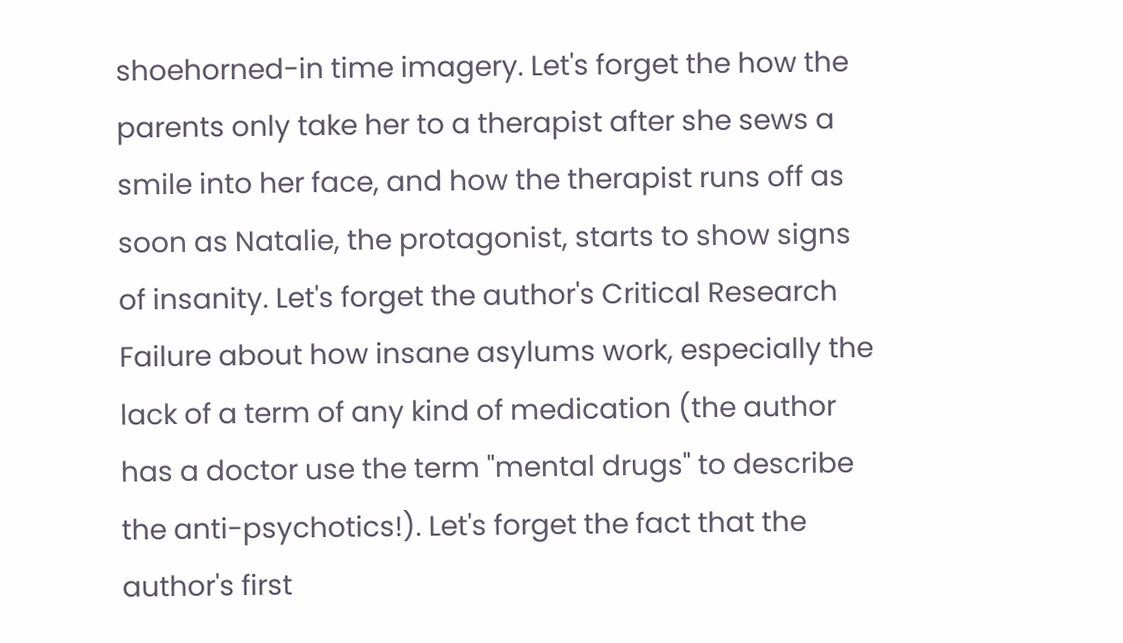shoehorned-in time imagery. Let's forget the how the parents only take her to a therapist after she sews a smile into her face, and how the therapist runs off as soon as Natalie, the protagonist, starts to show signs of insanity. Let's forget the author's Critical Research Failure about how insane asylums work, especially the lack of a term of any kind of medication (the author has a doctor use the term "mental drugs" to describe the anti-psychotics!). Let's forget the fact that the author's first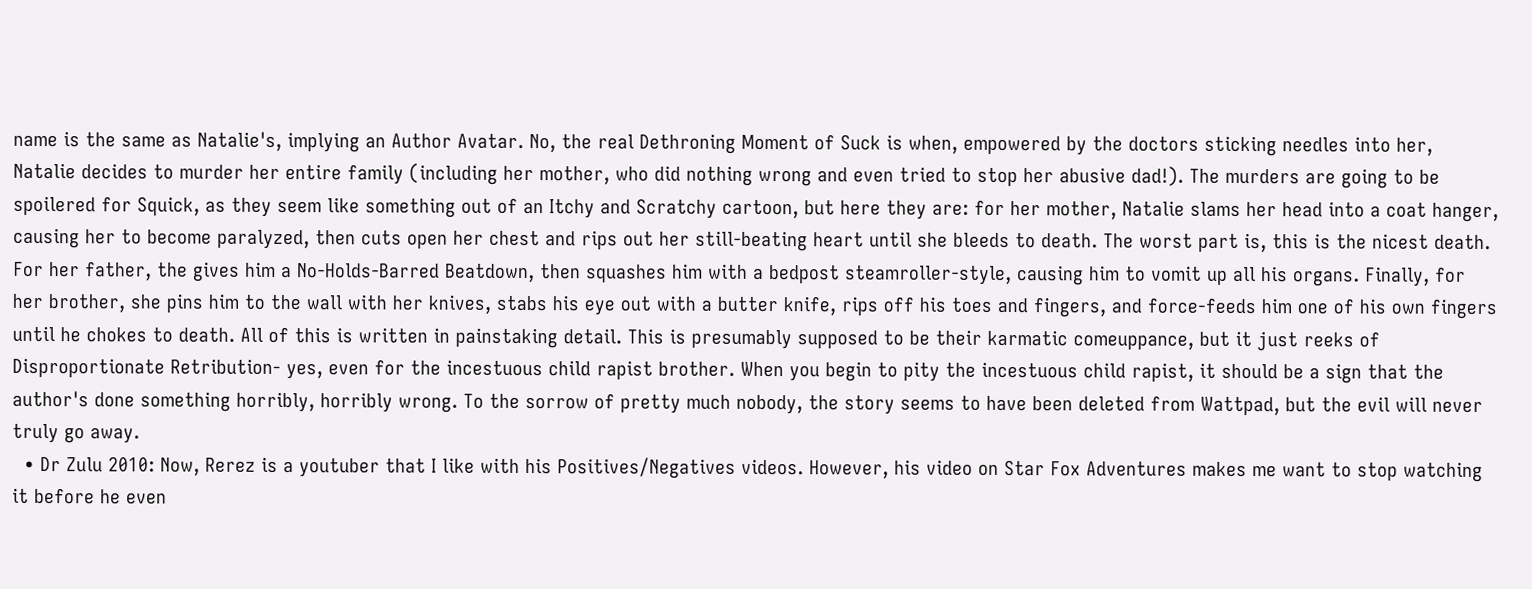name is the same as Natalie's, implying an Author Avatar. No, the real Dethroning Moment of Suck is when, empowered by the doctors sticking needles into her, Natalie decides to murder her entire family (including her mother, who did nothing wrong and even tried to stop her abusive dad!). The murders are going to be spoilered for Squick, as they seem like something out of an Itchy and Scratchy cartoon, but here they are: for her mother, Natalie slams her head into a coat hanger, causing her to become paralyzed, then cuts open her chest and rips out her still-beating heart until she bleeds to death. The worst part is, this is the nicest death. For her father, the gives him a No-Holds-Barred Beatdown, then squashes him with a bedpost steamroller-style, causing him to vomit up all his organs. Finally, for her brother, she pins him to the wall with her knives, stabs his eye out with a butter knife, rips off his toes and fingers, and force-feeds him one of his own fingers until he chokes to death. All of this is written in painstaking detail. This is presumably supposed to be their karmatic comeuppance, but it just reeks of Disproportionate Retribution- yes, even for the incestuous child rapist brother. When you begin to pity the incestuous child rapist, it should be a sign that the author's done something horribly, horribly wrong. To the sorrow of pretty much nobody, the story seems to have been deleted from Wattpad, but the evil will never truly go away.
  • Dr Zulu 2010: Now, Rerez is a youtuber that I like with his Positives/Negatives videos. However, his video on Star Fox Adventures makes me want to stop watching it before he even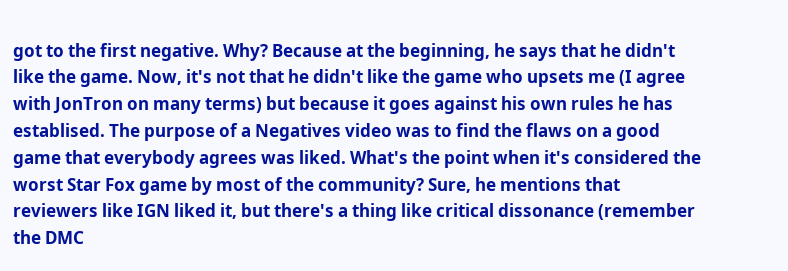got to the first negative. Why? Because at the beginning, he says that he didn't like the game. Now, it's not that he didn't like the game who upsets me (I agree with JonTron on many terms) but because it goes against his own rules he has establised. The purpose of a Negatives video was to find the flaws on a good game that everybody agrees was liked. What's the point when it's considered the worst Star Fox game by most of the community? Sure, he mentions that reviewers like IGN liked it, but there's a thing like critical dissonance (remember the DMC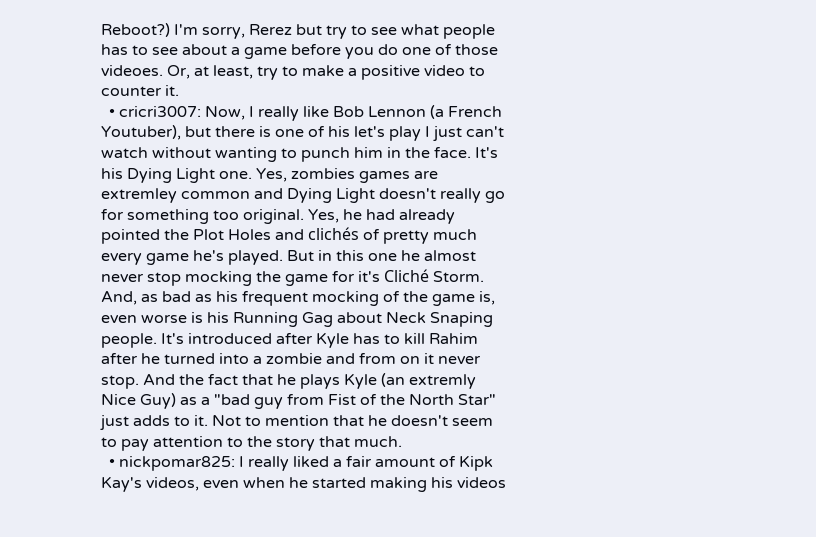Reboot?) I'm sorry, Rerez but try to see what people has to see about a game before you do one of those videoes. Or, at least, try to make a positive video to counter it.
  • cricri3007: Now, I really like Bob Lennon (a French Youtuber), but there is one of his let's play I just can't watch without wanting to punch him in the face. It's his Dying Light one. Yes, zombies games are extremley common and Dying Light doesn't really go for something too original. Yes, he had already pointed the Plot Holes and clichés of pretty much every game he's played. But in this one he almost never stop mocking the game for it's Cliché Storm. And, as bad as his frequent mocking of the game is, even worse is his Running Gag about Neck Snaping people. It's introduced after Kyle has to kill Rahim after he turned into a zombie and from on it never stop. And the fact that he plays Kyle (an extremly Nice Guy) as a "bad guy from Fist of the North Star" just adds to it. Not to mention that he doesn't seem to pay attention to the story that much.
  • nickpomar825: I really liked a fair amount of Kipk Kay's videos, even when he started making his videos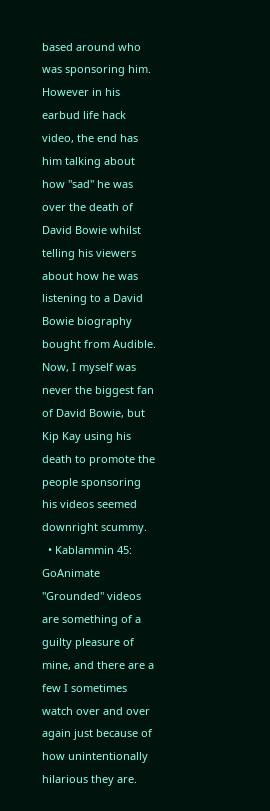based around who was sponsoring him. However in his earbud life hack video, the end has him talking about how "sad" he was over the death of David Bowie whilst telling his viewers about how he was listening to a David Bowie biography bought from Audible. Now, I myself was never the biggest fan of David Bowie, but Kip Kay using his death to promote the people sponsoring his videos seemed downright scummy.
  • Kablammin 45: GoAnimate "Grounded" videos are something of a guilty pleasure of mine, and there are a few I sometimes watch over and over again just because of how unintentionally hilarious they are.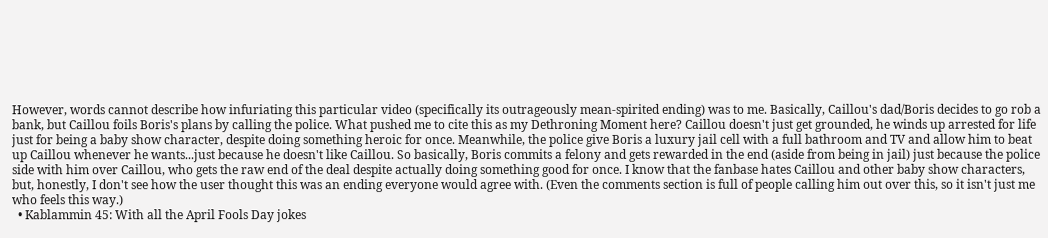However, words cannot describe how infuriating this particular video (specifically its outrageously mean-spirited ending) was to me. Basically, Caillou's dad/Boris decides to go rob a bank, but Caillou foils Boris's plans by calling the police. What pushed me to cite this as my Dethroning Moment here? Caillou doesn't just get grounded, he winds up arrested for life just for being a baby show character, despite doing something heroic for once. Meanwhile, the police give Boris a luxury jail cell with a full bathroom and TV and allow him to beat up Caillou whenever he wants...just because he doesn't like Caillou. So basically, Boris commits a felony and gets rewarded in the end (aside from being in jail) just because the police side with him over Caillou, who gets the raw end of the deal despite actually doing something good for once. I know that the fanbase hates Caillou and other baby show characters, but, honestly, I don't see how the user thought this was an ending everyone would agree with. (Even the comments section is full of people calling him out over this, so it isn't just me who feels this way.)
  • Kablammin 45: With all the April Fools Day jokes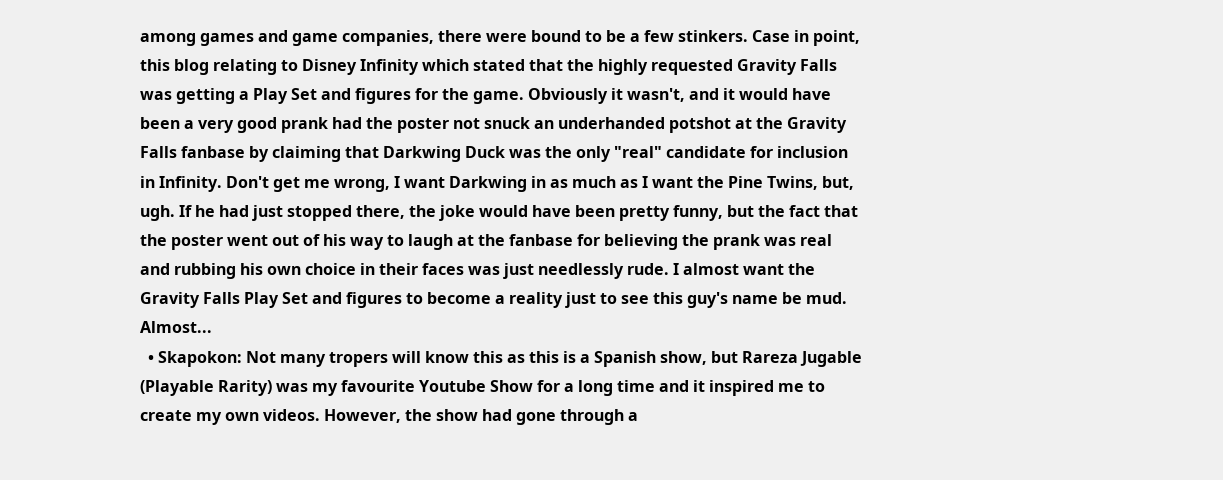among games and game companies, there were bound to be a few stinkers. Case in point, this blog relating to Disney Infinity which stated that the highly requested Gravity Falls was getting a Play Set and figures for the game. Obviously it wasn't, and it would have been a very good prank had the poster not snuck an underhanded potshot at the Gravity Falls fanbase by claiming that Darkwing Duck was the only "real" candidate for inclusion in Infinity. Don't get me wrong, I want Darkwing in as much as I want the Pine Twins, but, ugh. If he had just stopped there, the joke would have been pretty funny, but the fact that the poster went out of his way to laugh at the fanbase for believing the prank was real and rubbing his own choice in their faces was just needlessly rude. I almost want the Gravity Falls Play Set and figures to become a reality just to see this guy's name be mud. Almost...
  • Skapokon: Not many tropers will know this as this is a Spanish show, but Rareza Jugable (Playable Rarity) was my favourite Youtube Show for a long time and it inspired me to create my own videos. However, the show had gone through a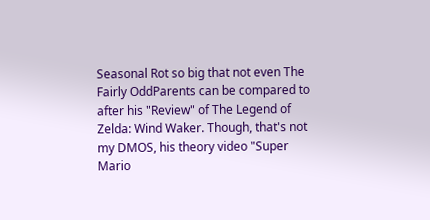Seasonal Rot so big that not even The Fairly OddParents can be compared to after his "Review" of The Legend of Zelda: Wind Waker. Though, that's not my DMOS, his theory video "Super Mario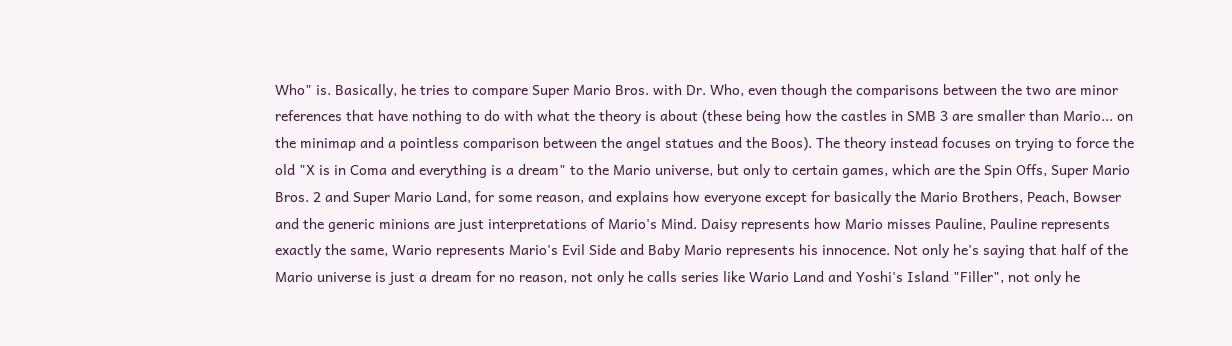Who" is. Basically, he tries to compare Super Mario Bros. with Dr. Who, even though the comparisons between the two are minor references that have nothing to do with what the theory is about (these being how the castles in SMB 3 are smaller than Mario... on the minimap and a pointless comparison between the angel statues and the Boos). The theory instead focuses on trying to force the old "X is in Coma and everything is a dream" to the Mario universe, but only to certain games, which are the Spin Offs, Super Mario Bros. 2 and Super Mario Land, for some reason, and explains how everyone except for basically the Mario Brothers, Peach, Bowser and the generic minions are just interpretations of Mario's Mind. Daisy represents how Mario misses Pauline, Pauline represents exactly the same, Wario represents Mario's Evil Side and Baby Mario represents his innocence. Not only he's saying that half of the Mario universe is just a dream for no reason, not only he calls series like Wario Land and Yoshi's Island "Filler", not only he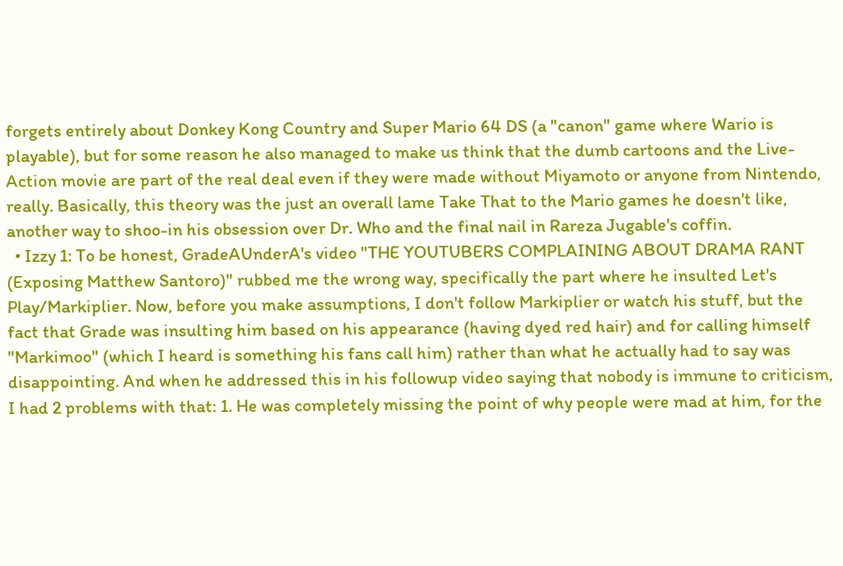forgets entirely about Donkey Kong Country and Super Mario 64 DS (a "canon" game where Wario is playable), but for some reason he also managed to make us think that the dumb cartoons and the Live-Action movie are part of the real deal even if they were made without Miyamoto or anyone from Nintendo, really. Basically, this theory was the just an overall lame Take That to the Mario games he doesn't like, another way to shoo-in his obsession over Dr. Who and the final nail in Rareza Jugable's coffin.
  • Izzy 1: To be honest, GradeAUnderA's video "THE YOUTUBERS COMPLAINING ABOUT DRAMA RANT (Exposing Matthew Santoro)" rubbed me the wrong way, specifically the part where he insulted Let's Play/Markiplier. Now, before you make assumptions, I don't follow Markiplier or watch his stuff, but the fact that Grade was insulting him based on his appearance (having dyed red hair) and for calling himself "Markimoo" (which I heard is something his fans call him) rather than what he actually had to say was disappointing. And when he addressed this in his followup video saying that nobody is immune to criticism, I had 2 problems with that: 1. He was completely missing the point of why people were mad at him, for the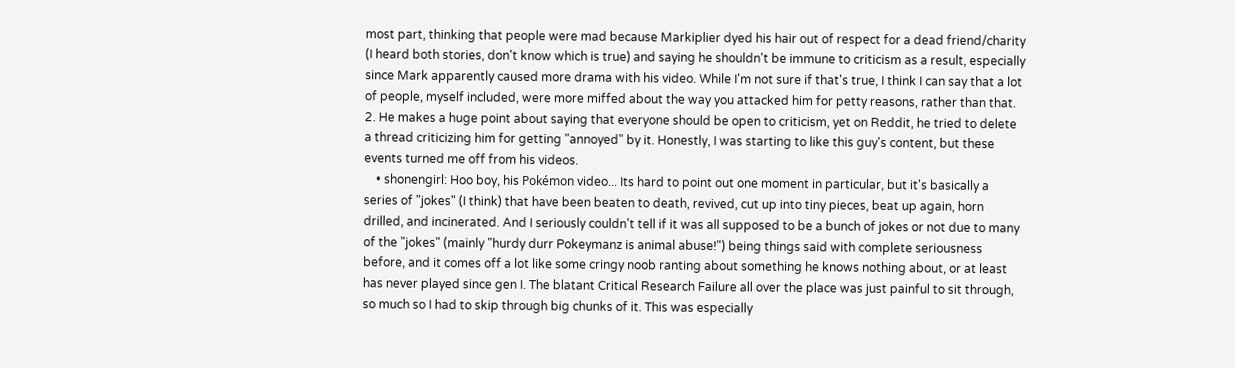most part, thinking that people were mad because Markiplier dyed his hair out of respect for a dead friend/charity (I heard both stories, don't know which is true) and saying he shouldn't be immune to criticism as a result, especially since Mark apparently caused more drama with his video. While I'm not sure if that's true, I think I can say that a lot of people, myself included, were more miffed about the way you attacked him for petty reasons, rather than that. 2. He makes a huge point about saying that everyone should be open to criticism, yet on Reddit, he tried to delete a thread criticizing him for getting "annoyed" by it. Honestly, I was starting to like this guy's content, but these events turned me off from his videos.
    • shonengirl: Hoo boy, his Pokémon video... Its hard to point out one moment in particular, but it's basically a series of "jokes" (I think) that have been beaten to death, revived, cut up into tiny pieces, beat up again, horn drilled, and incinerated. And I seriously couldn't tell if it was all supposed to be a bunch of jokes or not due to many of the "jokes" (mainly "hurdy durr Pokeymanz is animal abuse!") being things said with complete seriousness before, and it comes off a lot like some cringy noob ranting about something he knows nothing about, or at least has never played since gen I. The blatant Critical Research Failure all over the place was just painful to sit through, so much so I had to skip through big chunks of it. This was especially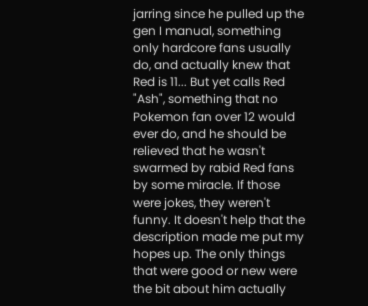jarring since he pulled up the gen I manual, something only hardcore fans usually do, and actually knew that Red is 11... But yet calls Red "Ash", something that no Pokemon fan over 12 would ever do, and he should be relieved that he wasn't swarmed by rabid Red fans by some miracle. If those were jokes, they weren't funny. It doesn't help that the description made me put my hopes up. The only things that were good or new were the bit about him actually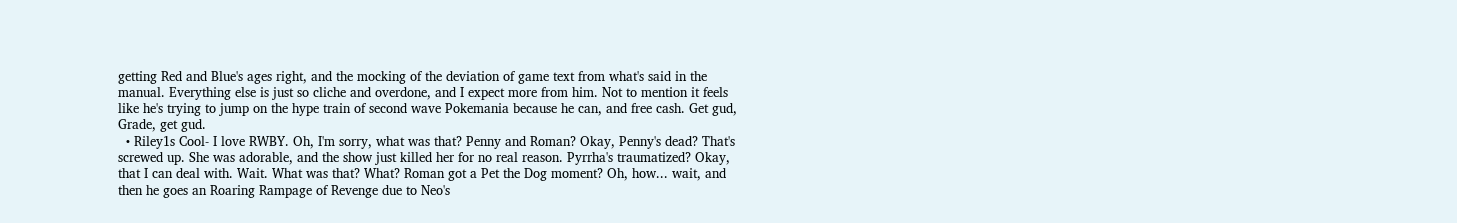getting Red and Blue's ages right, and the mocking of the deviation of game text from what's said in the manual. Everything else is just so cliche and overdone, and I expect more from him. Not to mention it feels like he's trying to jump on the hype train of second wave Pokemania because he can, and free cash. Get gud, Grade, get gud.
  • Riley1s Cool- I love RWBY. Oh, I'm sorry, what was that? Penny and Roman? Okay, Penny's dead? That's screwed up. She was adorable, and the show just killed her for no real reason. Pyrrha's traumatized? Okay, that I can deal with. Wait. What was that? What? Roman got a Pet the Dog moment? Oh, how... wait, and then he goes an Roaring Rampage of Revenge due to Neo's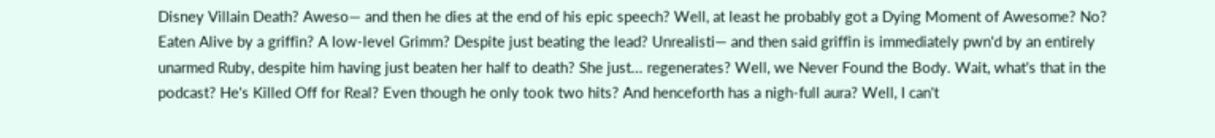Disney Villain Death? Aweso— and then he dies at the end of his epic speech? Well, at least he probably got a Dying Moment of Awesome? No? Eaten Alive by a griffin? A low-level Grimm? Despite just beating the lead? Unrealisti— and then said griffin is immediately pwn'd by an entirely unarmed Ruby, despite him having just beaten her half to death? She just... regenerates? Well, we Never Found the Body. Wait, what's that in the podcast? He's Killed Off for Real? Even though he only took two hits? And henceforth has a nigh-full aura? Well, I can't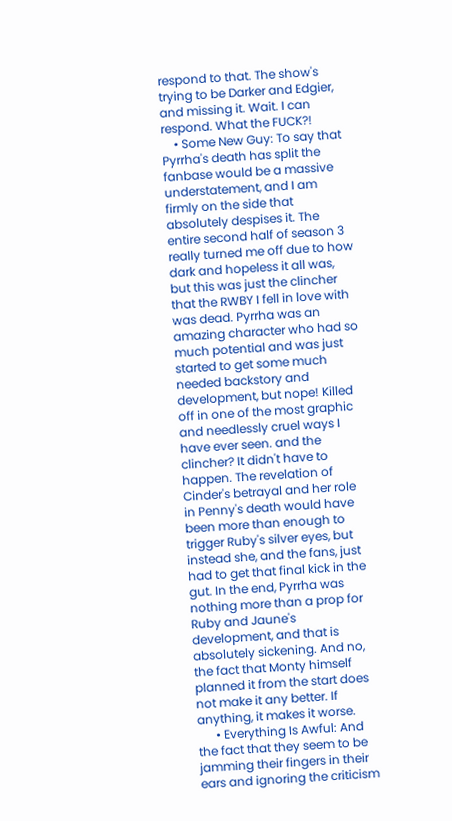respond to that. The show's trying to be Darker and Edgier, and missing it. Wait. I can respond. What the FUCK?!
    • Some New Guy: To say that Pyrrha's death has split the fanbase would be a massive understatement, and I am firmly on the side that absolutely despises it. The entire second half of season 3 really turned me off due to how dark and hopeless it all was, but this was just the clincher that the RWBY I fell in love with was dead. Pyrrha was an amazing character who had so much potential and was just started to get some much needed backstory and development, but nope! Killed off in one of the most graphic and needlessly cruel ways I have ever seen. and the clincher? It didn't have to happen. The revelation of Cinder's betrayal and her role in Penny's death would have been more than enough to trigger Ruby's silver eyes, but instead she, and the fans, just had to get that final kick in the gut. In the end, Pyrrha was nothing more than a prop for Ruby and Jaune's development, and that is absolutely sickening. And no, the fact that Monty himself planned it from the start does not make it any better. If anything, it makes it worse.
      • Everything Is Awful: And the fact that they seem to be jamming their fingers in their ears and ignoring the criticism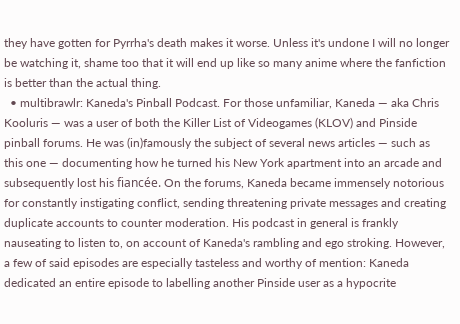they have gotten for Pyrrha's death makes it worse. Unless it's undone I will no longer be watching it, shame too that it will end up like so many anime where the fanfiction is better than the actual thing.
  • multibrawlr: Kaneda's Pinball Podcast. For those unfamiliar, Kaneda — aka Chris Kooluris — was a user of both the Killer List of Videogames (KLOV) and Pinside pinball forums. He was (in)famously the subject of several news articles — such as this one — documenting how he turned his New York apartment into an arcade and subsequently lost his fiancée. On the forums, Kaneda became immensely notorious for constantly instigating conflict, sending threatening private messages and creating duplicate accounts to counter moderation. His podcast in general is frankly nauseating to listen to, on account of Kaneda's rambling and ego stroking. However, a few of said episodes are especially tasteless and worthy of mention: Kaneda dedicated an entire episode to labelling another Pinside user as a hypocrite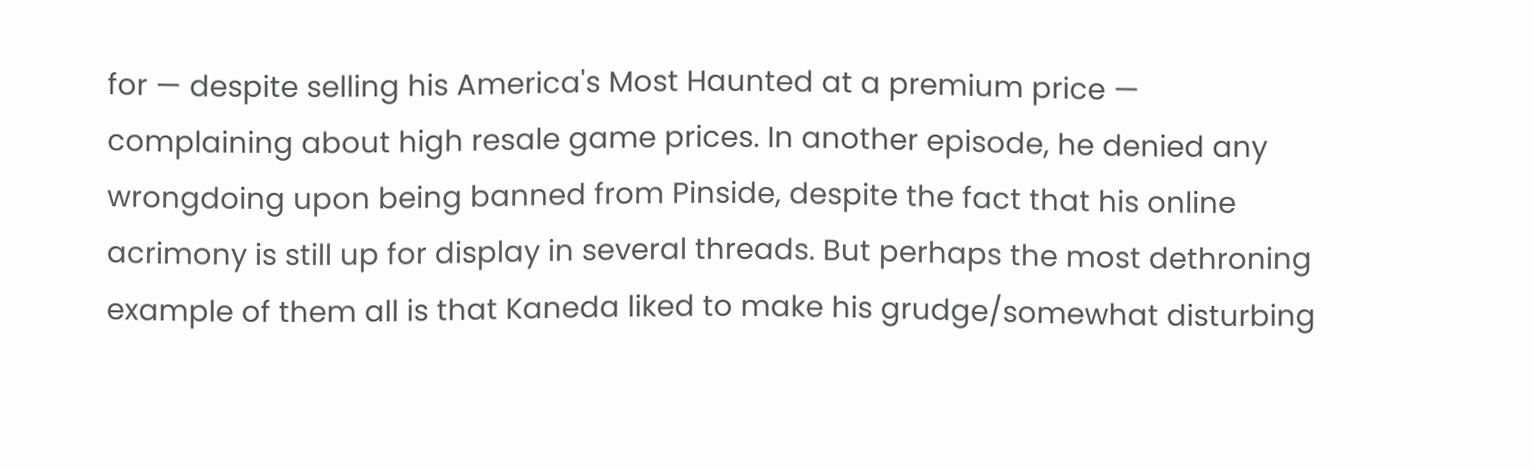for — despite selling his America's Most Haunted at a premium price — complaining about high resale game prices. In another episode, he denied any wrongdoing upon being banned from Pinside, despite the fact that his online acrimony is still up for display in several threads. But perhaps the most dethroning example of them all is that Kaneda liked to make his grudge/somewhat disturbing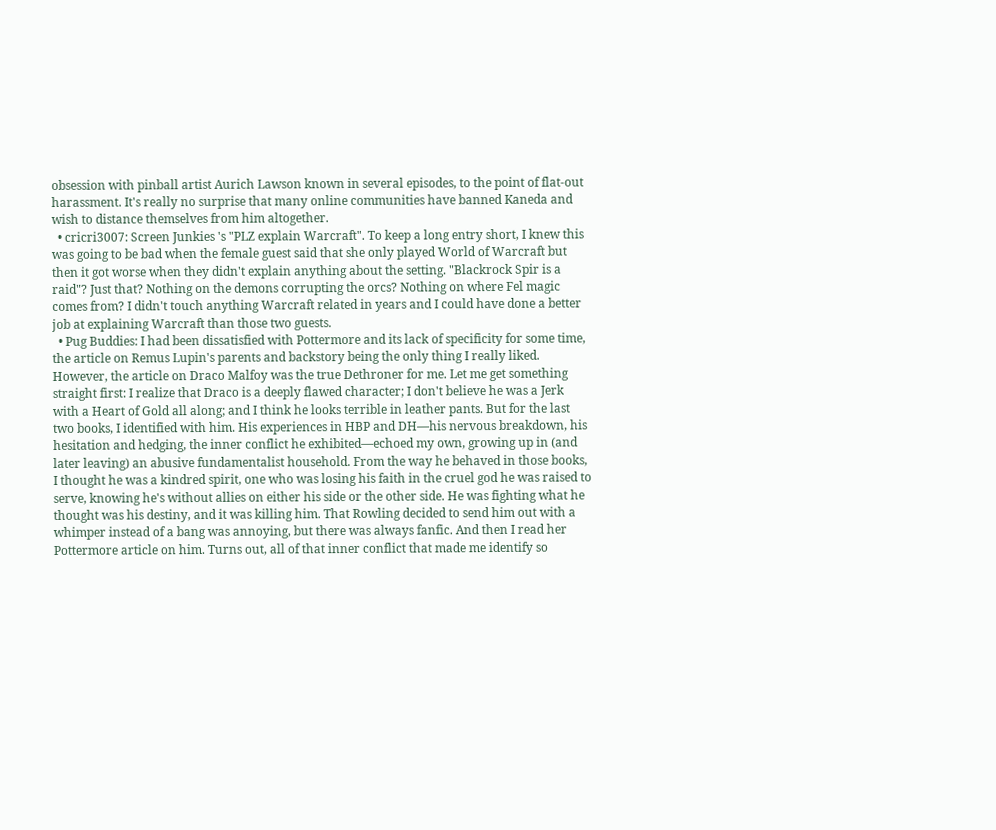obsession with pinball artist Aurich Lawson known in several episodes, to the point of flat-out harassment. It's really no surprise that many online communities have banned Kaneda and wish to distance themselves from him altogether.
  • cricri3007: Screen Junkies 's "PLZ explain Warcraft". To keep a long entry short, I knew this was going to be bad when the female guest said that she only played World of Warcraft but then it got worse when they didn't explain anything about the setting. "Blackrock Spir is a raid"? Just that? Nothing on the demons corrupting the orcs? Nothing on where Fel magic comes from? I didn't touch anything Warcraft related in years and I could have done a better job at explaining Warcraft than those two guests.
  • Pug Buddies: I had been dissatisfied with Pottermore and its lack of specificity for some time, the article on Remus Lupin's parents and backstory being the only thing I really liked. However, the article on Draco Malfoy was the true Dethroner for me. Let me get something straight first: I realize that Draco is a deeply flawed character; I don't believe he was a Jerk with a Heart of Gold all along; and I think he looks terrible in leather pants. But for the last two books, I identified with him. His experiences in HBP and DH—his nervous breakdown, his hesitation and hedging, the inner conflict he exhibited—echoed my own, growing up in (and later leaving) an abusive fundamentalist household. From the way he behaved in those books, I thought he was a kindred spirit, one who was losing his faith in the cruel god he was raised to serve, knowing he's without allies on either his side or the other side. He was fighting what he thought was his destiny, and it was killing him. That Rowling decided to send him out with a whimper instead of a bang was annoying, but there was always fanfic. And then I read her Pottermore article on him. Turns out, all of that inner conflict that made me identify so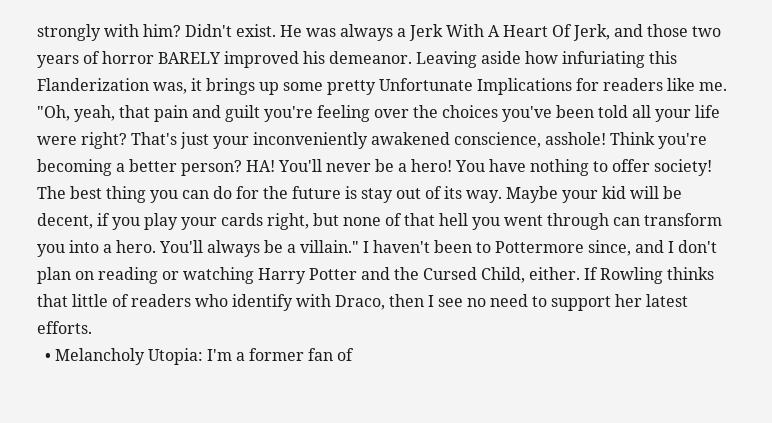strongly with him? Didn't exist. He was always a Jerk With A Heart Of Jerk, and those two years of horror BARELY improved his demeanor. Leaving aside how infuriating this Flanderization was, it brings up some pretty Unfortunate Implications for readers like me. "Oh, yeah, that pain and guilt you're feeling over the choices you've been told all your life were right? That's just your inconveniently awakened conscience, asshole! Think you're becoming a better person? HA! You'll never be a hero! You have nothing to offer society! The best thing you can do for the future is stay out of its way. Maybe your kid will be decent, if you play your cards right, but none of that hell you went through can transform you into a hero. You'll always be a villain." I haven't been to Pottermore since, and I don't plan on reading or watching Harry Potter and the Cursed Child, either. If Rowling thinks that little of readers who identify with Draco, then I see no need to support her latest efforts.
  • Melancholy Utopia: I'm a former fan of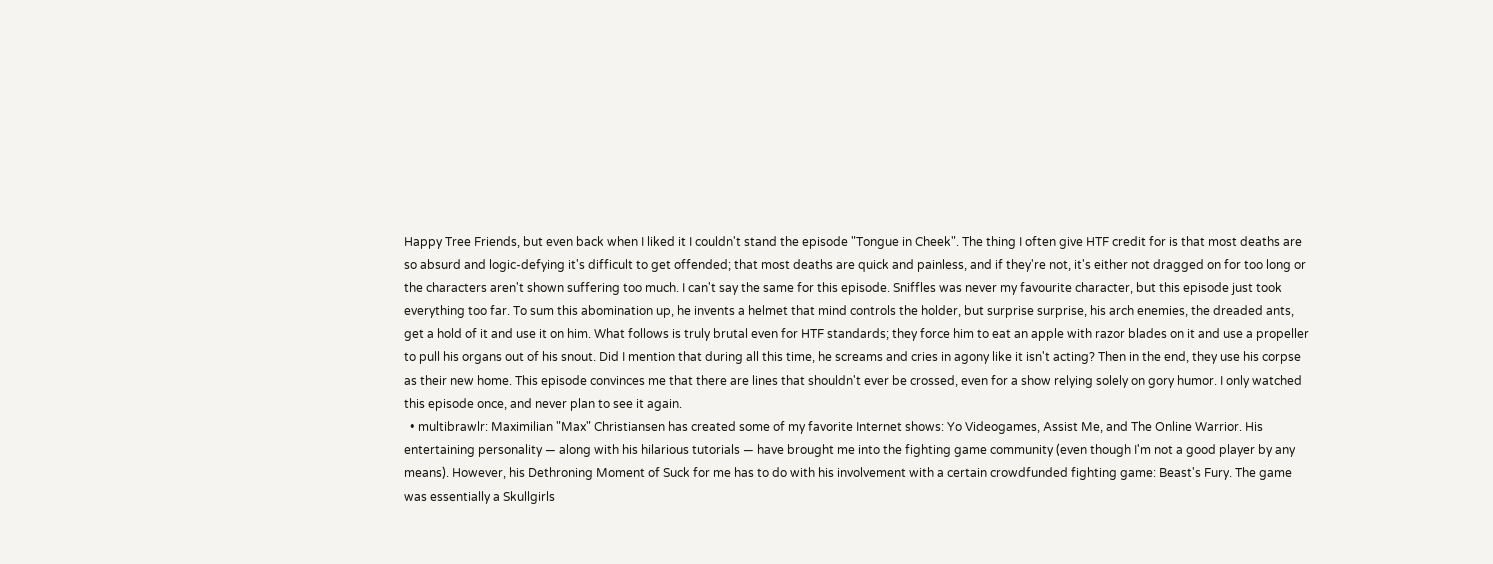Happy Tree Friends, but even back when I liked it I couldn't stand the episode "Tongue in Cheek". The thing I often give HTF credit for is that most deaths are so absurd and logic-defying it's difficult to get offended; that most deaths are quick and painless, and if they're not, it's either not dragged on for too long or the characters aren't shown suffering too much. I can't say the same for this episode. Sniffles was never my favourite character, but this episode just took everything too far. To sum this abomination up, he invents a helmet that mind controls the holder, but surprise surprise, his arch enemies, the dreaded ants, get a hold of it and use it on him. What follows is truly brutal even for HTF standards; they force him to eat an apple with razor blades on it and use a propeller to pull his organs out of his snout. Did I mention that during all this time, he screams and cries in agony like it isn't acting? Then in the end, they use his corpse as their new home. This episode convinces me that there are lines that shouldn't ever be crossed, even for a show relying solely on gory humor. I only watched this episode once, and never plan to see it again.
  • multibrawlr: Maximilian "Max" Christiansen has created some of my favorite Internet shows: Yo Videogames, Assist Me, and The Online Warrior. His entertaining personality — along with his hilarious tutorials — have brought me into the fighting game community (even though I'm not a good player by any means). However, his Dethroning Moment of Suck for me has to do with his involvement with a certain crowdfunded fighting game: Beast's Fury. The game was essentially a Skullgirls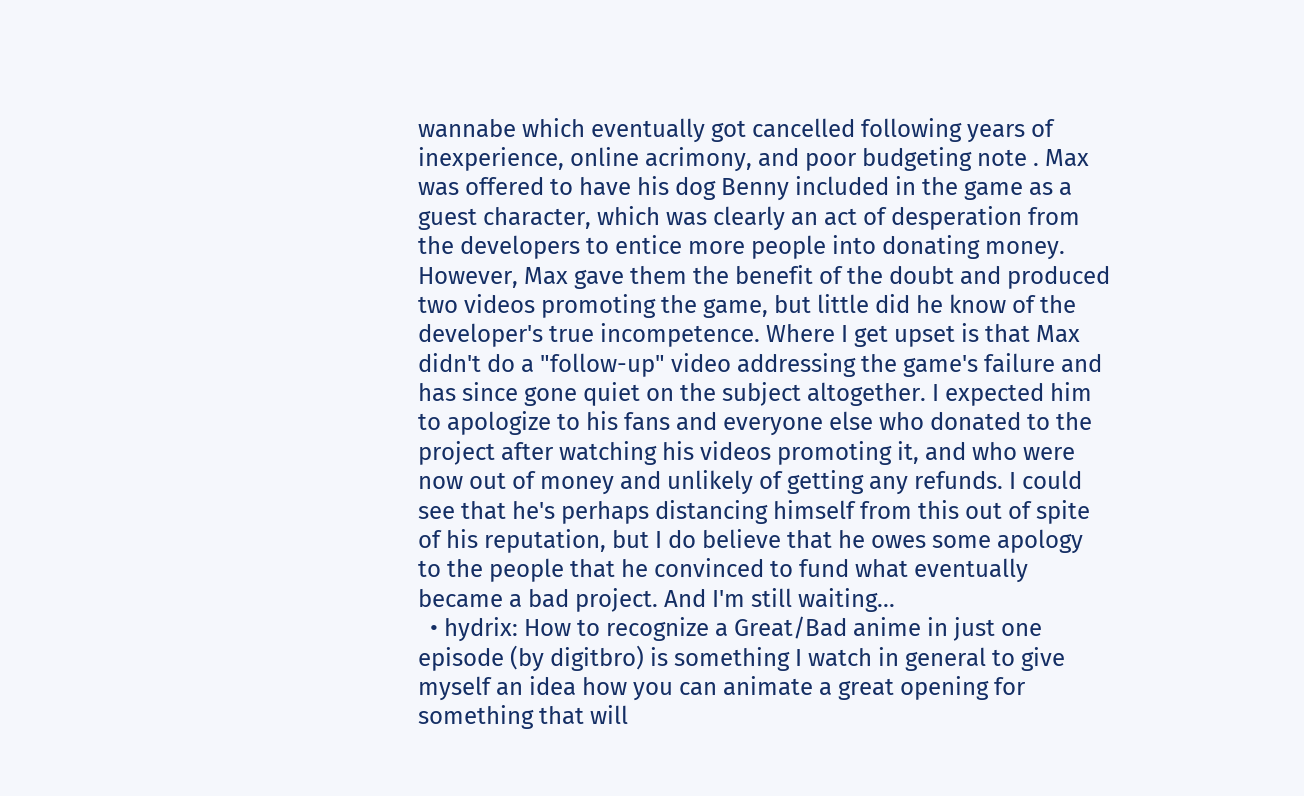wannabe which eventually got cancelled following years of inexperience, online acrimony, and poor budgeting note . Max was offered to have his dog Benny included in the game as a guest character, which was clearly an act of desperation from the developers to entice more people into donating money. However, Max gave them the benefit of the doubt and produced two videos promoting the game, but little did he know of the developer's true incompetence. Where I get upset is that Max didn't do a "follow-up" video addressing the game's failure and has since gone quiet on the subject altogether. I expected him to apologize to his fans and everyone else who donated to the project after watching his videos promoting it, and who were now out of money and unlikely of getting any refunds. I could see that he's perhaps distancing himself from this out of spite of his reputation, but I do believe that he owes some apology to the people that he convinced to fund what eventually became a bad project. And I'm still waiting...
  • hydrix: How to recognize a Great/Bad anime in just one episode (by digitbro) is something I watch in general to give myself an idea how you can animate a great opening for something that will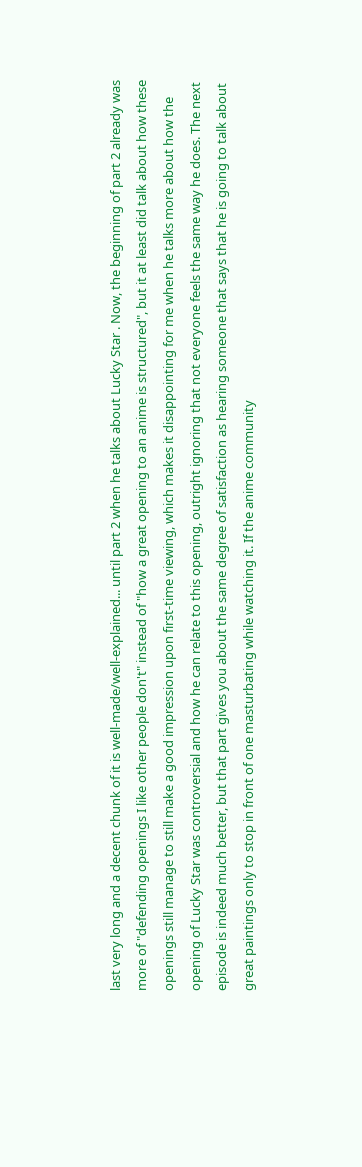last very long and a decent chunk of it is well-made/well-explained... until part 2 when he talks about Lucky Star . Now, the beginning of part 2 already was more of "defending openings I like other people don't" instead of "how a great opening to an anime is structured", but it at least did talk about how these openings still manage to still make a good impression upon first-time viewing, which makes it disappointing for me when he talks more about how the opening of Lucky Star was controversial and how he can relate to this opening, outright ignoring that not everyone feels the same way he does. The next episode is indeed much better, but that part gives you about the same degree of satisfaction as hearing someone that says that he is going to talk about great paintings only to stop in front of one masturbating while watching it. If the anime community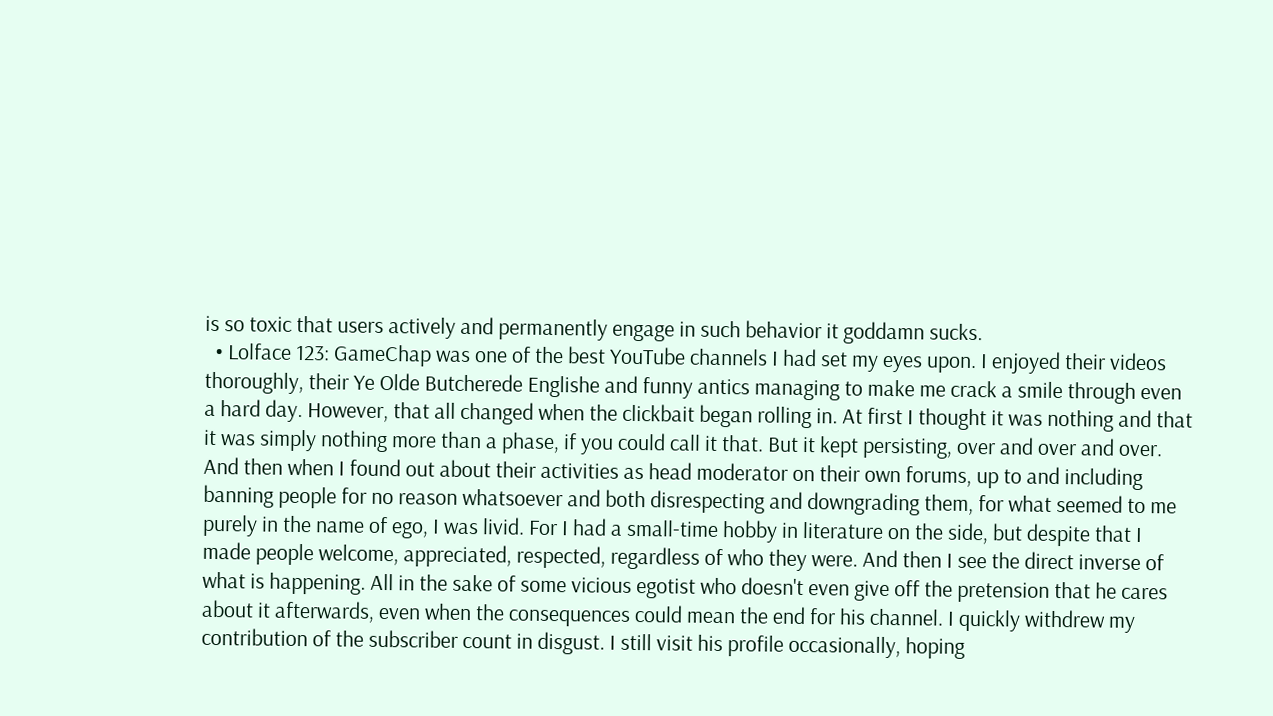is so toxic that users actively and permanently engage in such behavior it goddamn sucks.
  • Lolface 123: GameChap was one of the best YouTube channels I had set my eyes upon. I enjoyed their videos thoroughly, their Ye Olde Butcherede Englishe and funny antics managing to make me crack a smile through even a hard day. However, that all changed when the clickbait began rolling in. At first I thought it was nothing and that it was simply nothing more than a phase, if you could call it that. But it kept persisting, over and over and over. And then when I found out about their activities as head moderator on their own forums, up to and including banning people for no reason whatsoever and both disrespecting and downgrading them, for what seemed to me purely in the name of ego, I was livid. For I had a small-time hobby in literature on the side, but despite that I made people welcome, appreciated, respected, regardless of who they were. And then I see the direct inverse of what is happening. All in the sake of some vicious egotist who doesn't even give off the pretension that he cares about it afterwards, even when the consequences could mean the end for his channel. I quickly withdrew my contribution of the subscriber count in disgust. I still visit his profile occasionally, hoping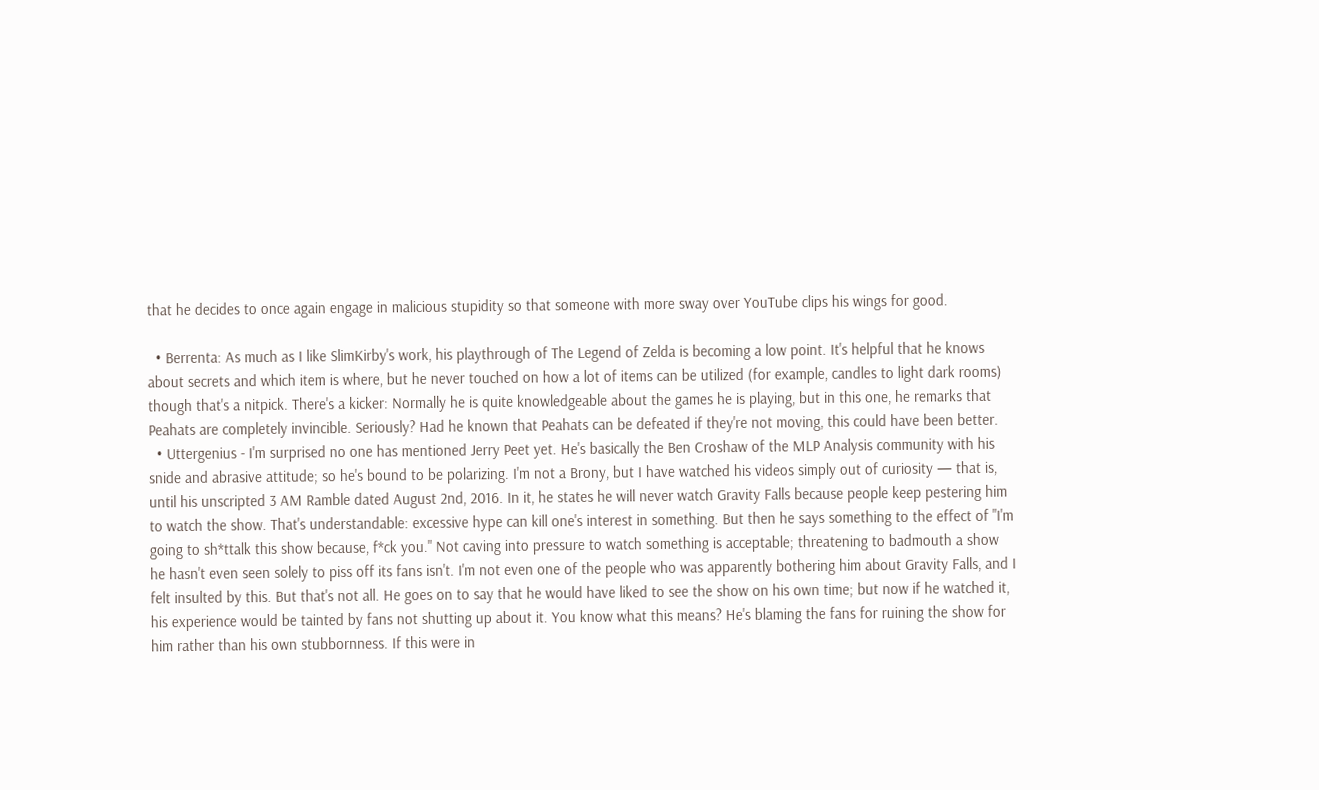that he decides to once again engage in malicious stupidity so that someone with more sway over YouTube clips his wings for good.

  • Berrenta: As much as I like SlimKirby's work, his playthrough of The Legend of Zelda is becoming a low point. It's helpful that he knows about secrets and which item is where, but he never touched on how a lot of items can be utilized (for example, candles to light dark rooms) though that's a nitpick. There's a kicker: Normally he is quite knowledgeable about the games he is playing, but in this one, he remarks that Peahats are completely invincible. Seriously? Had he known that Peahats can be defeated if they're not moving, this could have been better.
  • Uttergenius - I'm surprised no one has mentioned Jerry Peet yet. He's basically the Ben Croshaw of the MLP Analysis community with his snide and abrasive attitude; so he's bound to be polarizing. I'm not a Brony, but I have watched his videos simply out of curiosity — that is, until his unscripted 3 AM Ramble dated August 2nd, 2016. In it, he states he will never watch Gravity Falls because people keep pestering him to watch the show. That's understandable: excessive hype can kill one's interest in something. But then he says something to the effect of "I'm going to sh*ttalk this show because, f*ck you." Not caving into pressure to watch something is acceptable; threatening to badmouth a show he hasn't even seen solely to piss off its fans isn't. I'm not even one of the people who was apparently bothering him about Gravity Falls, and I felt insulted by this. But that's not all. He goes on to say that he would have liked to see the show on his own time; but now if he watched it, his experience would be tainted by fans not shutting up about it. You know what this means? He's blaming the fans for ruining the show for him rather than his own stubbornness. If this were in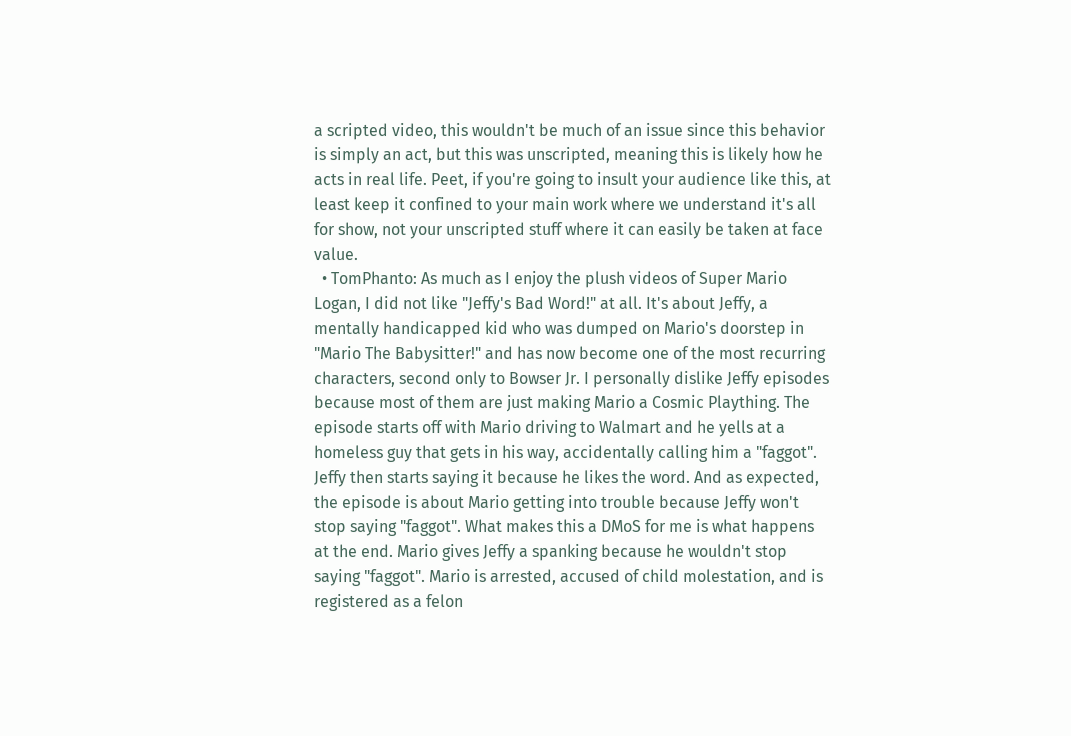a scripted video, this wouldn't be much of an issue since this behavior is simply an act, but this was unscripted, meaning this is likely how he acts in real life. Peet, if you're going to insult your audience like this, at least keep it confined to your main work where we understand it's all for show, not your unscripted stuff where it can easily be taken at face value.
  • TomPhanto: As much as I enjoy the plush videos of Super Mario Logan, I did not like "Jeffy's Bad Word!" at all. It's about Jeffy, a mentally handicapped kid who was dumped on Mario's doorstep in "Mario The Babysitter!" and has now become one of the most recurring characters, second only to Bowser Jr. I personally dislike Jeffy episodes because most of them are just making Mario a Cosmic Plaything. The episode starts off with Mario driving to Walmart and he yells at a homeless guy that gets in his way, accidentally calling him a "faggot". Jeffy then starts saying it because he likes the word. And as expected, the episode is about Mario getting into trouble because Jeffy won't stop saying "faggot". What makes this a DMoS for me is what happens at the end. Mario gives Jeffy a spanking because he wouldn't stop saying "faggot". Mario is arrested, accused of child molestation, and is registered as a felon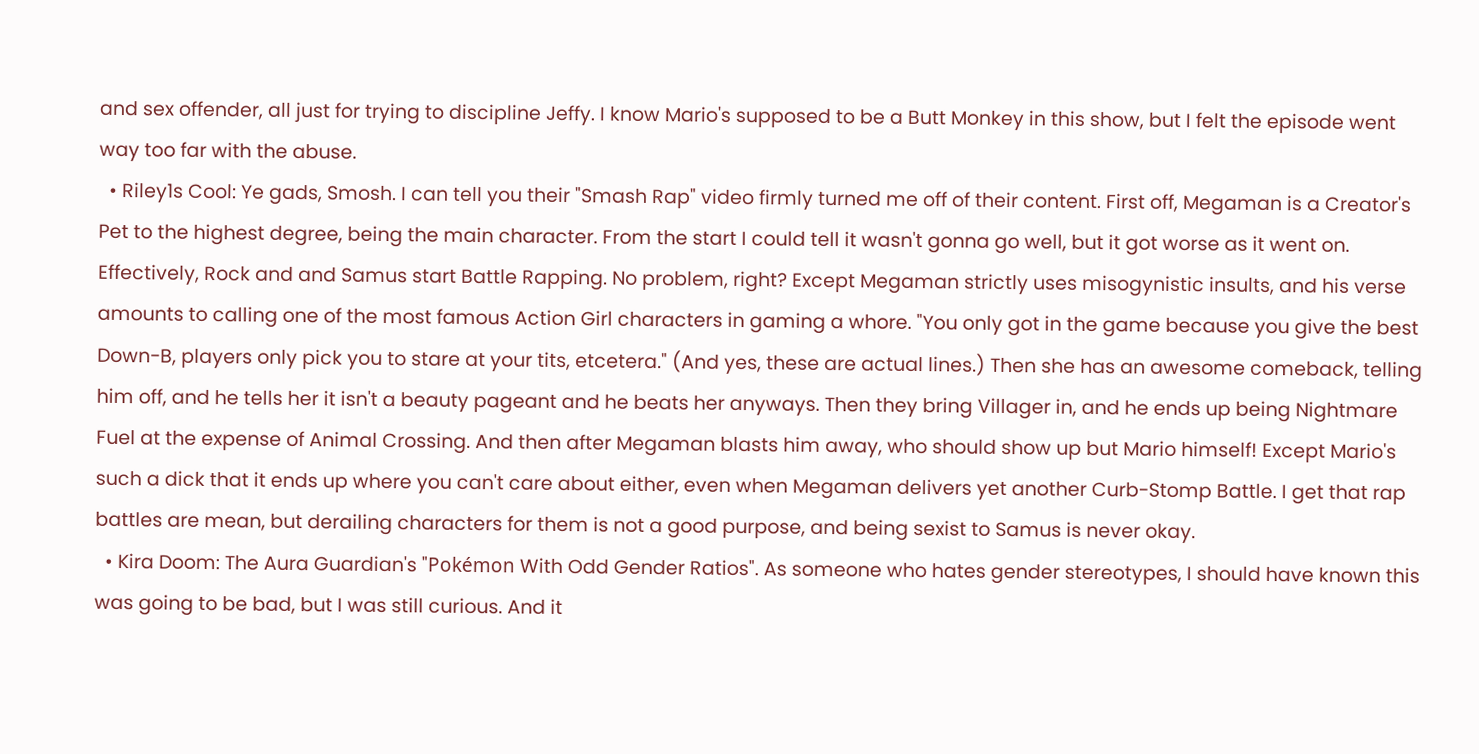and sex offender, all just for trying to discipline Jeffy. I know Mario's supposed to be a Butt Monkey in this show, but I felt the episode went way too far with the abuse.
  • Riley1s Cool: Ye gads, Smosh. I can tell you their "Smash Rap" video firmly turned me off of their content. First off, Megaman is a Creator's Pet to the highest degree, being the main character. From the start I could tell it wasn't gonna go well, but it got worse as it went on. Effectively, Rock and and Samus start Battle Rapping. No problem, right? Except Megaman strictly uses misogynistic insults, and his verse amounts to calling one of the most famous Action Girl characters in gaming a whore. "You only got in the game because you give the best Down-B, players only pick you to stare at your tits, etcetera." (And yes, these are actual lines.) Then she has an awesome comeback, telling him off, and he tells her it isn't a beauty pageant and he beats her anyways. Then they bring Villager in, and he ends up being Nightmare Fuel at the expense of Animal Crossing. And then after Megaman blasts him away, who should show up but Mario himself! Except Mario's such a dick that it ends up where you can't care about either, even when Megaman delivers yet another Curb-Stomp Battle. I get that rap battles are mean, but derailing characters for them is not a good purpose, and being sexist to Samus is never okay.
  • Kira Doom: The Aura Guardian's "Pokémon With Odd Gender Ratios". As someone who hates gender stereotypes, I should have known this was going to be bad, but I was still curious. And it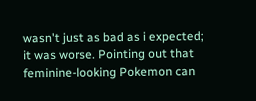wasn't just as bad as i expected; it was worse. Pointing out that feminine-looking Pokemon can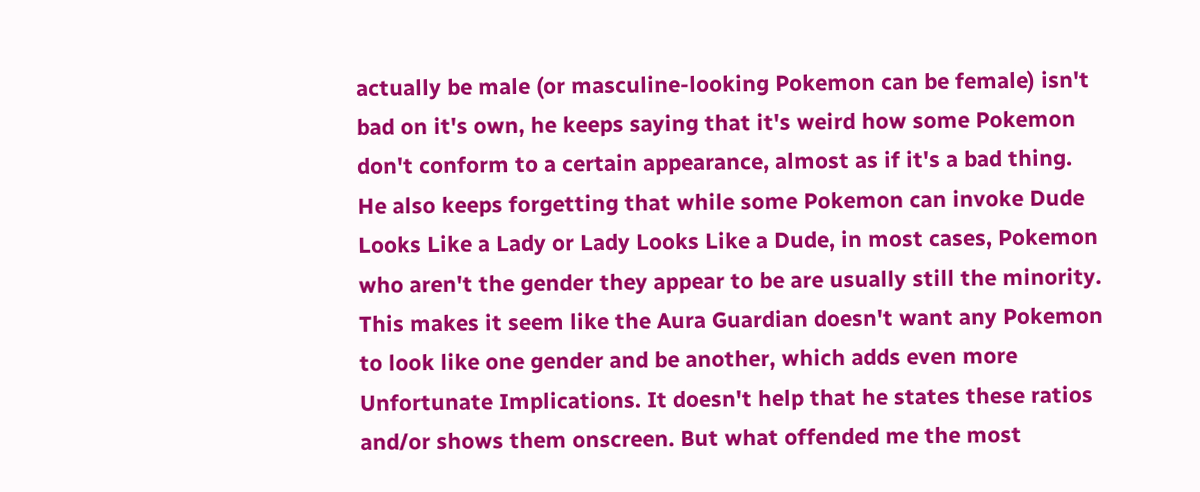actually be male (or masculine-looking Pokemon can be female) isn't bad on it's own, he keeps saying that it's weird how some Pokemon don't conform to a certain appearance, almost as if it's a bad thing. He also keeps forgetting that while some Pokemon can invoke Dude Looks Like a Lady or Lady Looks Like a Dude, in most cases, Pokemon who aren't the gender they appear to be are usually still the minority. This makes it seem like the Aura Guardian doesn't want any Pokemon to look like one gender and be another, which adds even more Unfortunate Implications. It doesn't help that he states these ratios and/or shows them onscreen. But what offended me the most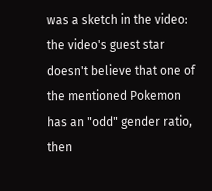was a sketch in the video: the video's guest star doesn't believe that one of the mentioned Pokemon has an "odd" gender ratio, then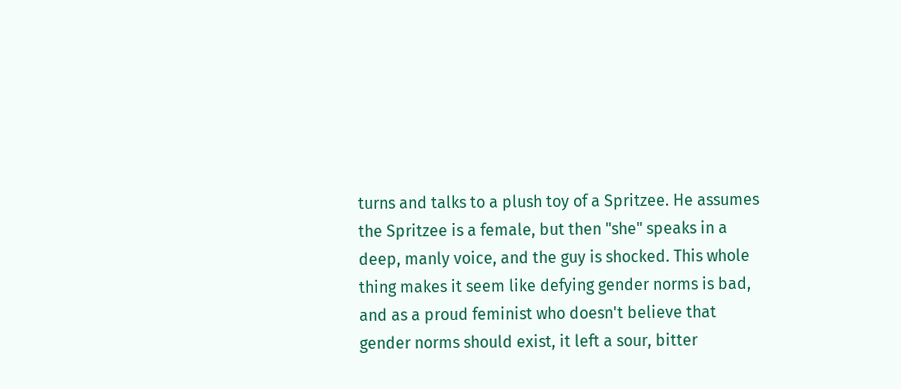turns and talks to a plush toy of a Spritzee. He assumes the Spritzee is a female, but then "she" speaks in a deep, manly voice, and the guy is shocked. This whole thing makes it seem like defying gender norms is bad, and as a proud feminist who doesn't believe that gender norms should exist, it left a sour, bitter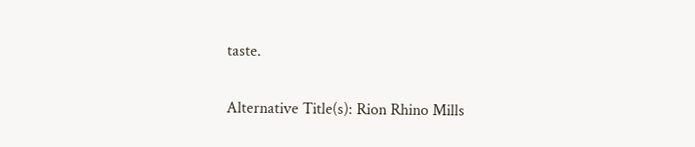taste.

Alternative Title(s): Rion Rhino Mills